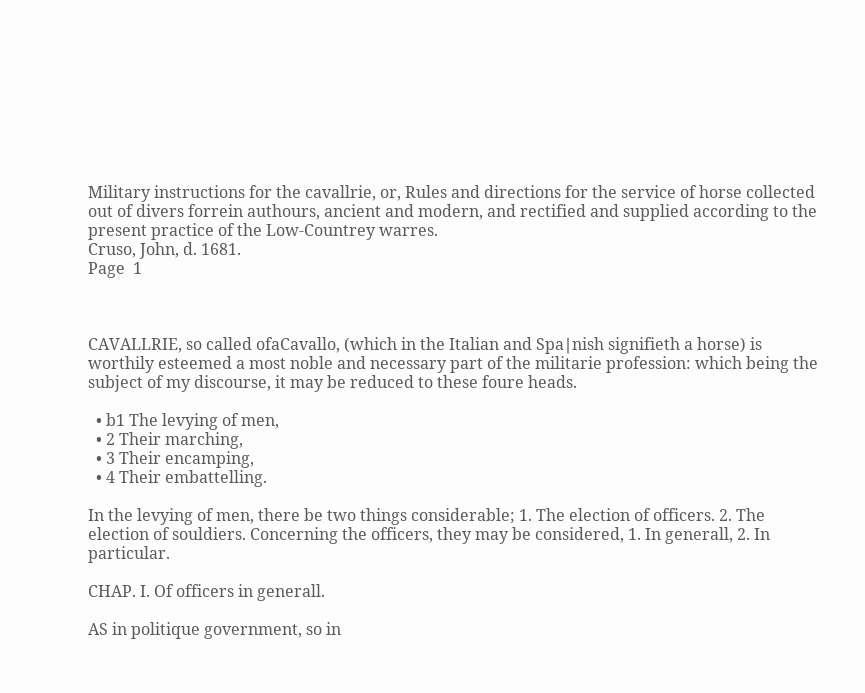Military instructions for the cavallrie, or, Rules and directions for the service of horse collected out of divers forrein authours, ancient and modern, and rectified and supplied according to the present practice of the Low-Countrey warres.
Cruso, John, d. 1681.
Page  1



CAVALLRIE, so called ofaCavallo, (which in the Italian and Spa∣nish signifieth a horse) is worthily esteemed a most noble and necessary part of the militarie profession: which being the subject of my discourse, it may be reduced to these foure heads.

  • b1 The levying of men,
  • 2 Their marching,
  • 3 Their encamping,
  • 4 Their embattelling.

In the levying of men, there be two things considerable; 1. The election of officers. 2. The election of souldiers. Concerning the officers, they may be considered, 1. In generall, 2. In particular.

CHAP. I. Of officers in generall.

AS in politique government, so in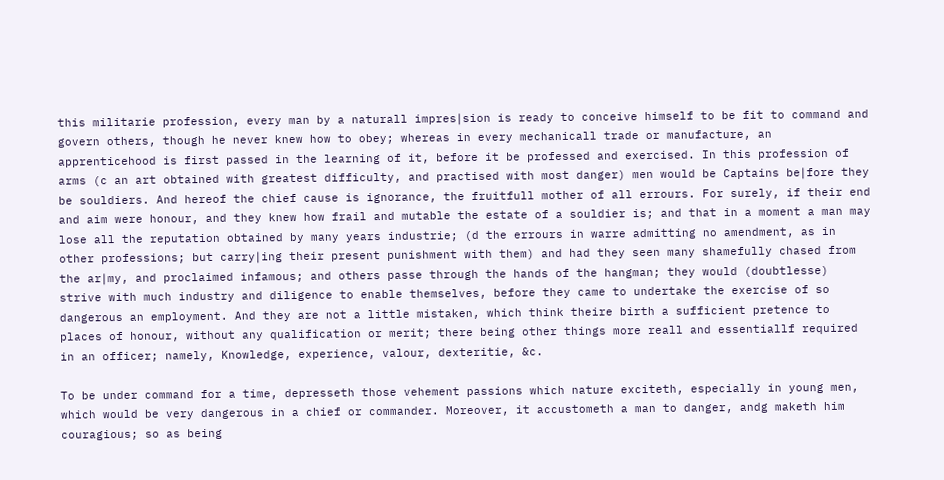this militarie profession, every man by a naturall impres∣sion is ready to conceive himself to be fit to command and govern others, though he never knew how to obey; whereas in every mechanicall trade or manufacture, an apprenticehood is first passed in the learning of it, before it be professed and exercised. In this profession of arms (c an art obtained with greatest difficulty, and practised with most danger) men would be Captains be∣fore they be souldiers. And hereof the chief cause is ignorance, the fruitfull mother of all errours. For surely, if their end and aim were honour, and they knew how frail and mutable the estate of a souldier is; and that in a moment a man may lose all the reputation obtained by many years industrie; (d the errours in warre admitting no amendment, as in other professions; but carry∣ing their present punishment with them) and had they seen many shamefully chased from the ar∣my, and proclaimed infamous; and others passe through the hands of the hangman; they would (doubtlesse) strive with much industry and diligence to enable themselves, before they came to undertake the exercise of so dangerous an employment. And they are not a little mistaken, which think theire birth a sufficient pretence to places of honour, without any qualification or merit; there being other things more reall and essentiallf required in an officer; namely, Knowledge, experience, valour, dexteritie, &c.

To be under command for a time, depresseth those vehement passions which nature exciteth, especially in young men, which would be very dangerous in a chief or commander. Moreover, it accustometh a man to danger, andg maketh him couragious; so as being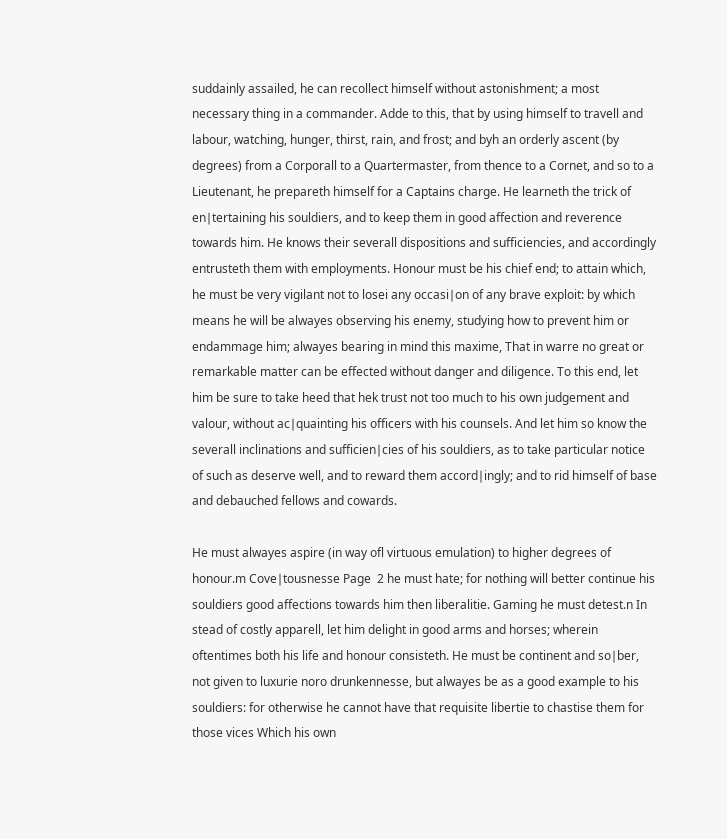suddainly assailed, he can recollect himself without astonishment; a most necessary thing in a commander. Adde to this, that by using himself to travell and labour, watching, hunger, thirst, rain, and frost; and byh an orderly ascent (by degrees) from a Corporall to a Quartermaster, from thence to a Cornet, and so to a Lieutenant, he prepareth himself for a Captains charge. He learneth the trick of en∣tertaining his souldiers, and to keep them in good affection and reverence towards him. He knows their severall dispositions and sufficiencies, and accordingly entrusteth them with employments. Honour must be his chief end; to attain which, he must be very vigilant not to losei any occasi∣on of any brave exploit: by which means he will be alwayes observing his enemy, studying how to prevent him or endammage him; alwayes bearing in mind this maxime, That in warre no great or remarkable matter can be effected without danger and diligence. To this end, let him be sure to take heed that hek trust not too much to his own judgement and valour, without ac∣quainting his officers with his counsels. And let him so know the severall inclinations and sufficien∣cies of his souldiers, as to take particular notice of such as deserve well, and to reward them accord∣ingly; and to rid himself of base and debauched fellows and cowards.

He must alwayes aspire (in way ofl virtuous emulation) to higher degrees of honour.m Cove∣tousnesse Page  2 he must hate; for nothing will better continue his souldiers good affections towards him then liberalitie. Gaming he must detest.n In stead of costly apparell, let him delight in good arms and horses; wherein oftentimes both his life and honour consisteth. He must be continent and so∣ber, not given to luxurie noro drunkennesse, but alwayes be as a good example to his souldiers: for otherwise he cannot have that requisite libertie to chastise them for those vices Which his own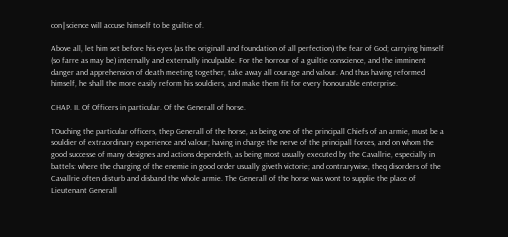con∣science will accuse himself to be guiltie of.

Above all, let him set before his eyes (as the originall and foundation of all perfection) the fear of God; carrying himself (so farre as may be) internally and externally inculpable. For the horrour of a guiltie conscience, and the imminent danger and apprehension of death meeting together, take away all courage and valour. And thus having reformed himself, he shall the more easily reform his souldiers, and make them fit for every honourable enterprise.

CHAP. II. Of Officers in particular. Of the Generall of horse.

TOuching the particular officers, thep Generall of the horse, as being one of the principall Chiefs of an armie, must be a souldier of extraordinary experience and valour; having in charge the nerve of the principall forces, and on whom the good successe of many designes and actions dependeth, as being most usually executed by the Cavallrie, especially in battels: where the charging of the enemie in good order usually giveth victorie; and contrarywise, theq disorders of the Cavallrie often disturb and disband the whole armie. The Generall of the horse was wont to supplie the place of Lieutenant Generall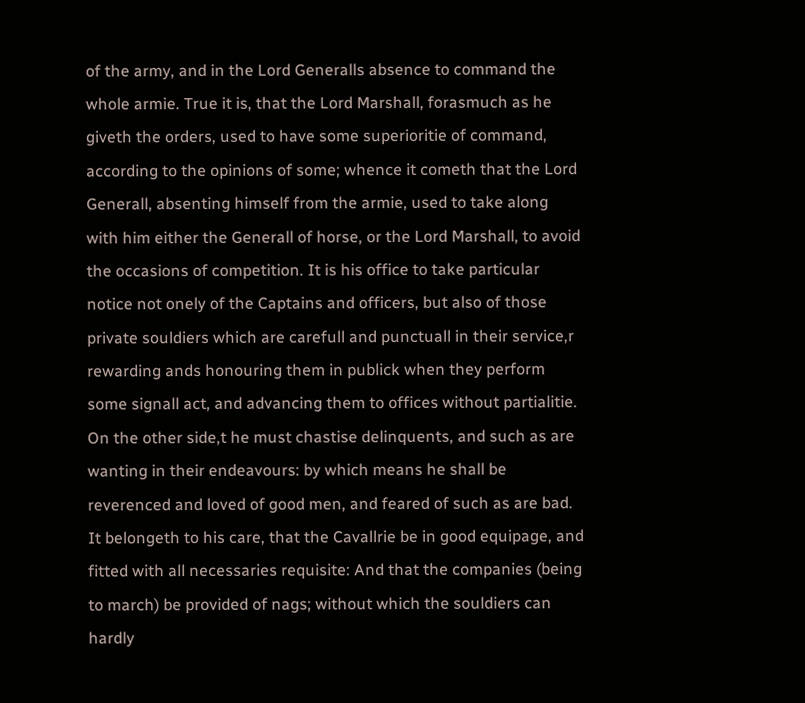of the army, and in the Lord Generalls absence to command the whole armie. True it is, that the Lord Marshall, forasmuch as he giveth the orders, used to have some superioritie of command, according to the opinions of some; whence it cometh that the Lord Generall, absenting himself from the armie, used to take along with him either the Generall of horse, or the Lord Marshall, to avoid the occasions of competition. It is his office to take particular notice not onely of the Captains and officers, but also of those private souldiers which are carefull and punctuall in their service,r rewarding ands honouring them in publick when they perform some signall act, and advancing them to offices without partialitie. On the other side,t he must chastise delinquents, and such as are wanting in their endeavours: by which means he shall be reverenced and loved of good men, and feared of such as are bad. It belongeth to his care, that the Cavallrie be in good equipage, and fitted with all necessaries requisite: And that the companies (being to march) be provided of nags; without which the souldiers can hardly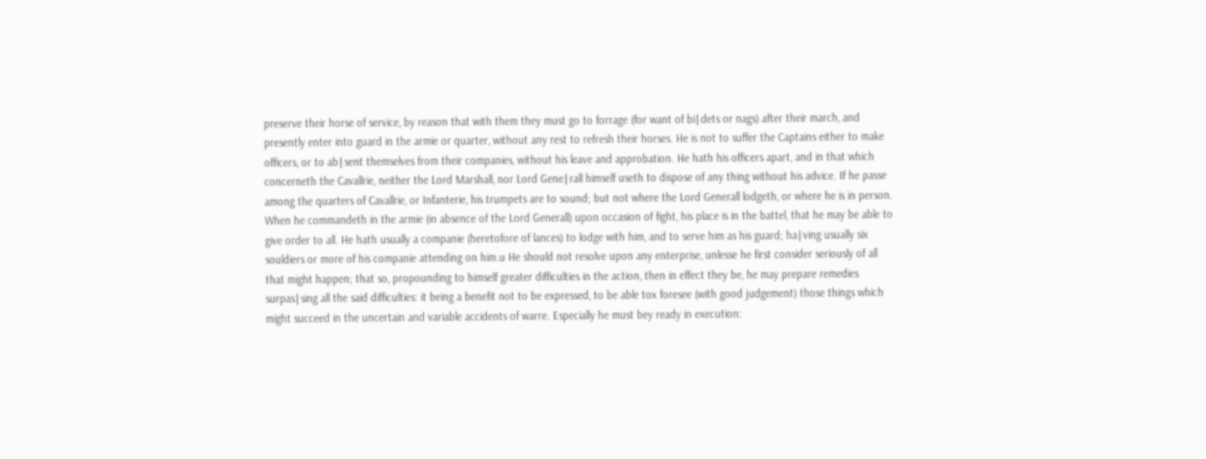preserve their horse of service, by reason that with them they must go to forrage (for want of bi∣dets or nags) after their march, and presently enter into guard in the armie or quarter, without any rest to refresh their horses. He is not to suffer the Captains either to make officers, or to ab∣sent themselves from their companies, without his leave and approbation. He hath his officers apart, and in that which concerneth the Cavallrie, neither the Lord Marshall, nor Lord Gene∣rall himself useth to dispose of any thing without his advice. If he passe among the quarters of Cavallrie, or Infanterie, his trumpets are to sound; but not where the Lord Generall lodgeth, or where he is in person. When he commandeth in the armie (in absence of the Lord Generall) upon occasion of fight, his place is in the battel, that he may be able to give order to all. He hath usually a companie (heretofore of lances) to lodge with him, and to serve him as his guard; ha∣ving usually six souldiers or more of his companie attending on him.u He should not resolve upon any enterprise, unlesse he first consider seriously of all that might happen; that so, propounding to himself greater difficulties in the action, then in effect they be, he may prepare remedies surpas∣sing all the said difficulties: it being a benefit not to be expressed, to be able tox foresee (with good judgement) those things which might succeed in the uncertain and variable accidents of warre. Especially he must bey ready in execution: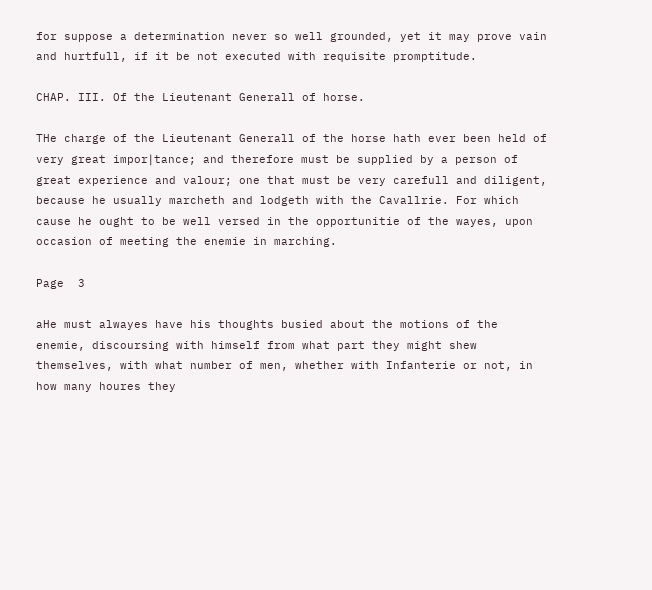for suppose a determination never so well grounded, yet it may prove vain and hurtfull, if it be not executed with requisite promptitude.

CHAP. III. Of the Lieutenant Generall of horse.

THe charge of the Lieutenant Generall of the horse hath ever been held of very great impor∣tance; and therefore must be supplied by a person of great experience and valour; one that must be very carefull and diligent, because he usually marcheth and lodgeth with the Cavallrie. For which cause he ought to be well versed in the opportunitie of the wayes, upon occasion of meeting the enemie in marching.

Page  3

aHe must alwayes have his thoughts busied about the motions of the enemie, discoursing with himself from what part they might shew themselves, with what number of men, whether with Infanterie or not, in how many houres they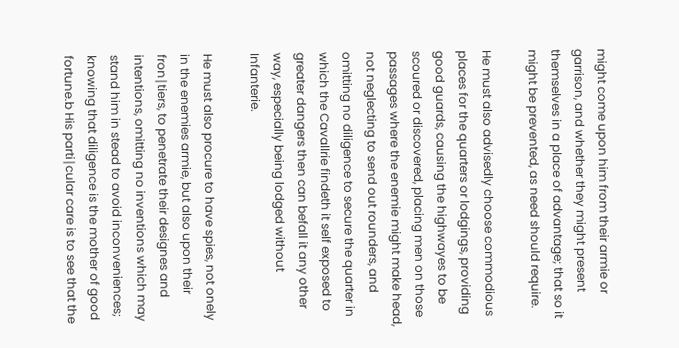might come upon him from their armie or garrison, and whether they might present themselves in a place of advantage; that so it might be prevented, as need should require.

He must also advisedly choose commodious places for the quarters or lodgings, providing good guards, causing the highwayes to be scoured or discovered, placing men on those passages where the enemie might make head, not neglecting to send out rounders, and omitting no diligence to secure the quarter in which the Cavallrie findeth it self exposed to greater dangers then can befall it any other way, especially being lodged without Infanterie.

He must also procure to have spies, not onely in the enemies armie, but also upon their fron∣tiers, to penetrate their designes and intentions, omitting no inventions which may stand him in stead to avoid inconveniences; knowing that diligence is the mother of good fortune.b His parti∣cular care is to see that the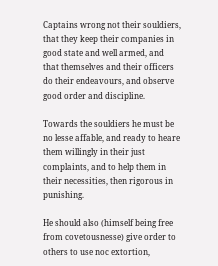Captains wrong not their souldiers, that they keep their companies in good state and well armed, and that themselves and their officers do their endeavours, and observe good order and discipline.

Towards the souldiers he must be no lesse affable, and ready to heare them willingly in their just complaints, and to help them in their necessities, then rigorous in punishing.

He should also (himself being free from covetousnesse) give order to others to use noc extortion,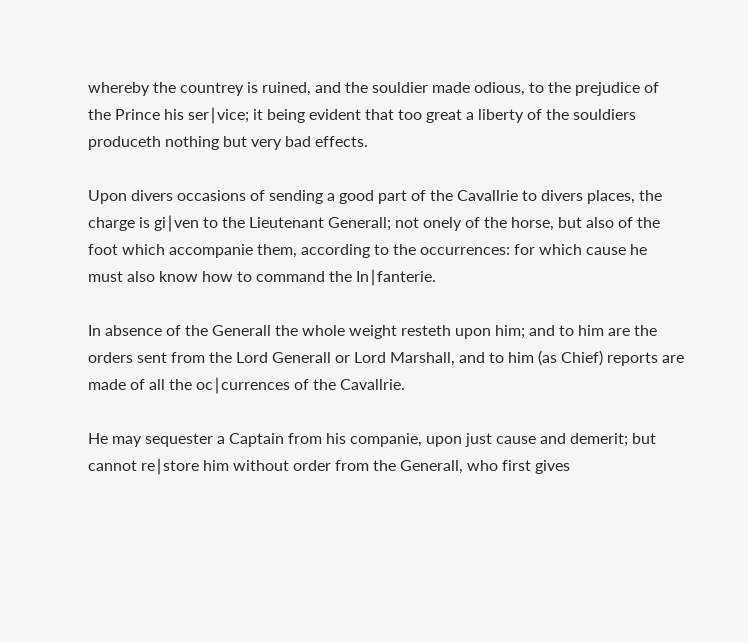whereby the countrey is ruined, and the souldier made odious, to the prejudice of the Prince his ser∣vice; it being evident that too great a liberty of the souldiers produceth nothing but very bad effects.

Upon divers occasions of sending a good part of the Cavallrie to divers places, the charge is gi∣ven to the Lieutenant Generall; not onely of the horse, but also of the foot which accompanie them, according to the occurrences: for which cause he must also know how to command the In∣fanterie.

In absence of the Generall the whole weight resteth upon him; and to him are the orders sent from the Lord Generall or Lord Marshall, and to him (as Chief) reports are made of all the oc∣currences of the Cavallrie.

He may sequester a Captain from his companie, upon just cause and demerit; but cannot re∣store him without order from the Generall, who first gives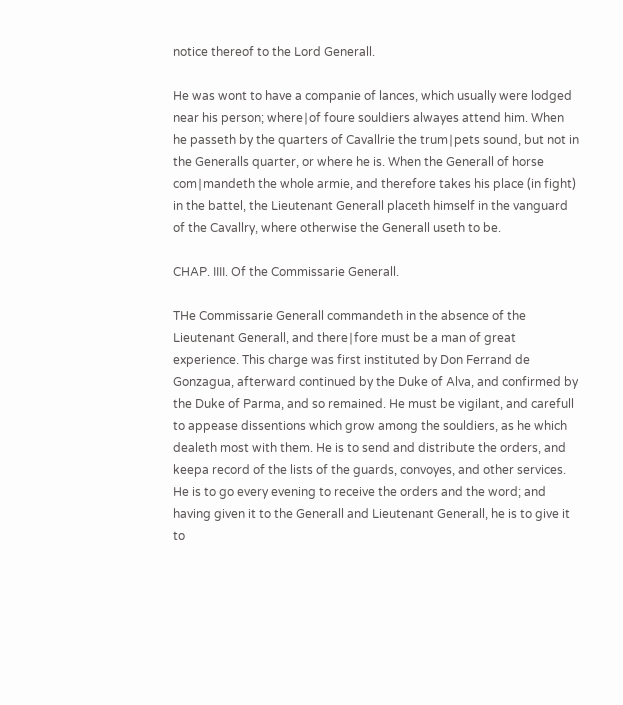notice thereof to the Lord Generall.

He was wont to have a companie of lances, which usually were lodged near his person; where∣of foure souldiers alwayes attend him. When he passeth by the quarters of Cavallrie the trum∣pets sound, but not in the Generalls quarter, or where he is. When the Generall of horse com∣mandeth the whole armie, and therefore takes his place (in fight) in the battel, the Lieutenant Generall placeth himself in the vanguard of the Cavallry, where otherwise the Generall useth to be.

CHAP. IIII. Of the Commissarie Generall.

THe Commissarie Generall commandeth in the absence of the Lieutenant Generall, and there∣fore must be a man of great experience. This charge was first instituted by Don Ferrand de Gonzagua, afterward continued by the Duke of Alva, and confirmed by the Duke of Parma, and so remained. He must be vigilant, and carefull to appease dissentions which grow among the souldiers, as he which dealeth most with them. He is to send and distribute the orders, and keepa record of the lists of the guards, convoyes, and other services. He is to go every evening to receive the orders and the word; and having given it to the Generall and Lieutenant Generall, he is to give it to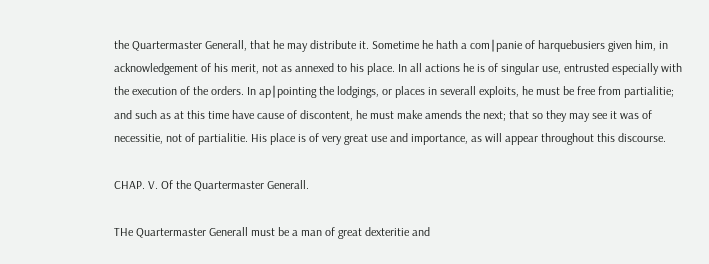the Quartermaster Generall, that he may distribute it. Sometime he hath a com∣panie of harquebusiers given him, in acknowledgement of his merit, not as annexed to his place. In all actions he is of singular use, entrusted especially with the execution of the orders. In ap∣pointing the lodgings, or places in severall exploits, he must be free from partialitie; and such as at this time have cause of discontent, he must make amends the next; that so they may see it was of necessitie, not of partialitie. His place is of very great use and importance, as will appear throughout this discourse.

CHAP. V. Of the Quartermaster Generall.

THe Quartermaster Generall must be a man of great dexteritie and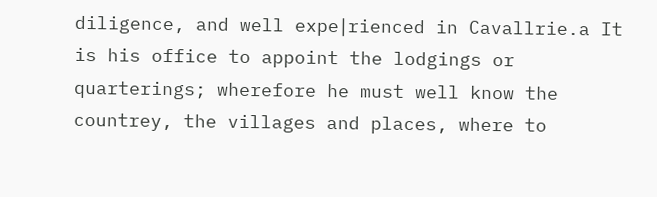diligence, and well expe∣rienced in Cavallrie.a It is his office to appoint the lodgings or quarterings; wherefore he must well know the countrey, the villages and places, where to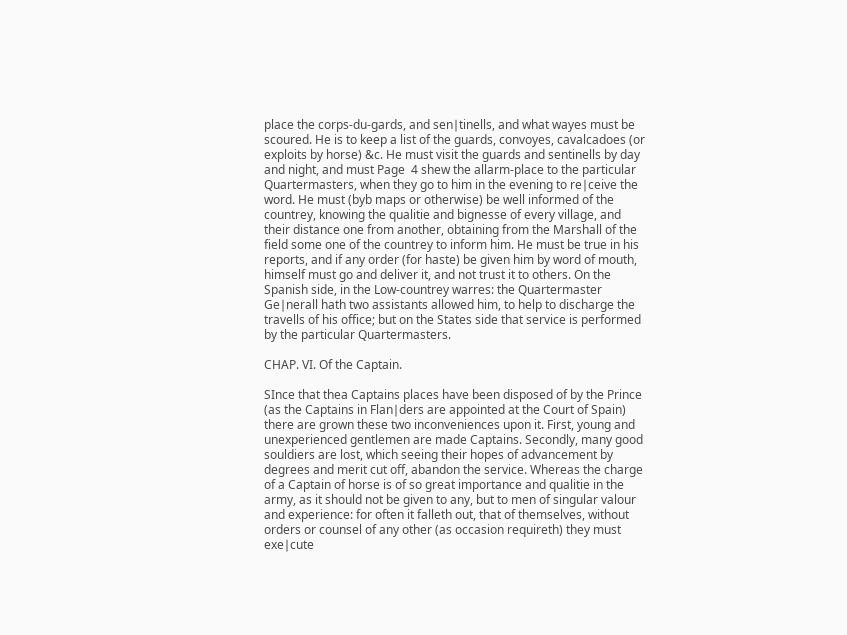place the corps-du-gards, and sen∣tinells, and what wayes must be scoured. He is to keep a list of the guards, convoyes, cavalcadoes (or exploits by horse) &c. He must visit the guards and sentinells by day and night, and must Page  4 shew the allarm-place to the particular Quartermasters, when they go to him in the evening to re∣ceive the word. He must (byb maps or otherwise) be well informed of the countrey, knowing the qualitie and bignesse of every village, and their distance one from another, obtaining from the Marshall of the field some one of the countrey to inform him. He must be true in his reports, and if any order (for haste) be given him by word of mouth, himself must go and deliver it, and not trust it to others. On the Spanish side, in the Low-countrey warres: the Quartermaster Ge∣nerall hath two assistants allowed him, to help to discharge the travells of his office; but on the States side that service is performed by the particular Quartermasters.

CHAP. VI. Of the Captain.

SInce that thea Captains places have been disposed of by the Prince (as the Captains in Flan∣ders are appointed at the Court of Spain) there are grown these two inconveniences upon it. First, young and unexperienced gentlemen are made Captains. Secondly, many good souldiers are lost, which seeing their hopes of advancement by degrees and merit cut off, abandon the service. Whereas the charge of a Captain of horse is of so great importance and qualitie in the army, as it should not be given to any, but to men of singular valour and experience: for often it falleth out, that of themselves, without orders or counsel of any other (as occasion requireth) they must exe∣cute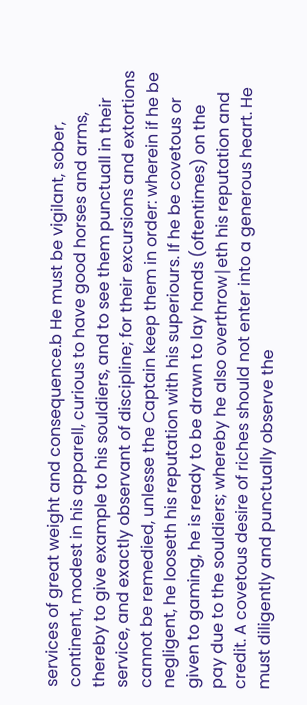services of great weight and consequence.b He must be vigilant, sober, continent, modest in his apparell, curious to have good horses and arms, thereby to give example to his souldiers, and to see them punctuall in their service, and exactly observant of discipline; for their excursions and extortions cannot be remedied, unlesse the Captain keep them in order: wherein if he be negligent, he looseth his reputation with his superiours. If he be covetous or given to gaming, he is ready to be drawn to lay hands (oftentimes) on the pay due to the souldiers; whereby he also overthrow∣eth his reputation and credit. A covetous desire of riches should not enter into a generous heart. He must diligently and punctually observe the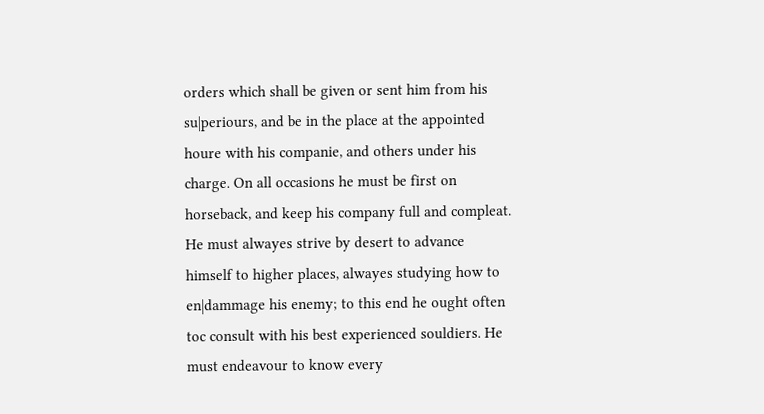orders which shall be given or sent him from his su∣periours, and be in the place at the appointed houre with his companie, and others under his charge. On all occasions he must be first on horseback, and keep his company full and compleat. He must alwayes strive by desert to advance himself to higher places, alwayes studying how to en∣dammage his enemy; to this end he ought often toc consult with his best experienced souldiers. He must endeavour to know every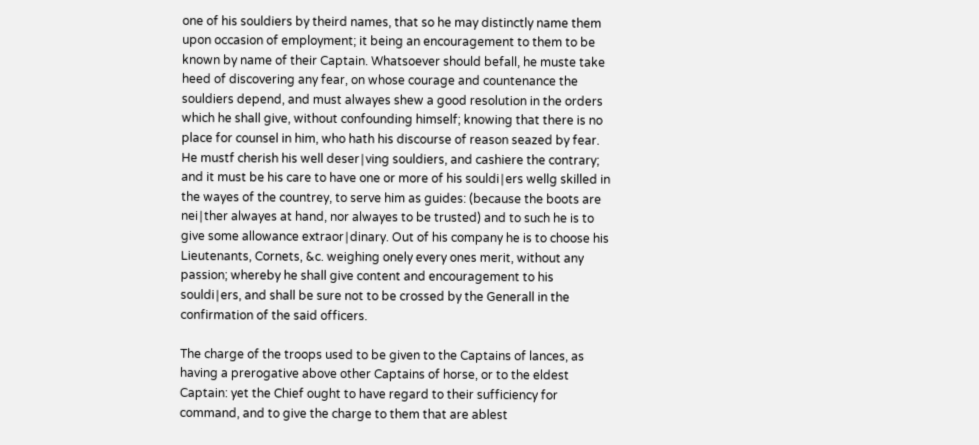one of his souldiers by theird names, that so he may distinctly name them upon occasion of employment; it being an encouragement to them to be known by name of their Captain. Whatsoever should befall, he muste take heed of discovering any fear, on whose courage and countenance the souldiers depend, and must alwayes shew a good resolution in the orders which he shall give, without confounding himself; knowing that there is no place for counsel in him, who hath his discourse of reason seazed by fear. He mustf cherish his well deser∣ving souldiers, and cashiere the contrary; and it must be his care to have one or more of his souldi∣ers wellg skilled in the wayes of the countrey, to serve him as guides: (because the boots are nei∣ther alwayes at hand, nor alwayes to be trusted) and to such he is to give some allowance extraor∣dinary. Out of his company he is to choose his Lieutenants, Cornets, &c. weighing onely every ones merit, without any passion; whereby he shall give content and encouragement to his souldi∣ers, and shall be sure not to be crossed by the Generall in the confirmation of the said officers.

The charge of the troops used to be given to the Captains of lances, as having a prerogative above other Captains of horse, or to the eldest Captain: yet the Chief ought to have regard to their sufficiency for command, and to give the charge to them that are ablest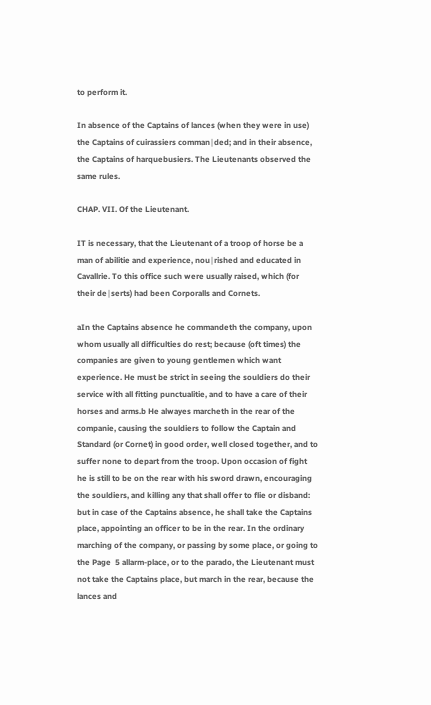to perform it.

In absence of the Captains of lances (when they were in use) the Captains of cuirassiers comman∣ded; and in their absence, the Captains of harquebusiers. The Lieutenants observed the same rules.

CHAP. VII. Of the Lieutenant.

IT is necessary, that the Lieutenant of a troop of horse be a man of abilitie and experience, nou∣rished and educated in Cavallrie. To this office such were usually raised, which (for their de∣serts) had been Corporalls and Cornets.

aIn the Captains absence he commandeth the company, upon whom usually all difficulties do rest; because (oft times) the companies are given to young gentlemen which want experience. He must be strict in seeing the souldiers do their service with all fitting punctualitie, and to have a care of their horses and arms.b He alwayes marcheth in the rear of the companie, causing the souldiers to follow the Captain and Standard (or Cornet) in good order, well closed together, and to suffer none to depart from the troop. Upon occasion of fight he is still to be on the rear with his sword drawn, encouraging the souldiers, and killing any that shall offer to flie or disband: but in case of the Captains absence, he shall take the Captains place, appointing an officer to be in the rear. In the ordinary marching of the company, or passing by some place, or going to the Page  5 allarm-place, or to the parado, the Lieutenant must not take the Captains place, but march in the rear, because the lances and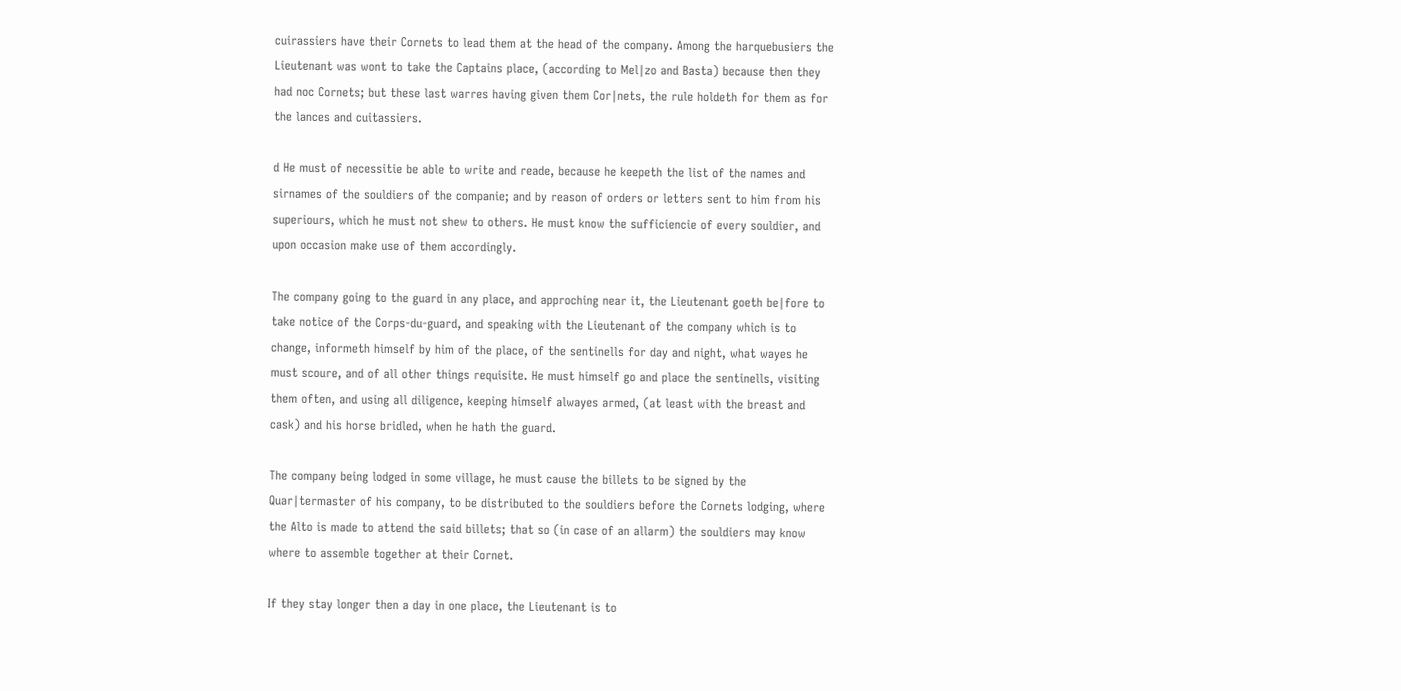cuirassiers have their Cornets to lead them at the head of the company. Among the harquebusiers the Lieutenant was wont to take the Captains place, (according to Mel∣zo and Basta) because then they had noc Cornets; but these last warres having given them Cor∣nets, the rule holdeth for them as for the lances and cuitassiers.

d He must of necessitie be able to write and reade, because he keepeth the list of the names and sirnames of the souldiers of the companie; and by reason of orders or letters sent to him from his superiours, which he must not shew to others. He must know the sufficiencie of every souldier, and upon occasion make use of them accordingly.

The company going to the guard in any place, and approching near it, the Lieutenant goeth be∣fore to take notice of the Corps-du-guard, and speaking with the Lieutenant of the company which is to change, informeth himself by him of the place, of the sentinells for day and night, what wayes he must scoure, and of all other things requisite. He must himself go and place the sentinells, visiting them often, and using all diligence, keeping himself alwayes armed, (at least with the breast and cask) and his horse bridled, when he hath the guard.

The company being lodged in some village, he must cause the billets to be signed by the Quar∣termaster of his company, to be distributed to the souldiers before the Cornets lodging, where the Alto is made to attend the said billets; that so (in case of an allarm) the souldiers may know where to assemble together at their Cornet.

If they stay longer then a day in one place, the Lieutenant is to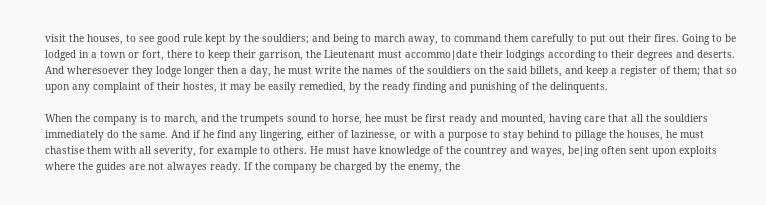visit the houses, to see good rule kept by the souldiers; and being to march away, to command them carefully to put out their fires. Going to be lodged in a town or fort, there to keep their garrison, the Lieutenant must accommo∣date their lodgings according to their degrees and deserts. And wheresoever they lodge longer then a day, he must write the names of the souldiers on the said billets, and keep a register of them; that so upon any complaint of their hostes, it may be easily remedied, by the ready finding and punishing of the delinquents.

When the company is to march, and the trumpets sound to horse, hee must be first ready and mounted, having care that all the souldiers immediately do the same. And if he find any lingering, either of lazinesse, or with a purpose to stay behind to pillage the houses, he must chastise them with all severity, for example to others. He must have knowledge of the countrey and wayes, be∣ing often sent upon exploits where the guides are not alwayes ready. If the company be charged by the enemy, the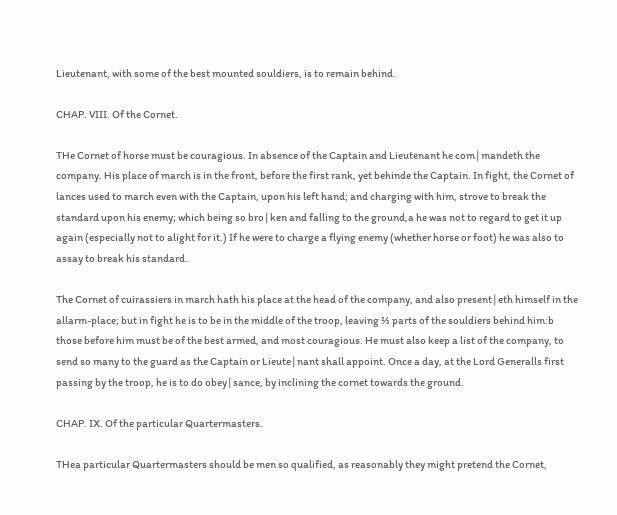Lieutenant, with some of the best mounted souldiers, is to remain behind.

CHAP. VIII. Of the Cornet.

THe Cornet of horse must be couragious. In absence of the Captain and Lieutenant he com∣mandeth the company. His place of march is in the front, before the first rank, yet behinde the Captain. In fight, the Cornet of lances used to march even with the Captain, upon his left hand; and charging with him, strove to break the standard upon his enemy; which being so bro∣ken and falling to the ground,a he was not to regard to get it up again (especially not to alight for it.) If he were to charge a flying enemy (whether horse or foot) he was also to assay to break his standard.

The Cornet of cuirassiers in march hath his place at the head of the company, and also present∣eth himself in the allarm-place; but in fight he is to be in the middle of the troop, leaving ⅔ parts of the souldiers behind him:b those before him must be of the best armed, and most couragious. He must also keep a list of the company, to send so many to the guard as the Captain or Lieute∣nant shall appoint. Once a day, at the Lord Generalls first passing by the troop, he is to do obey∣sance, by inclining the cornet towards the ground.

CHAP. IX. Of the particular Quartermasters.

THea particular Quartermasters should be men so qualified, as reasonably they might pretend the Cornet,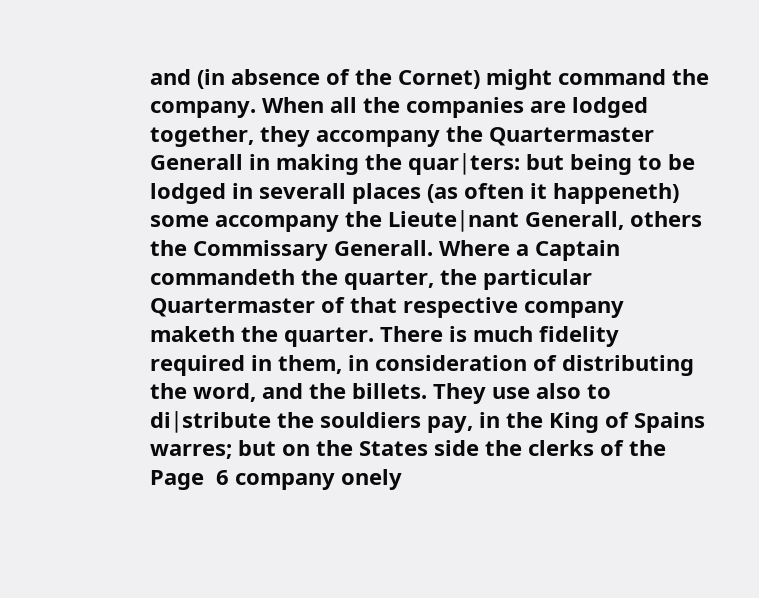and (in absence of the Cornet) might command the company. When all the companies are lodged together, they accompany the Quartermaster Generall in making the quar∣ters: but being to be lodged in severall places (as often it happeneth) some accompany the Lieute∣nant Generall, others the Commissary Generall. Where a Captain commandeth the quarter, the particular Quartermaster of that respective company maketh the quarter. There is much fidelity required in them, in consideration of distributing the word, and the billets. They use also to di∣stribute the souldiers pay, in the King of Spains warres; but on the States side the clerks of the Page  6 company onely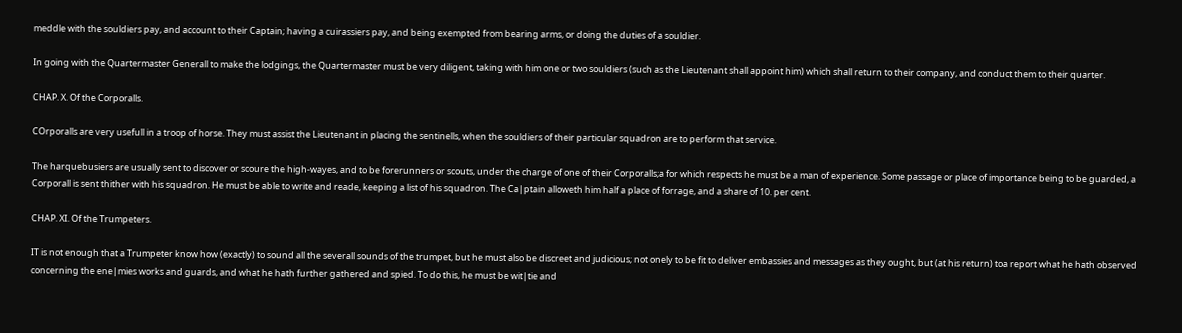meddle with the souldiers pay, and account to their Captain; having a cuirassiers pay, and being exempted from bearing arms, or doing the duties of a souldier.

In going with the Quartermaster Generall to make the lodgings, the Quartermaster must be very diligent, taking with him one or two souldiers (such as the Lieutenant shall appoint him) which shall return to their company, and conduct them to their quarter.

CHAP. X. Of the Corporalls.

COrporalls are very usefull in a troop of horse. They must assist the Lieutenant in placing the sentinells, when the souldiers of their particular squadron are to perform that service.

The harquebusiers are usually sent to discover or scoure the high-wayes, and to be forerunners or scouts, under the charge of one of their Corporalls;a for which respects he must be a man of experience. Some passage or place of importance being to be guarded, a Corporall is sent thither with his squadron. He must be able to write and reade, keeping a list of his squadron. The Ca∣ptain alloweth him half a place of forrage, and a share of 10. per cent.

CHAP. XI. Of the Trumpeters.

IT is not enough that a Trumpeter know how (exactly) to sound all the severall sounds of the trumpet, but he must also be discreet and judicious; not onely to be fit to deliver embassies and messages as they ought, but (at his return) toa report what he hath observed concerning the ene∣mies works and guards, and what he hath further gathered and spied. To do this, he must be wit∣tie and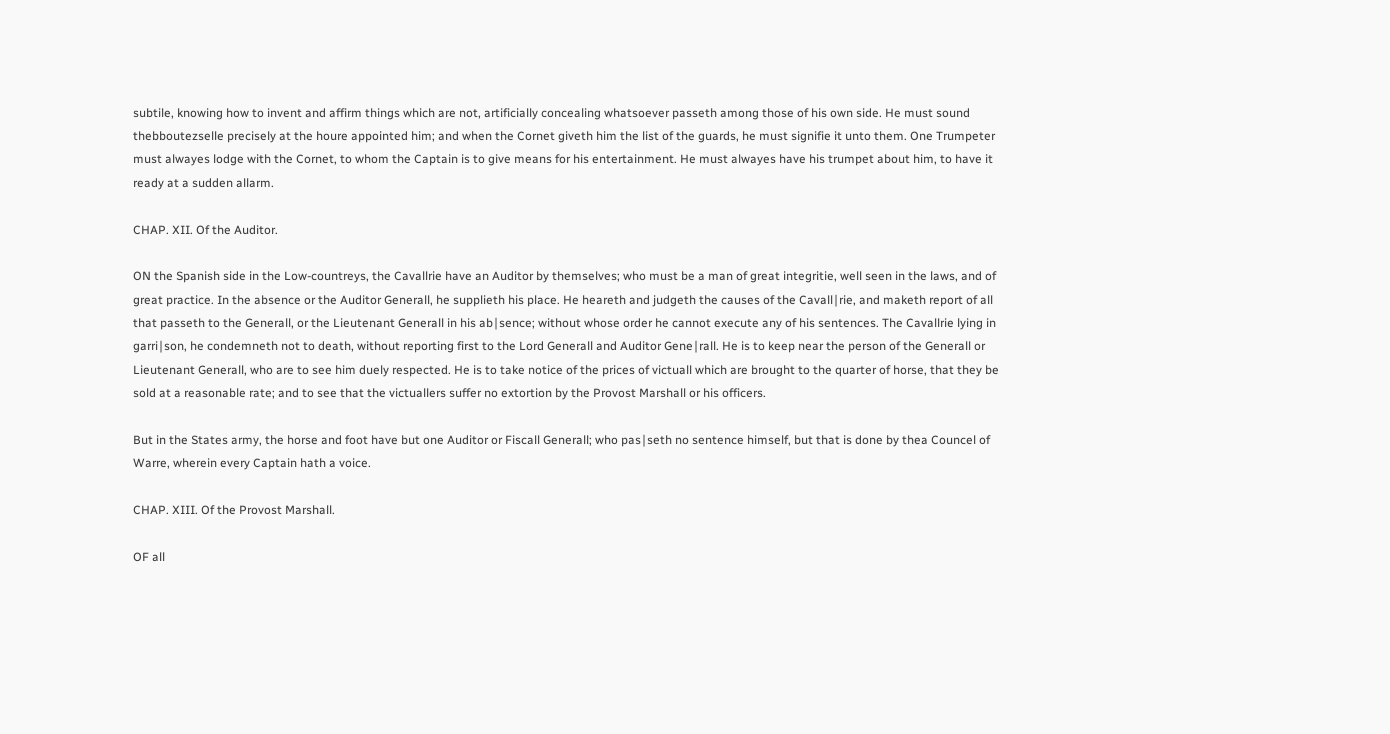subtile, knowing how to invent and affirm things which are not, artificially concealing whatsoever passeth among those of his own side. He must sound thebboutezselle precisely at the houre appointed him; and when the Cornet giveth him the list of the guards, he must signifie it unto them. One Trumpeter must alwayes lodge with the Cornet, to whom the Captain is to give means for his entertainment. He must alwayes have his trumpet about him, to have it ready at a sudden allarm.

CHAP. XII. Of the Auditor.

ON the Spanish side in the Low-countreys, the Cavallrie have an Auditor by themselves; who must be a man of great integritie, well seen in the laws, and of great practice. In the absence or the Auditor Generall, he supplieth his place. He heareth and judgeth the causes of the Cavall∣rie, and maketh report of all that passeth to the Generall, or the Lieutenant Generall in his ab∣sence; without whose order he cannot execute any of his sentences. The Cavallrie lying in garri∣son, he condemneth not to death, without reporting first to the Lord Generall and Auditor Gene∣rall. He is to keep near the person of the Generall or Lieutenant Generall, who are to see him duely respected. He is to take notice of the prices of victuall which are brought to the quarter of horse, that they be sold at a reasonable rate; and to see that the victuallers suffer no extortion by the Provost Marshall or his officers.

But in the States army, the horse and foot have but one Auditor or Fiscall Generall; who pas∣seth no sentence himself, but that is done by thea Councel of Warre, wherein every Captain hath a voice.

CHAP. XIII. Of the Provost Marshall.

OF all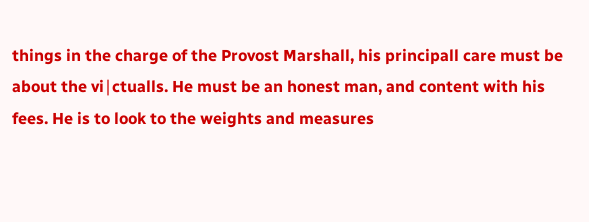things in the charge of the Provost Marshall, his principall care must be about the vi∣ctualls. He must be an honest man, and content with his fees. He is to look to the weights and measures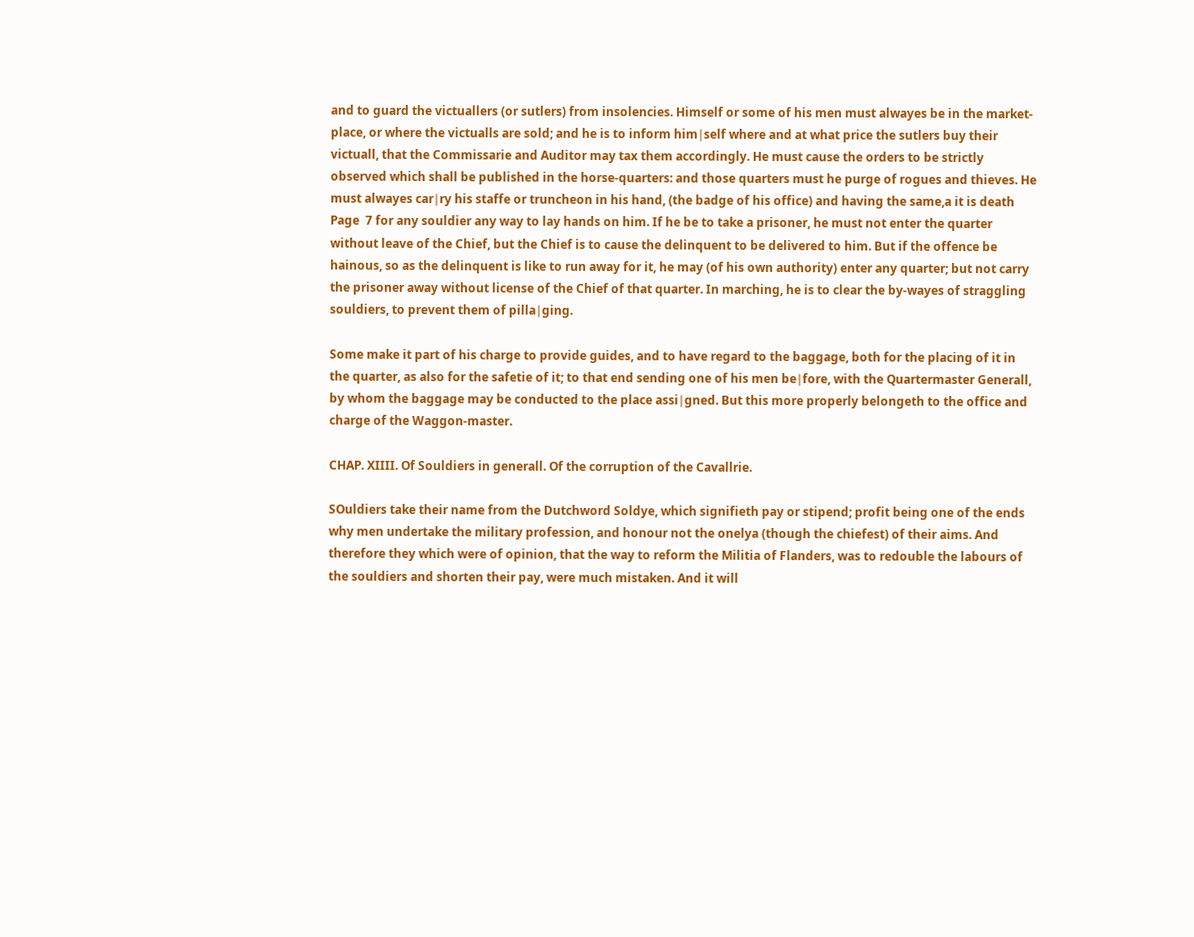and to guard the victuallers (or sutlers) from insolencies. Himself or some of his men must alwayes be in the market-place, or where the victualls are sold; and he is to inform him∣self where and at what price the sutlers buy their victuall, that the Commissarie and Auditor may tax them accordingly. He must cause the orders to be strictly observed which shall be published in the horse-quarters: and those quarters must he purge of rogues and thieves. He must alwayes car∣ry his staffe or truncheon in his hand, (the badge of his office) and having the same,a it is death Page  7 for any souldier any way to lay hands on him. If he be to take a prisoner, he must not enter the quarter without leave of the Chief, but the Chief is to cause the delinquent to be delivered to him. But if the offence be hainous, so as the delinquent is like to run away for it, he may (of his own authority) enter any quarter; but not carry the prisoner away without license of the Chief of that quarter. In marching, he is to clear the by-wayes of straggling souldiers, to prevent them of pilla∣ging.

Some make it part of his charge to provide guides, and to have regard to the baggage, both for the placing of it in the quarter, as also for the safetie of it; to that end sending one of his men be∣fore, with the Quartermaster Generall, by whom the baggage may be conducted to the place assi∣gned. But this more properly belongeth to the office and charge of the Waggon-master.

CHAP. XIIII. Of Souldiers in generall. Of the corruption of the Cavallrie.

SOuldiers take their name from the Dutchword Soldye, which signifieth pay or stipend; profit being one of the ends why men undertake the military profession, and honour not the onelya (though the chiefest) of their aims. And therefore they which were of opinion, that the way to reform the Militia of Flanders, was to redouble the labours of the souldiers and shorten their pay, were much mistaken. And it will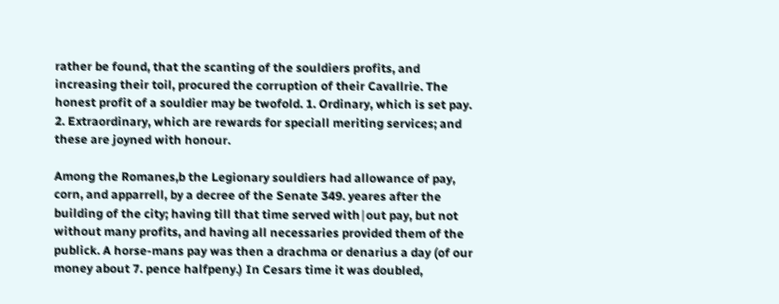rather be found, that the scanting of the souldiers profits, and increasing their toil, procured the corruption of their Cavallrie. The honest profit of a souldier may be twofold. 1. Ordinary, which is set pay. 2. Extraordinary, which are rewards for speciall meriting services; and these are joyned with honour.

Among the Romanes,b the Legionary souldiers had allowance of pay, corn, and apparrell, by a decree of the Senate 349. yeares after the building of the city; having till that time served with∣out pay, but not without many profits, and having all necessaries provided them of the publick. A horse-mans pay was then a drachma or denarius a day (of our money about 7. pence halfpeny.) In Cesars time it was doubled,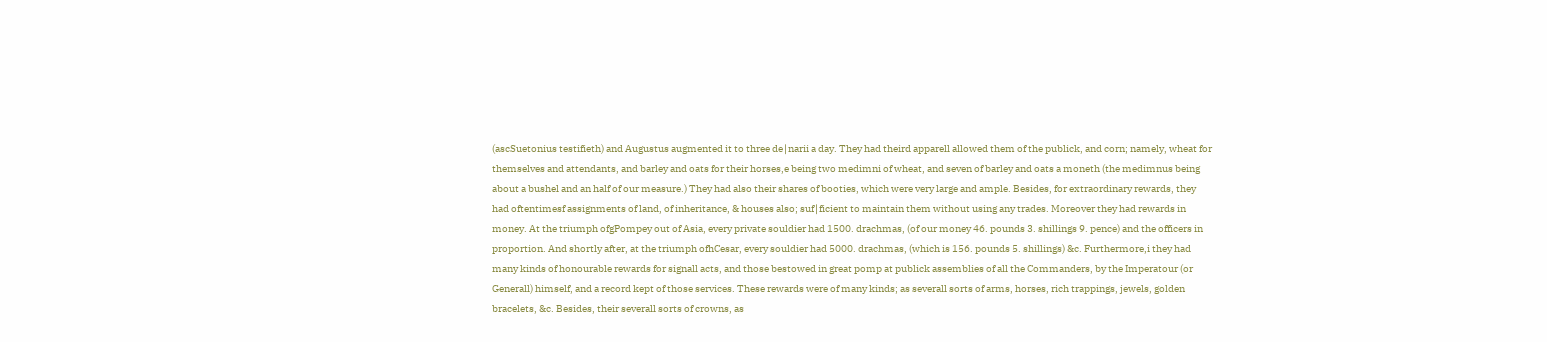(ascSuetonius testifieth) and Augustus augmented it to three de∣narii a day. They had theird apparell allowed them of the publick, and corn; namely, wheat for themselves and attendants, and barley and oats for their horses,e being two medimni of wheat, and seven of barley and oats a moneth (the medimnus being about a bushel and an half of our measure.) They had also their shares of booties, which were very large and ample. Besides, for extraordinary rewards, they had oftentimesf assignments of land, of inheritance, & houses also; suf∣ficient to maintain them without using any trades. Moreover they had rewards in money. At the triumph ofgPompey out of Asia, every private souldier had 1500. drachmas, (of our money 46. pounds 3. shillings 9. pence) and the officers in proportion. And shortly after, at the triumph ofhCesar, every souldier had 5000. drachmas, (which is 156. pounds 5. shillings) &c. Furthermore,i they had many kinds of honourable rewards for signall acts, and those bestowed in great pomp at publick assemblies of all the Commanders, by the Imperatour (or Generall) himself, and a record kept of those services. These rewards were of many kinds; as severall sorts of arms, horses, rich trappings, jewels, golden bracelets, &c. Besides, their severall sorts of crowns, as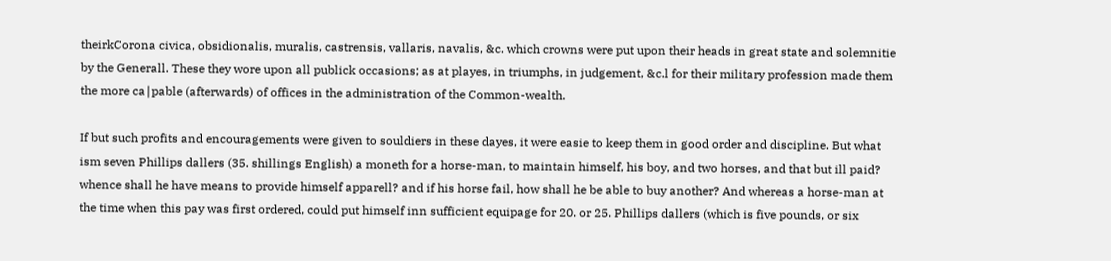theirkCorona civica, obsidionalis, muralis, castrensis, vallaris, navalis, &c. which crowns were put upon their heads in great state and solemnitie by the Generall. These they wore upon all publick occasions; as at playes, in triumphs, in judgement, &c.l for their military profession made them the more ca∣pable (afterwards) of offices in the administration of the Common-wealth.

If but such profits and encouragements were given to souldiers in these dayes, it were easie to keep them in good order and discipline. But what ism seven Phillips dallers (35. shillings English) a moneth for a horse-man, to maintain himself, his boy, and two horses, and that but ill paid? whence shall he have means to provide himself apparell? and if his horse fail, how shall he be able to buy another? And whereas a horse-man at the time when this pay was first ordered, could put himself inn sufficient equipage for 20. or 25. Phillips dallers (which is five pounds, or six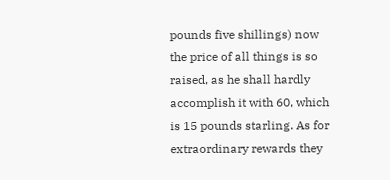pounds five shillings) now the price of all things is so raised, as he shall hardly accomplish it with 60, which is 15 pounds starling. As for extraordinary rewards they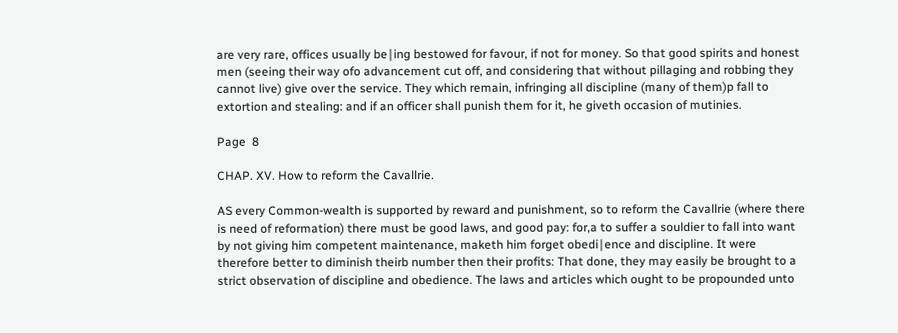are very rare, offices usually be∣ing bestowed for favour, if not for money. So that good spirits and honest men (seeing their way ofo advancement cut off, and considering that without pillaging and robbing they cannot live) give over the service. They which remain, infringing all discipline (many of them)p fall to extortion and stealing: and if an officer shall punish them for it, he giveth occasion of mutinies.

Page  8

CHAP. XV. How to reform the Cavallrie.

AS every Common-wealth is supported by reward and punishment, so to reform the Cavallrie (where there is need of reformation) there must be good laws, and good pay: for,a to suffer a souldier to fall into want by not giving him competent maintenance, maketh him forget obedi∣ence and discipline. It were therefore better to diminish theirb number then their profits: That done, they may easily be brought to a strict observation of discipline and obedience. The laws and articles which ought to be propounded unto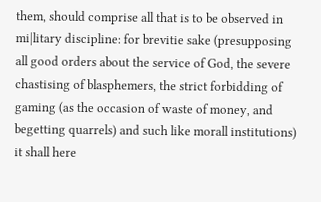them, should comprise all that is to be observed in mi∣litary discipline: for brevitie sake (presupposing all good orders about the service of God, the severe chastising of blasphemers, the strict forbidding of gaming (as the occasion of waste of money, and begetting quarrels) and such like morall institutions) it shall here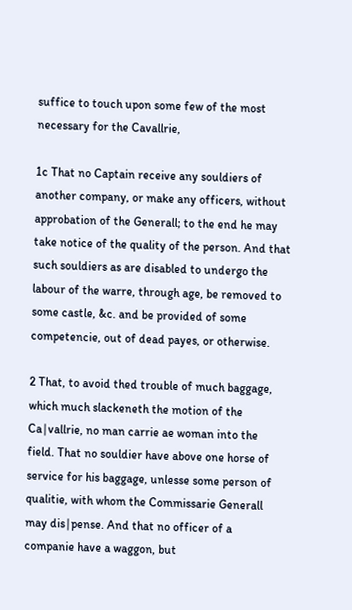suffice to touch upon some few of the most necessary for the Cavallrie,

1c That no Captain receive any souldiers of another company, or make any officers, without approbation of the Generall; to the end he may take notice of the quality of the person. And that such souldiers as are disabled to undergo the labour of the warre, through age, be removed to some castle, &c. and be provided of some competencie, out of dead payes, or otherwise.

2 That, to avoid thed trouble of much baggage, which much slackeneth the motion of the Ca∣vallrie, no man carrie ae woman into the field. That no souldier have above one horse of service for his baggage, unlesse some person of qualitie, with whom the Commissarie Generall may dis∣pense. And that no officer of a companie have a waggon, but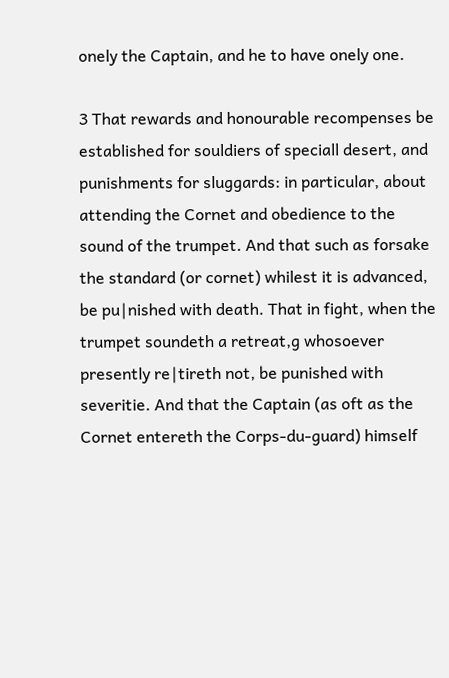onely the Captain, and he to have onely one.

3 That rewards and honourable recompenses be established for souldiers of speciall desert, and punishments for sluggards: in particular, about attending the Cornet and obedience to the sound of the trumpet. And that such as forsake the standard (or cornet) whilest it is advanced, be pu∣nished with death. That in fight, when the trumpet soundeth a retreat,g whosoever presently re∣tireth not, be punished with severitie. And that the Captain (as oft as the Cornet entereth the Corps-du-guard) himself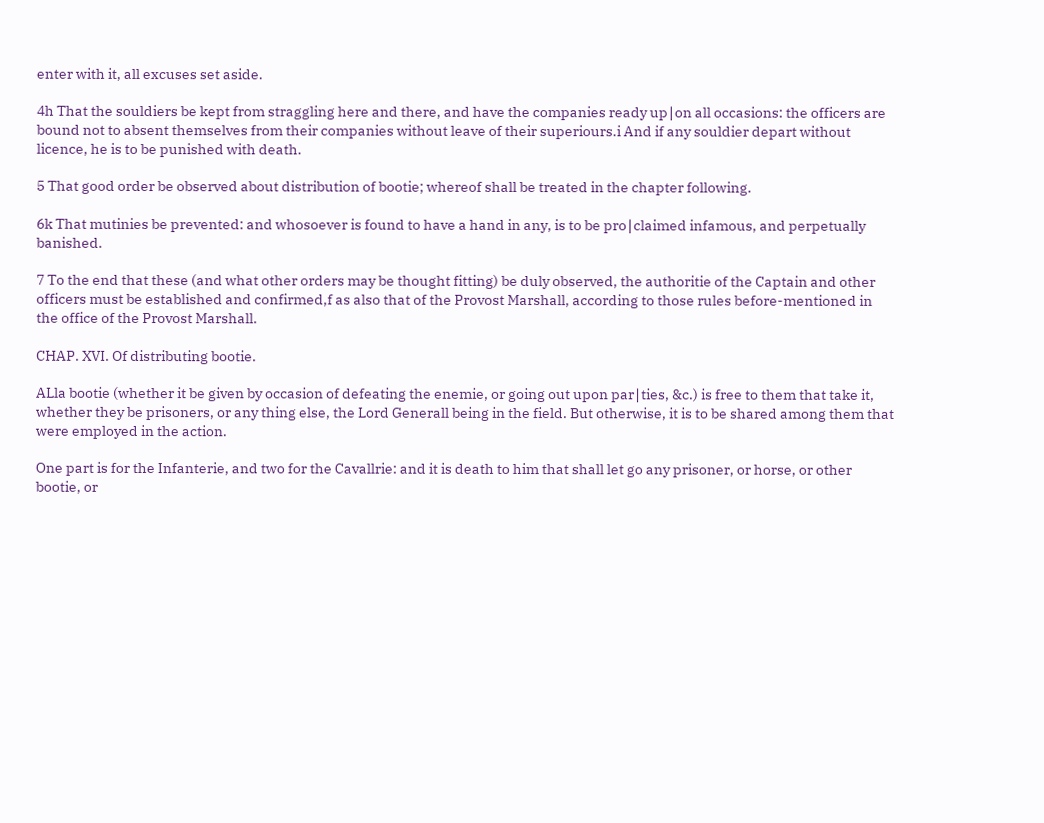enter with it, all excuses set aside.

4h That the souldiers be kept from straggling here and there, and have the companies ready up∣on all occasions: the officers are bound not to absent themselves from their companies without leave of their superiours.i And if any souldier depart without licence, he is to be punished with death.

5 That good order be observed about distribution of bootie; whereof shall be treated in the chapter following.

6k That mutinies be prevented: and whosoever is found to have a hand in any, is to be pro∣claimed infamous, and perpetually banished.

7 To the end that these (and what other orders may be thought fitting) be duly observed, the authoritie of the Captain and other officers must be established and confirmed,f as also that of the Provost Marshall, according to those rules before-mentioned in the office of the Provost Marshall.

CHAP. XVI. Of distributing bootie.

ALla bootie (whether it be given by occasion of defeating the enemie, or going out upon par∣ties, &c.) is free to them that take it, whether they be prisoners, or any thing else, the Lord Generall being in the field. But otherwise, it is to be shared among them that were employed in the action.

One part is for the Infanterie, and two for the Cavallrie: and it is death to him that shall let go any prisoner, or horse, or other bootie, or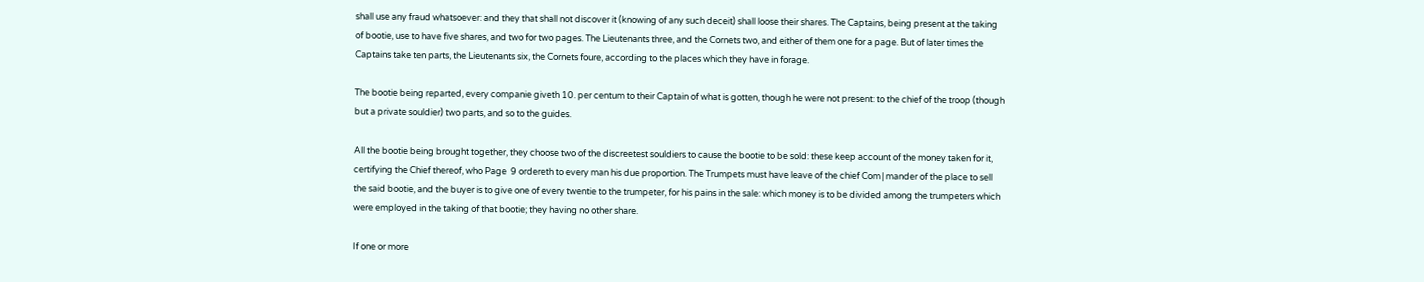shall use any fraud whatsoever: and they that shall not discover it (knowing of any such deceit) shall loose their shares. The Captains, being present at the taking of bootie, use to have five shares, and two for two pages. The Lieutenants three, and the Cornets two, and either of them one for a page. But of later times the Captains take ten parts, the Lieutenants six, the Cornets foure, according to the places which they have in forage.

The bootie being reparted, every companie giveth 10. per centum to their Captain of what is gotten, though he were not present: to the chief of the troop (though but a private souldier) two parts, and so to the guides.

All the bootie being brought together, they choose two of the discreetest souldiers to cause the bootie to be sold: these keep account of the money taken for it, certifying the Chief thereof, who Page  9 ordereth to every man his due proportion. The Trumpets must have leave of the chief Com∣mander of the place to sell the said bootie, and the buyer is to give one of every twentie to the trumpeter, for his pains in the sale: which money is to be divided among the trumpeters which were employed in the taking of that bootie; they having no other share.

If one or more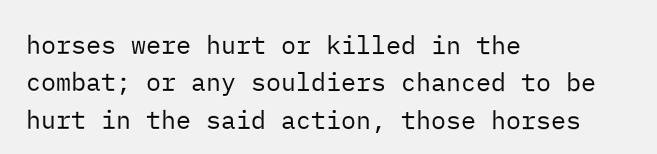horses were hurt or killed in the combat; or any souldiers chanced to be hurt in the said action, those horses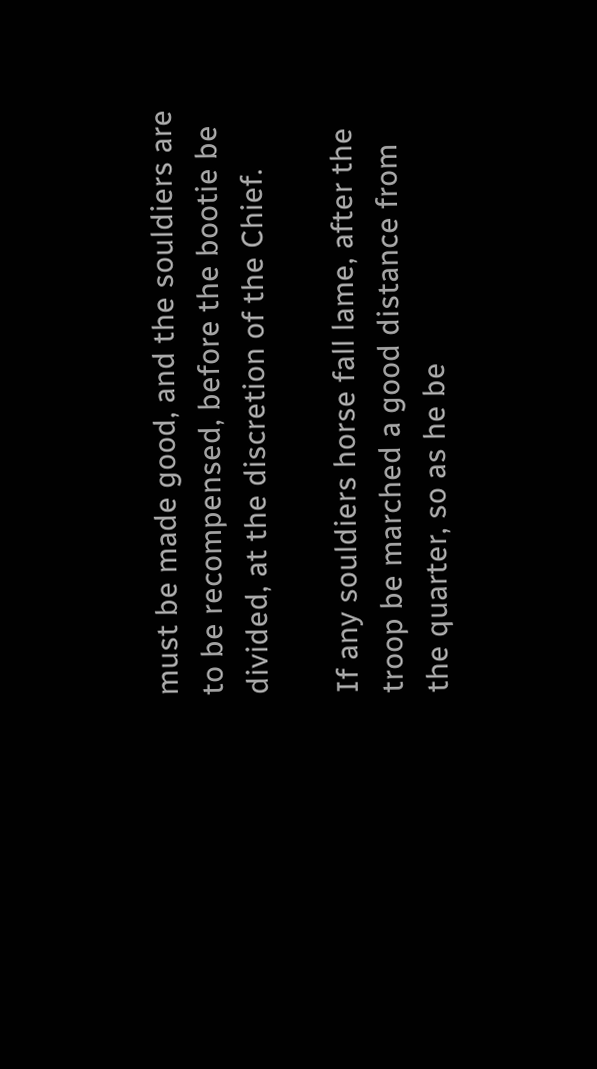must be made good, and the souldiers are to be recompensed, before the bootie be divided, at the discretion of the Chief.

If any souldiers horse fall lame, after the troop be marched a good distance from the quarter, so as he be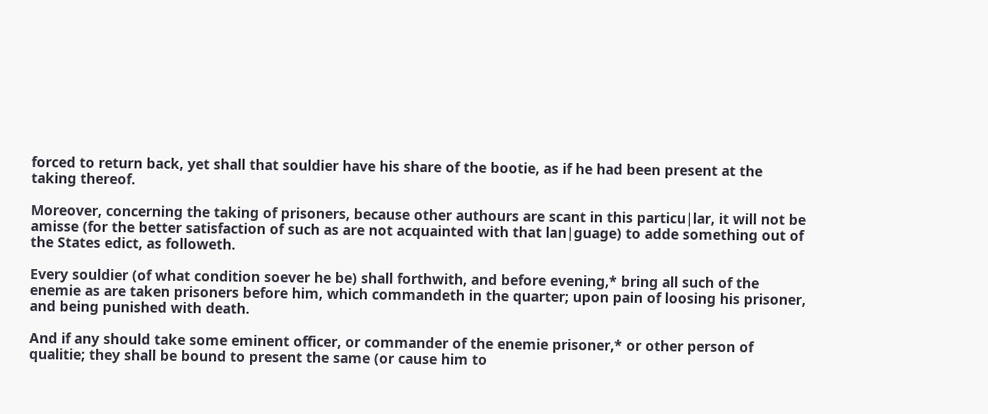forced to return back, yet shall that souldier have his share of the bootie, as if he had been present at the taking thereof.

Moreover, concerning the taking of prisoners, because other authours are scant in this particu∣lar, it will not be amisse (for the better satisfaction of such as are not acquainted with that lan∣guage) to adde something out of the States edict, as followeth.

Every souldier (of what condition soever he be) shall forthwith, and before evening,* bring all such of the enemie as are taken prisoners before him, which commandeth in the quarter; upon pain of loosing his prisoner, and being punished with death.

And if any should take some eminent officer, or commander of the enemie prisoner,* or other person of qualitie; they shall be bound to present the same (or cause him to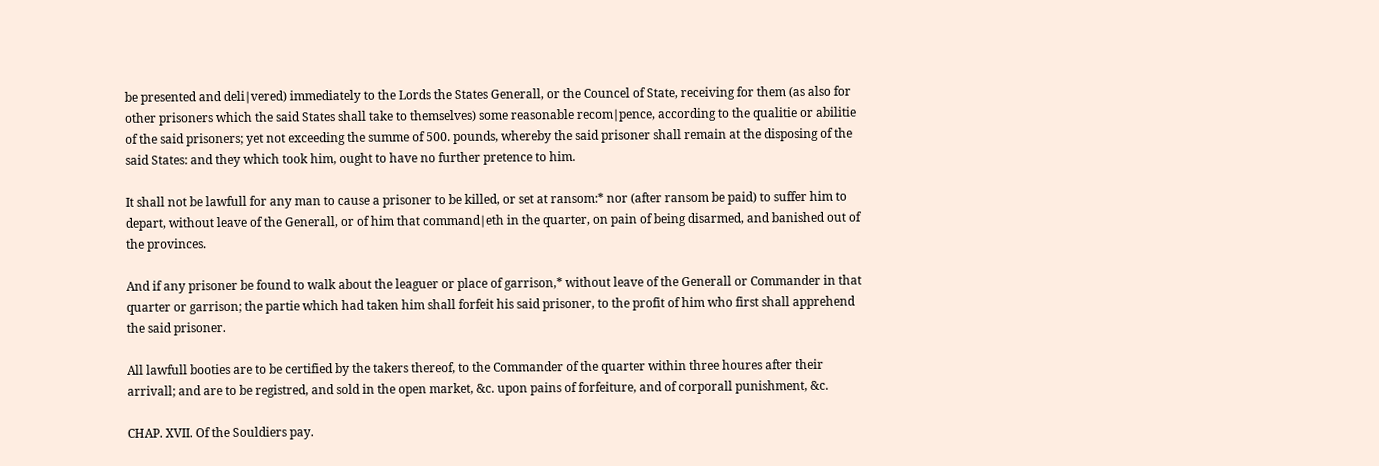be presented and deli∣vered) immediately to the Lords the States Generall, or the Councel of State, receiving for them (as also for other prisoners which the said States shall take to themselves) some reasonable recom∣pence, according to the qualitie or abilitie of the said prisoners; yet not exceeding the summe of 500. pounds, whereby the said prisoner shall remain at the disposing of the said States: and they which took him, ought to have no further pretence to him.

It shall not be lawfull for any man to cause a prisoner to be killed, or set at ransom:* nor (after ransom be paid) to suffer him to depart, without leave of the Generall, or of him that command∣eth in the quarter, on pain of being disarmed, and banished out of the provinces.

And if any prisoner be found to walk about the leaguer or place of garrison,* without leave of the Generall or Commander in that quarter or garrison; the partie which had taken him shall forfeit his said prisoner, to the profit of him who first shall apprehend the said prisoner.

All lawfull booties are to be certified by the takers thereof, to the Commander of the quarter within three houres after their arrivall; and are to be registred, and sold in the open market, &c. upon pains of forfeiture, and of corporall punishment, &c.

CHAP. XVII. Of the Souldiers pay.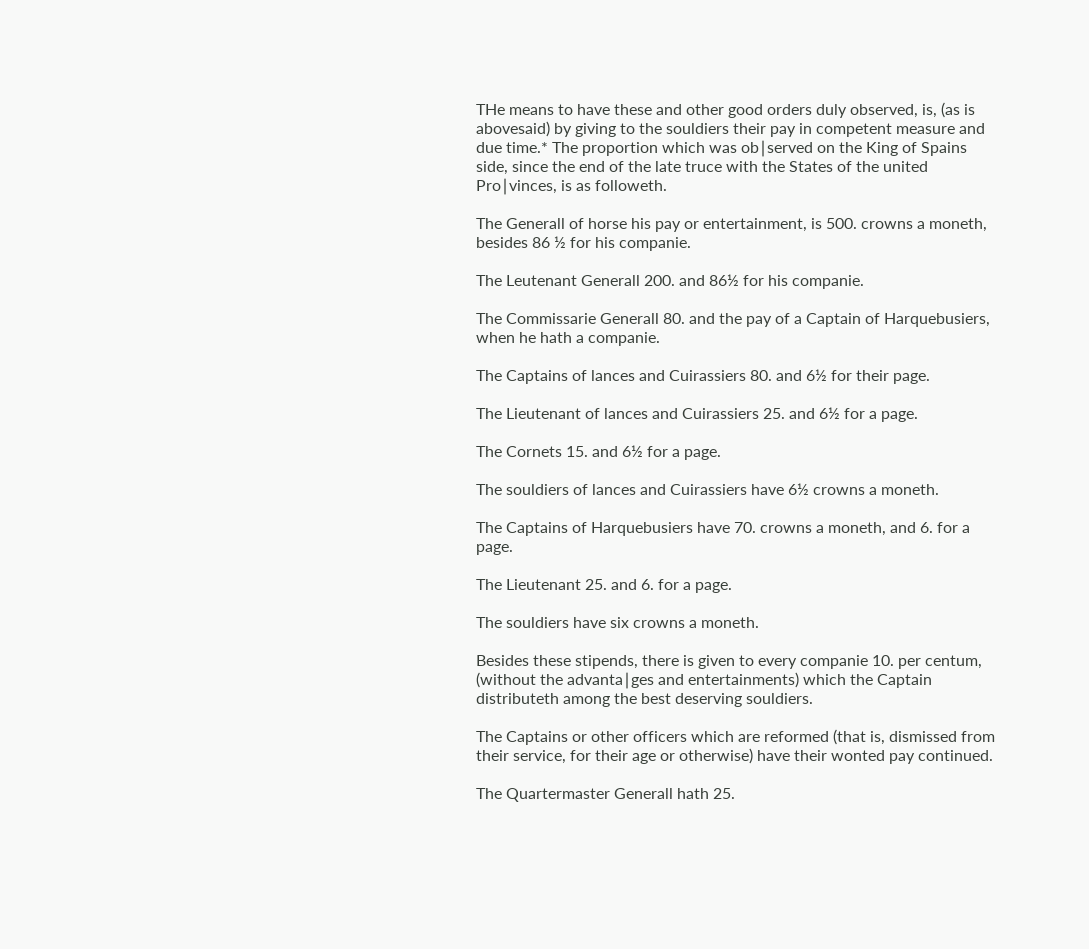THe means to have these and other good orders duly observed, is, (as is abovesaid) by giving to the souldiers their pay in competent measure and due time.* The proportion which was ob∣served on the King of Spains side, since the end of the late truce with the States of the united Pro∣vinces, is as followeth.

The Generall of horse his pay or entertainment, is 500. crowns a moneth, besides 86 ½ for his companie.

The Leutenant Generall 200. and 86½ for his companie.

The Commissarie Generall 80. and the pay of a Captain of Harquebusiers, when he hath a companie.

The Captains of lances and Cuirassiers 80. and 6½ for their page.

The Lieutenant of lances and Cuirassiers 25. and 6½ for a page.

The Cornets 15. and 6½ for a page.

The souldiers of lances and Cuirassiers have 6½ crowns a moneth.

The Captains of Harquebusiers have 70. crowns a moneth, and 6. for a page.

The Lieutenant 25. and 6. for a page.

The souldiers have six crowns a moneth.

Besides these stipends, there is given to every companie 10. per centum, (without the advanta∣ges and entertainments) which the Captain distributeth among the best deserving souldiers.

The Captains or other officers which are reformed (that is, dismissed from their service, for their age or otherwise) have their wonted pay continued.

The Quartermaster Generall hath 25.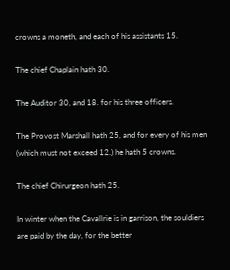crowns a moneth, and each of his assistants 15.

The chief Chaplain hath 30.

The Auditor 30, and 18. for his three officers.

The Provost Marshall hath 25, and for every of his men (which must not exceed 12.) he hath 5 crowns.

The chief Chirurgeon hath 25.

In winter when the Cavallrie is in garrison, the souldiers are paid by the day, for the better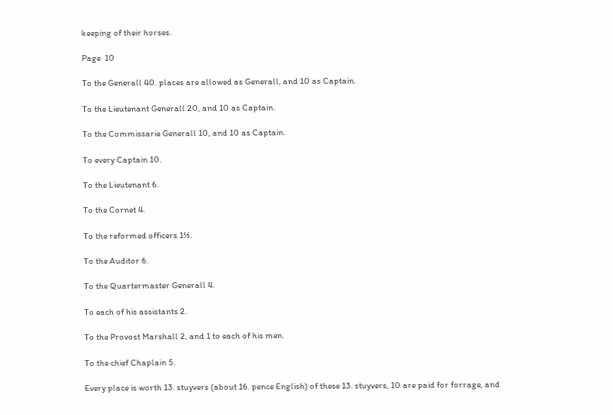keeping of their horses.

Page  10

To the Generall 40. places are allowed as Generall, and 10 as Captain.

To the Lieutenant Generall 20, and 10 as Captain.

To the Commissarie Generall 10, and 10 as Captain.

To every Captain 10.

To the Lieutenant 6.

To the Cornet 4.

To the reformed officers 1½.

To the Auditor 6.

To the Quartermaster Generall 4.

To each of his assistants 2.

To the Provost Marshall 2, and 1 to each of his men.

To the chief Chaplain 5.

Every place is worth 13. stuyvers (about 16. pence English) of these 13. stuyvers, 10 are paid for forrage, and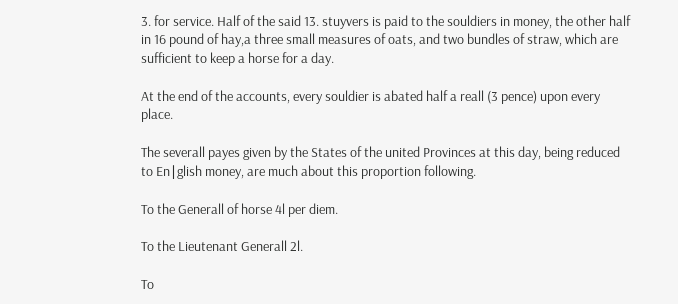3. for service. Half of the said 13. stuyvers is paid to the souldiers in money, the other half in 16 pound of hay,a three small measures of oats, and two bundles of straw, which are sufficient to keep a horse for a day.

At the end of the accounts, every souldier is abated half a reall (3 pence) upon every place.

The severall payes given by the States of the united Provinces at this day, being reduced to En∣glish money, are much about this proportion following.

To the Generall of horse 4l per diem.

To the Lieutenant Generall 2l.

To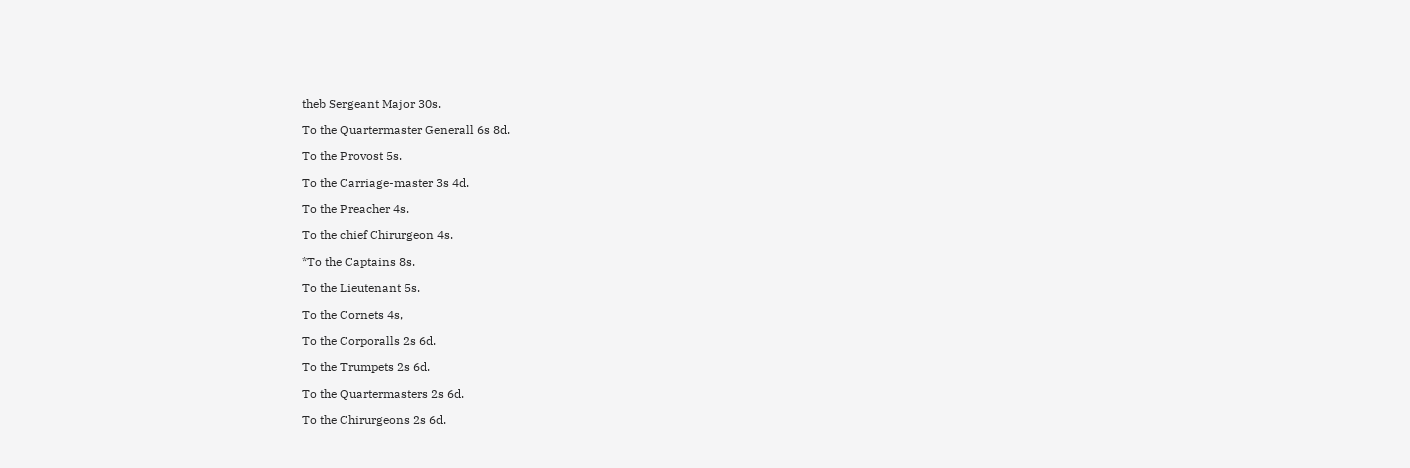theb Sergeant Major 30s.

To the Quartermaster Generall 6s 8d.

To the Provost 5s.

To the Carriage-master 3s 4d.

To the Preacher 4s.

To the chief Chirurgeon 4s.

*To the Captains 8s.

To the Lieutenant 5s.

To the Cornets 4s,

To the Corporalls 2s 6d.

To the Trumpets 2s 6d.

To the Quartermasters 2s 6d.

To the Chirurgeons 2s 6d.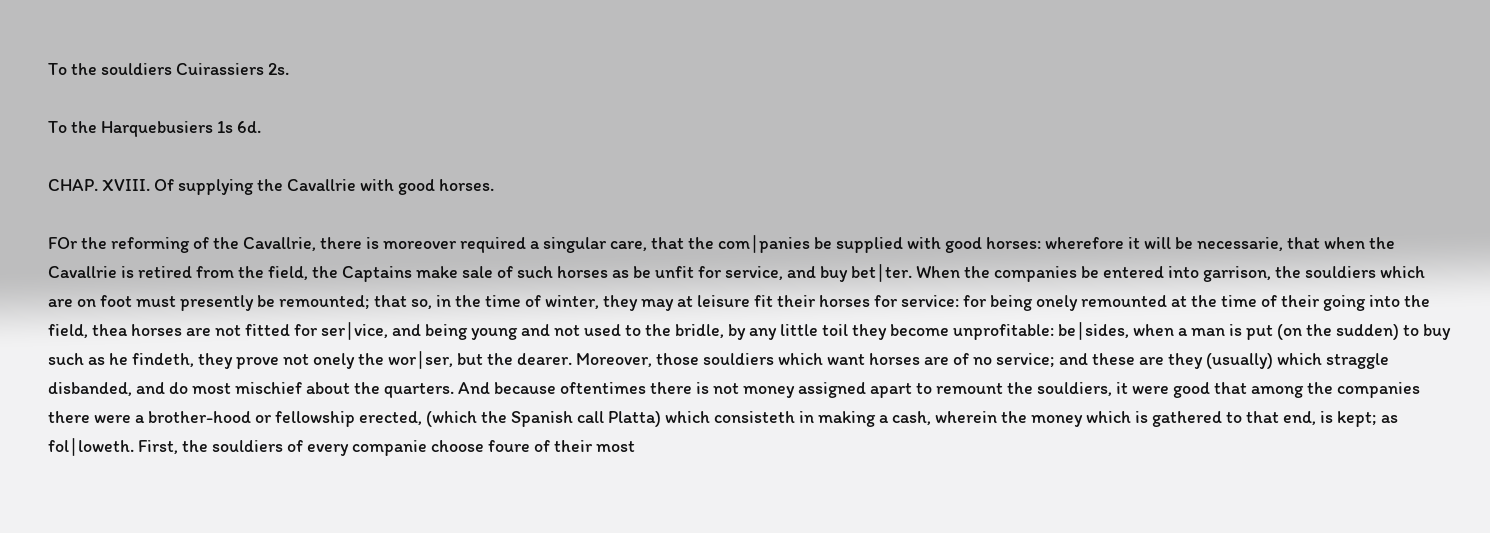To the souldiers Cuirassiers 2s.

To the Harquebusiers 1s 6d.

CHAP. XVIII. Of supplying the Cavallrie with good horses.

FOr the reforming of the Cavallrie, there is moreover required a singular care, that the com∣panies be supplied with good horses: wherefore it will be necessarie, that when the Cavallrie is retired from the field, the Captains make sale of such horses as be unfit for service, and buy bet∣ter. When the companies be entered into garrison, the souldiers which are on foot must presently be remounted; that so, in the time of winter, they may at leisure fit their horses for service: for being onely remounted at the time of their going into the field, thea horses are not fitted for ser∣vice, and being young and not used to the bridle, by any little toil they become unprofitable: be∣sides, when a man is put (on the sudden) to buy such as he findeth, they prove not onely the wor∣ser, but the dearer. Moreover, those souldiers which want horses are of no service; and these are they (usually) which straggle disbanded, and do most mischief about the quarters. And because oftentimes there is not money assigned apart to remount the souldiers, it were good that among the companies there were a brother-hood or fellowship erected, (which the Spanish call Platta) which consisteth in making a cash, wherein the money which is gathered to that end, is kept; as fol∣loweth. First, the souldiers of every companie choose foure of their most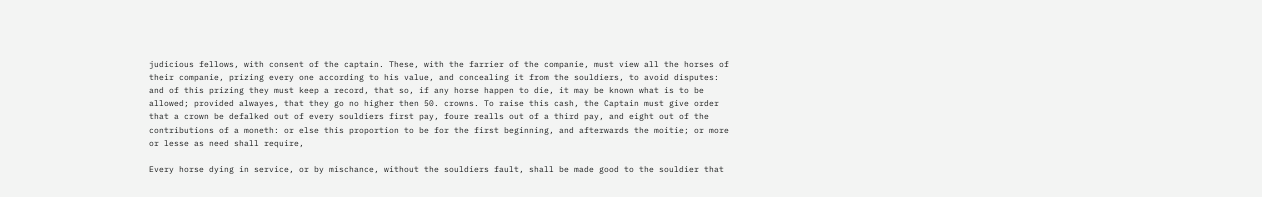judicious fellows, with consent of the captain. These, with the farrier of the companie, must view all the horses of their companie, prizing every one according to his value, and concealing it from the souldiers, to avoid disputes: and of this prizing they must keep a record, that so, if any horse happen to die, it may be known what is to be allowed; provided alwayes, that they go no higher then 50. crowns. To raise this cash, the Captain must give order that a crown be defalked out of every souldiers first pay, foure realls out of a third pay, and eight out of the contributions of a moneth: or else this proportion to be for the first beginning, and afterwards the moitie; or more or lesse as need shall require,

Every horse dying in service, or by mischance, without the souldiers fault, shall be made good to the souldier that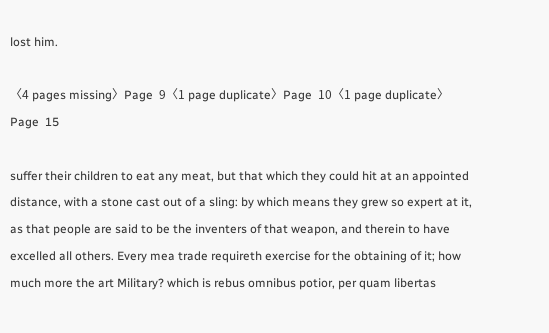lost him.

〈4 pages missing〉Page  9〈1 page duplicate〉Page  10〈1 page duplicate〉Page  15

suffer their children to eat any meat, but that which they could hit at an appointed distance, with a stone cast out of a sling: by which means they grew so expert at it, as that people are said to be the inventers of that weapon, and therein to have excelled all others. Every mea trade requireth exercise for the obtaining of it; how much more the art Military? which is rebus omnibus potior, per quam libertas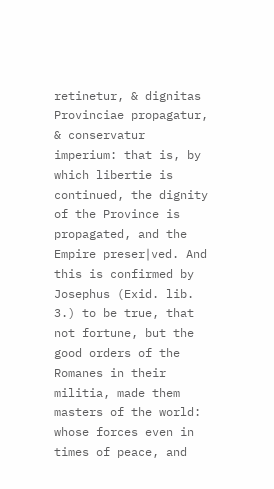retinetur, & dignitas Provinciae propagatur, & conservatur imperium: that is, by which libertie is continued, the dignity of the Province is propagated, and the Empire preser∣ved. And this is confirmed by Josephus (Exid. lib. 3.) to be true, that not fortune, but the good orders of the Romanes in their militia, made them masters of the world: whose forces even in times of peace, and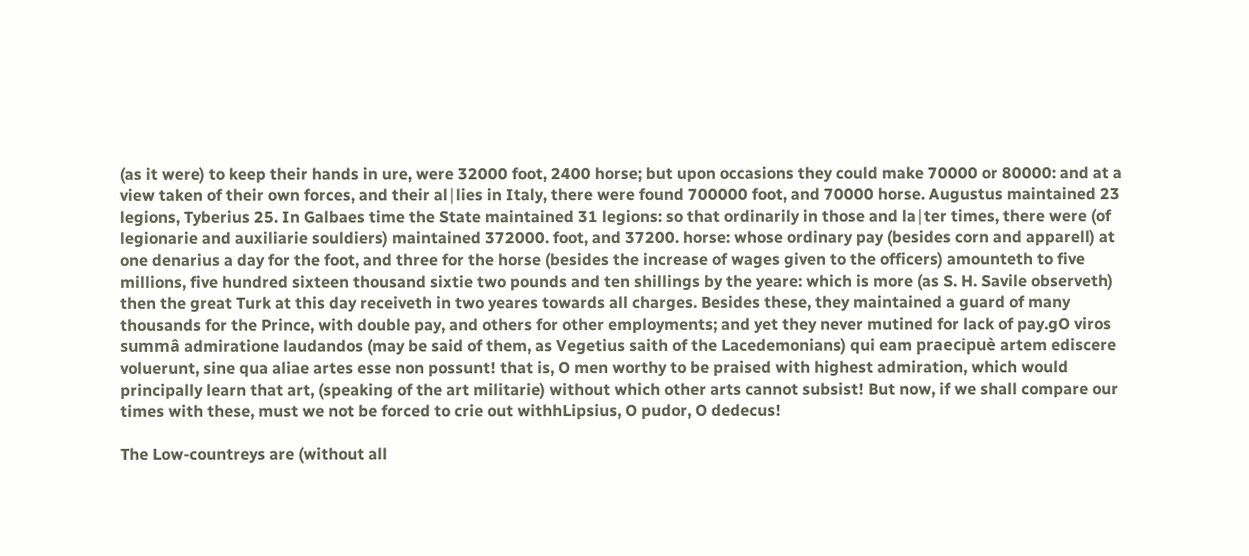(as it were) to keep their hands in ure, were 32000 foot, 2400 horse; but upon occasions they could make 70000 or 80000: and at a view taken of their own forces, and their al∣lies in Italy, there were found 700000 foot, and 70000 horse. Augustus maintained 23 legions, Tyberius 25. In Galbaes time the State maintained 31 legions: so that ordinarily in those and la∣ter times, there were (of legionarie and auxiliarie souldiers) maintained 372000. foot, and 37200. horse: whose ordinary pay (besides corn and apparell) at one denarius a day for the foot, and three for the horse (besides the increase of wages given to the officers) amounteth to five millions, five hundred sixteen thousand sixtie two pounds and ten shillings by the yeare: which is more (as S. H. Savile observeth) then the great Turk at this day receiveth in two yeares towards all charges. Besides these, they maintained a guard of many thousands for the Prince, with double pay, and others for other employments; and yet they never mutined for lack of pay.gO viros summâ admiratione laudandos (may be said of them, as Vegetius saith of the Lacedemonians) qui eam praecipuè artem ediscere voluerunt, sine qua aliae artes esse non possunt! that is, O men worthy to be praised with highest admiration, which would principally learn that art, (speaking of the art militarie) without which other arts cannot subsist! But now, if we shall compare our times with these, must we not be forced to crie out withhLipsius, O pudor, O dedecus!

The Low-countreys are (without all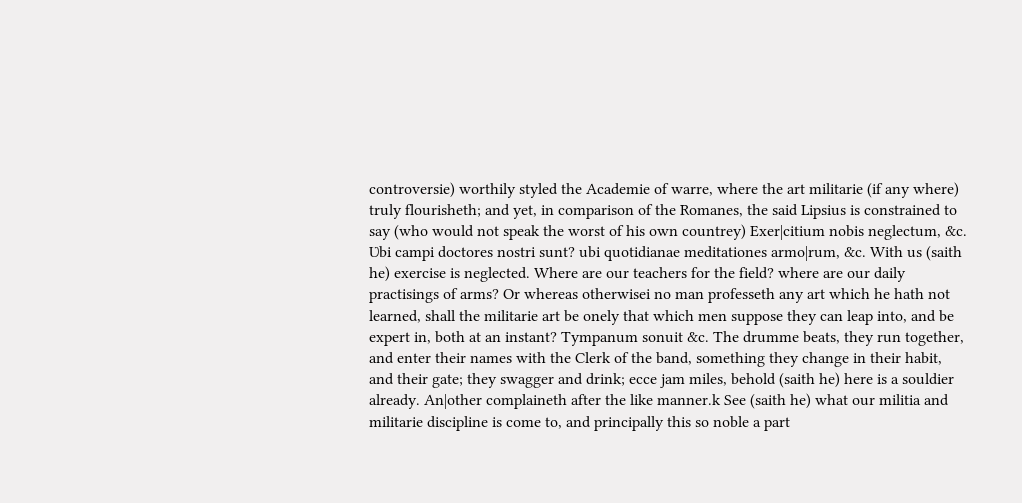controversie) worthily styled the Academie of warre, where the art militarie (if any where) truly flourisheth; and yet, in comparison of the Romanes, the said Lipsius is constrained to say (who would not speak the worst of his own countrey) Exer∣citium nobis neglectum, &c. Ʋbi campi doctores nostri sunt? ubi quotidianae meditationes armo∣rum, &c. With us (saith he) exercise is neglected. Where are our teachers for the field? where are our daily practisings of arms? Or whereas otherwisei no man professeth any art which he hath not learned, shall the militarie art be onely that which men suppose they can leap into, and be expert in, both at an instant? Tympanum sonuit &c. The drumme beats, they run together, and enter their names with the Clerk of the band, something they change in their habit, and their gate; they swagger and drink; ecce jam miles, behold (saith he) here is a souldier already. An∣other complaineth after the like manner.k See (saith he) what our militia and militarie discipline is come to, and principally this so noble a part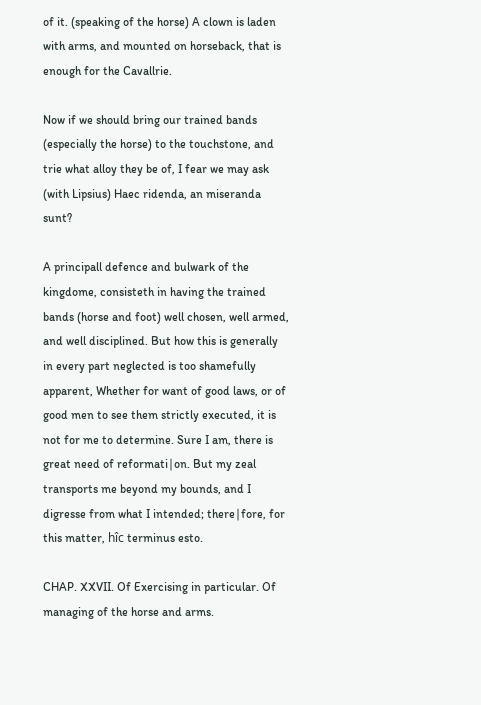of it. (speaking of the horse) A clown is laden with arms, and mounted on horseback, that is enough for the Cavallrie.

Now if we should bring our trained bands (especially the horse) to the touchstone, and trie what alloy they be of, I fear we may ask (with Lipsius) Haec ridenda, an miseranda sunt?

A principall defence and bulwark of the kingdome, consisteth in having the trained bands (horse and foot) well chosen, well armed, and well disciplined. But how this is generally in every part neglected is too shamefully apparent, Whether for want of good laws, or of good men to see them strictly executed, it is not for me to determine. Sure I am, there is great need of reformati∣on. But my zeal transports me beyond my bounds, and I digresse from what I intended; there∣fore, for this matter, hîc terminus esto.

CHAP. XXVII. Of Exercising in particular. Of managing of the horse and arms.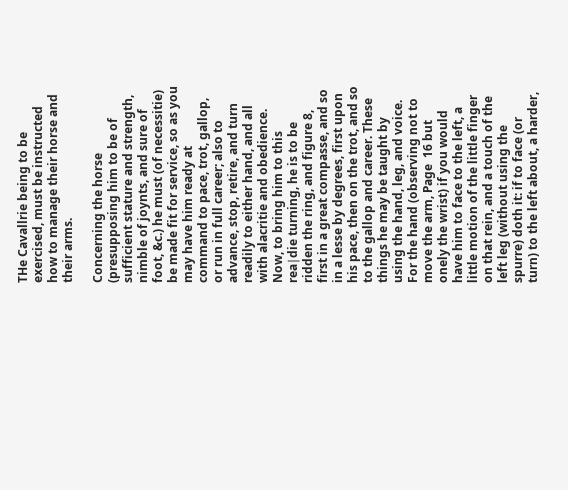THe Cavallrie being to be exercised, must be instructed how to manage their horse and their arms.

Concerning the horse (presupposing him to be of sufficient stature and strength, nimble of joynts, and sure of foot, &c.) he must (of necessitie) be made fit for service, so as you may have him ready at command to pace, trot, gallop, or run in full career; also to advance, stop, retire, and turn readily to either hand, and all with alacritie and obedience. Now, to bring him to this rea∣die turning, he is to be ridden the ring, and figure 8, first in a great compasse, and so in a lesse by degrees, first upon his pace, then on the trot, and so to the gallop and career. These things he may be taught by using the hand, leg, and voice. For the hand (observing not to move the arm, Page  16 but onely the wrist) if you would have him to face to the left, a little motion of the little finger on that rein, and a touch of the left leg (without using the spurre) doth it: if to face (or turn) to the left about, a harder,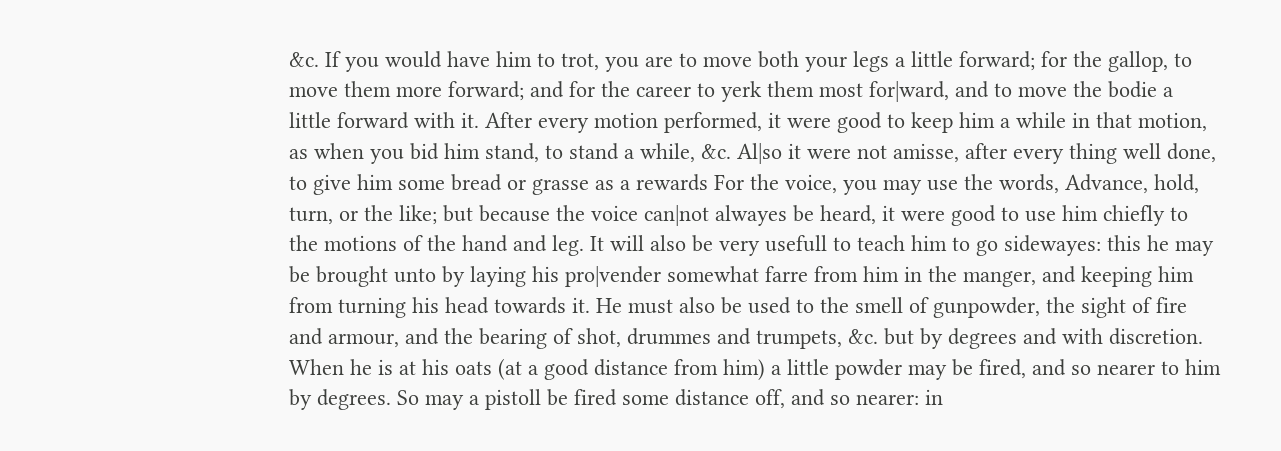&c. If you would have him to trot, you are to move both your legs a little forward; for the gallop, to move them more forward; and for the career to yerk them most for∣ward, and to move the bodie a little forward with it. After every motion performed, it were good to keep him a while in that motion, as when you bid him stand, to stand a while, &c. Al∣so it were not amisse, after every thing well done, to give him some bread or grasse as a rewards For the voice, you may use the words, Advance, hold, turn, or the like; but because the voice can∣not alwayes be heard, it were good to use him chiefly to the motions of the hand and leg. It will also be very usefull to teach him to go sidewayes: this he may be brought unto by laying his pro∣vender somewhat farre from him in the manger, and keeping him from turning his head towards it. He must also be used to the smell of gunpowder, the sight of fire and armour, and the bearing of shot, drummes and trumpets, &c. but by degrees and with discretion. When he is at his oats (at a good distance from him) a little powder may be fired, and so nearer to him by degrees. So may a pistoll be fired some distance off, and so nearer: in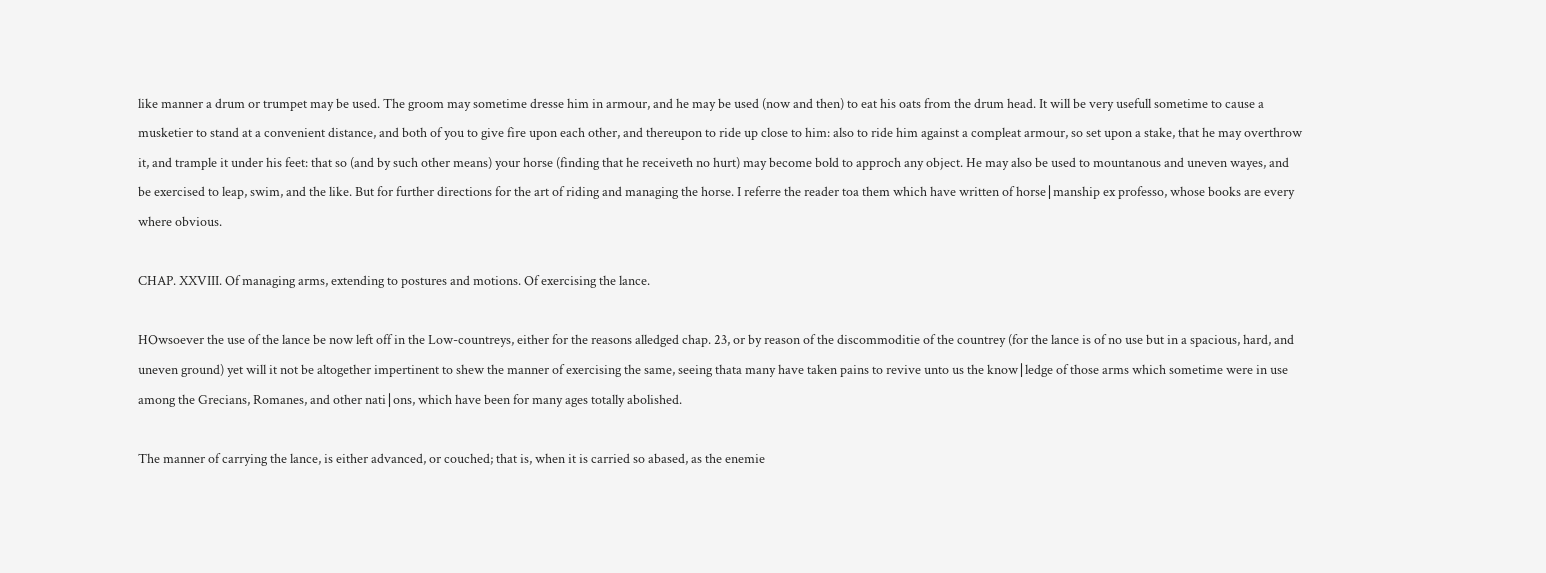like manner a drum or trumpet may be used. The groom may sometime dresse him in armour, and he may be used (now and then) to eat his oats from the drum head. It will be very usefull sometime to cause a musketier to stand at a convenient distance, and both of you to give fire upon each other, and thereupon to ride up close to him: also to ride him against a compleat armour, so set upon a stake, that he may overthrow it, and trample it under his feet: that so (and by such other means) your horse (finding that he receiveth no hurt) may become bold to approch any object. He may also be used to mountanous and uneven wayes, and be exercised to leap, swim, and the like. But for further directions for the art of riding and managing the horse. I referre the reader toa them which have written of horse∣manship ex professo, whose books are every where obvious.

CHAP. XXVIII. Of managing arms, extending to postures and motions. Of exercising the lance.

HOwsoever the use of the lance be now left off in the Low-countreys, either for the reasons alledged chap. 23, or by reason of the discommoditie of the countrey (for the lance is of no use but in a spacious, hard, and uneven ground) yet will it not be altogether impertinent to shew the manner of exercising the same, seeing thata many have taken pains to revive unto us the know∣ledge of those arms which sometime were in use among the Grecians, Romanes, and other nati∣ons, which have been for many ages totally abolished.

The manner of carrying the lance, is either advanced, or couched; that is, when it is carried so abased, as the enemie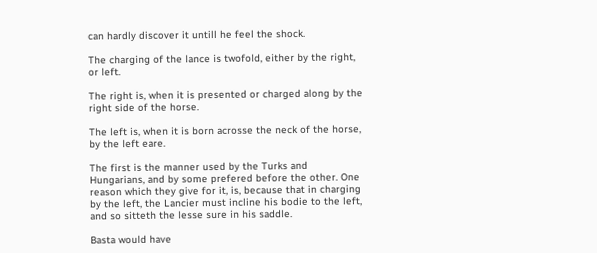can hardly discover it untill he feel the shock.

The charging of the lance is twofold, either by the right, or left.

The right is, when it is presented or charged along by the right side of the horse.

The left is, when it is born acrosse the neck of the horse, by the left eare.

The first is the manner used by the Turks and Hungarians, and by some prefered before the other. One reason which they give for it, is, because that in charging by the left, the Lancier must incline his bodie to the left, and so sitteth the lesse sure in his saddle.

Basta would have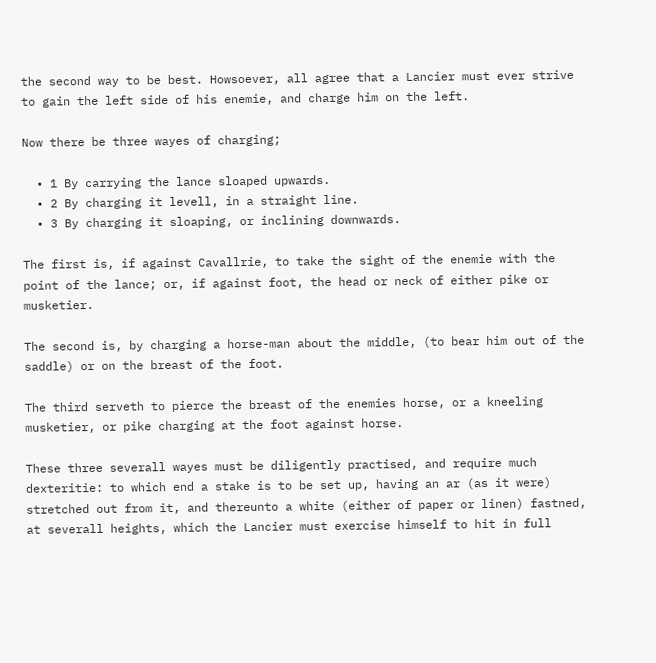the second way to be best. Howsoever, all agree that a Lancier must ever strive to gain the left side of his enemie, and charge him on the left.

Now there be three wayes of charging;

  • 1 By carrying the lance sloaped upwards.
  • 2 By charging it levell, in a straight line.
  • 3 By charging it sloaping, or inclining downwards.

The first is, if against Cavallrie, to take the sight of the enemie with the point of the lance; or, if against foot, the head or neck of either pike or musketier.

The second is, by charging a horse-man about the middle, (to bear him out of the saddle) or on the breast of the foot.

The third serveth to pierce the breast of the enemies horse, or a kneeling musketier, or pike charging at the foot against horse.

These three severall wayes must be diligently practised, and require much dexteritie: to which end a stake is to be set up, having an ar (as it were) stretched out from it, and thereunto a white (either of paper or linen) fastned, at severall heights, which the Lancier must exercise himself to hit in full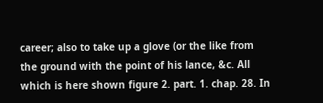career; also to take up a glove (or the like from the ground with the point of his lance, &c. All which is here shown figure 2. part. 1. chap. 28. In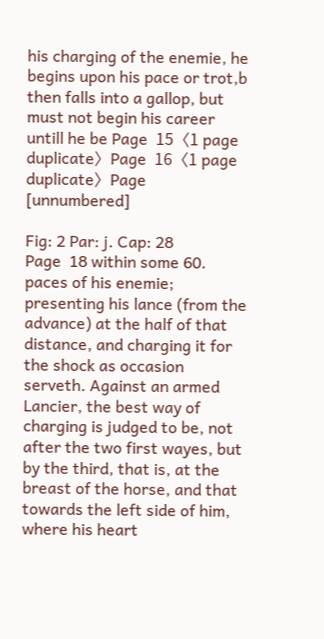his charging of the enemie, he begins upon his pace or trot,b then falls into a gallop, but must not begin his career untill he be Page  15〈1 page duplicate〉Page  16〈1 page duplicate〉Page  [unnumbered]

Fig: 2 Par: j. Cap: 28
Page  18 within some 60. paces of his enemie; presenting his lance (from the advance) at the half of that distance, and charging it for the shock as occasion serveth. Against an armed Lancier, the best way of charging is judged to be, not after the two first wayes, but by the third, that is, at the breast of the horse, and that towards the left side of him, where his heart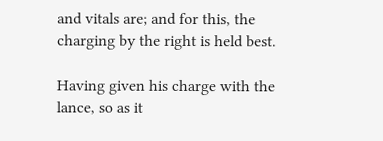and vitals are; and for this, the charging by the right is held best.

Having given his charge with the lance, so as it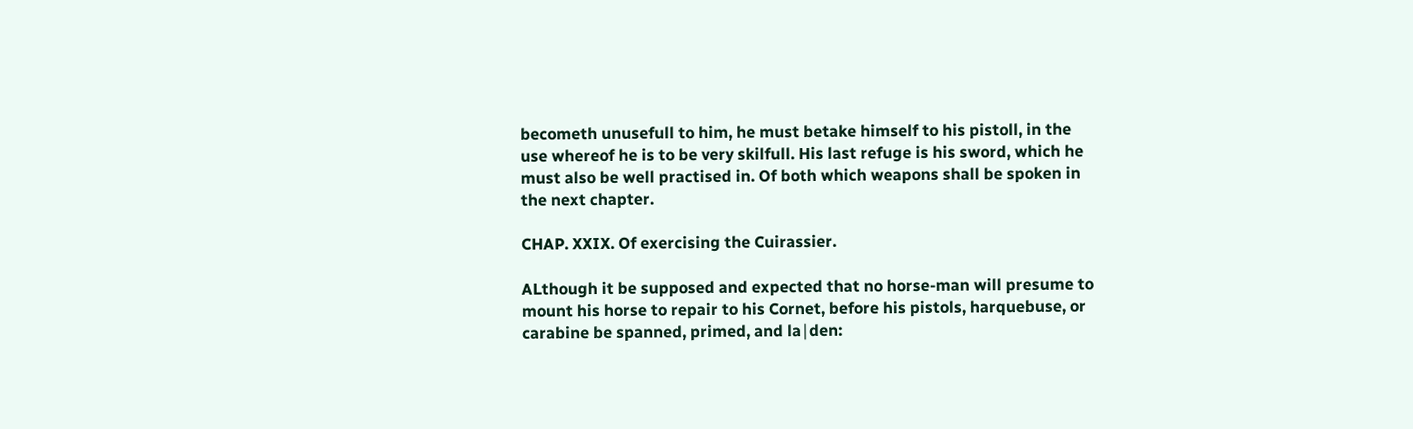becometh unusefull to him, he must betake himself to his pistoll, in the use whereof he is to be very skilfull. His last refuge is his sword, which he must also be well practised in. Of both which weapons shall be spoken in the next chapter.

CHAP. XXIX. Of exercising the Cuirassier.

ALthough it be supposed and expected that no horse-man will presume to mount his horse to repair to his Cornet, before his pistols, harquebuse, or carabine be spanned, primed, and la∣den: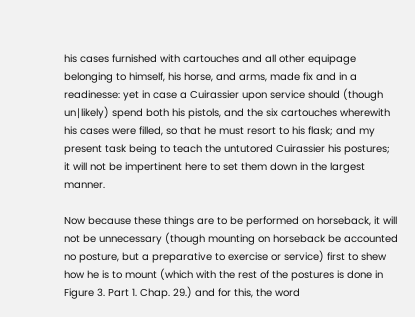his cases furnished with cartouches and all other equipage belonging to himself, his horse, and arms, made fix and in a readinesse: yet in case a Cuirassier upon service should (though un∣likely) spend both his pistols, and the six cartouches wherewith his cases were filled, so that he must resort to his flask; and my present task being to teach the untutored Cuirassier his postures; it will not be impertinent here to set them down in the largest manner.

Now because these things are to be performed on horseback, it will not be unnecessary (though mounting on horseback be accounted no posture, but a preparative to exercise or service) first to shew how he is to mount (which with the rest of the postures is done in Figure 3. Part 1. Chap. 29.) and for this, the word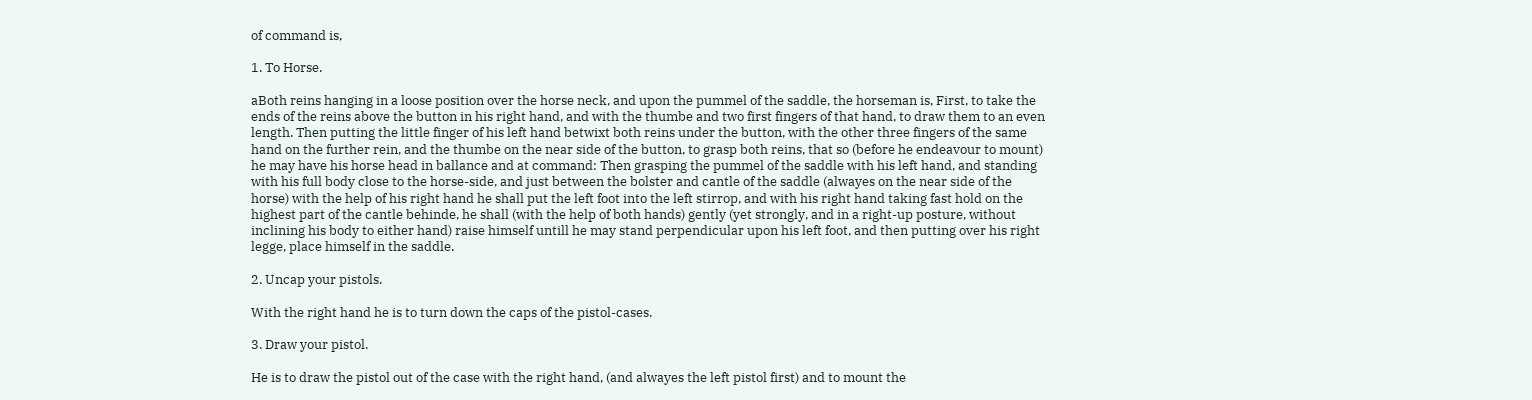of command is,

1. To Horse.

aBoth reins hanging in a loose position over the horse neck, and upon the pummel of the saddle, the horseman is, First, to take the ends of the reins above the button in his right hand, and with the thumbe and two first fingers of that hand, to draw them to an even length. Then putting the little finger of his left hand betwixt both reins under the button, with the other three fingers of the same hand on the further rein, and the thumbe on the near side of the button, to grasp both reins, that so (before he endeavour to mount) he may have his horse head in ballance and at command: Then grasping the pummel of the saddle with his left hand, and standing with his full body close to the horse-side, and just between the bolster and cantle of the saddle (alwayes on the near side of the horse) with the help of his right hand he shall put the left foot into the left stirrop, and with his right hand taking fast hold on the highest part of the cantle behinde, he shall (with the help of both hands) gently (yet strongly, and in a right-up posture, without inclining his body to either hand) raise himself untill he may stand perpendicular upon his left foot, and then putting over his right legge, place himself in the saddle.

2. Uncap your pistols.

With the right hand he is to turn down the caps of the pistol-cases.

3. Draw your pistol.

He is to draw the pistol out of the case with the right hand, (and alwayes the left pistol first) and to mount the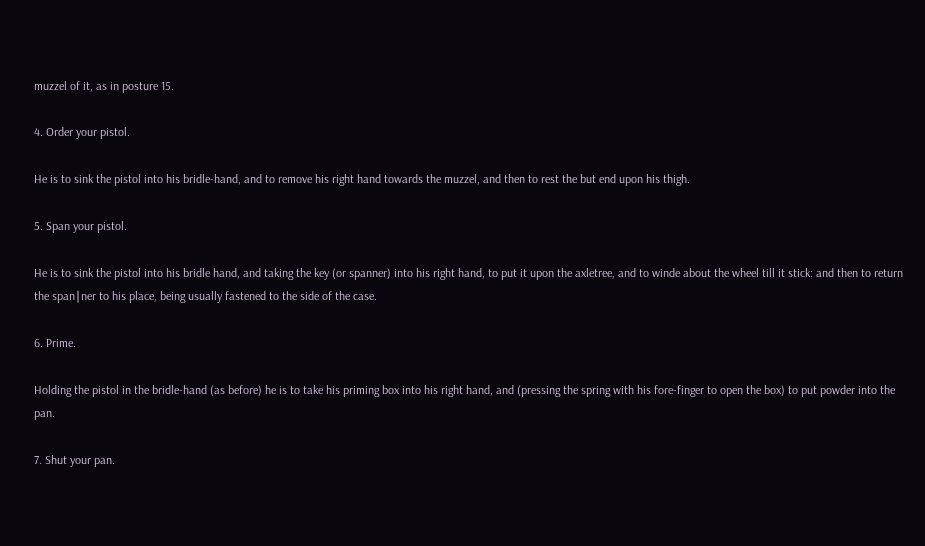muzzel of it, as in posture 15.

4. Order your pistol.

He is to sink the pistol into his bridle-hand, and to remove his right hand towards the muzzel, and then to rest the but end upon his thigh.

5. Span your pistol.

He is to sink the pistol into his bridle hand, and taking the key (or spanner) into his right hand, to put it upon the axletree, and to winde about the wheel till it stick: and then to return the span∣ner to his place, being usually fastened to the side of the case.

6. Prime.

Holding the pistol in the bridle-hand (as before) he is to take his priming box into his right hand, and (pressing the spring with his fore-finger to open the box) to put powder into the pan.

7. Shut your pan.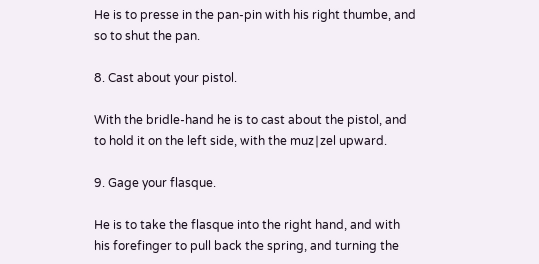He is to presse in the pan-pin with his right thumbe, and so to shut the pan.

8. Cast about your pistol.

With the bridle-hand he is to cast about the pistol, and to hold it on the left side, with the muz∣zel upward.

9. Gage your flasque.

He is to take the flasque into the right hand, and with his forefinger to pull back the spring, and turning the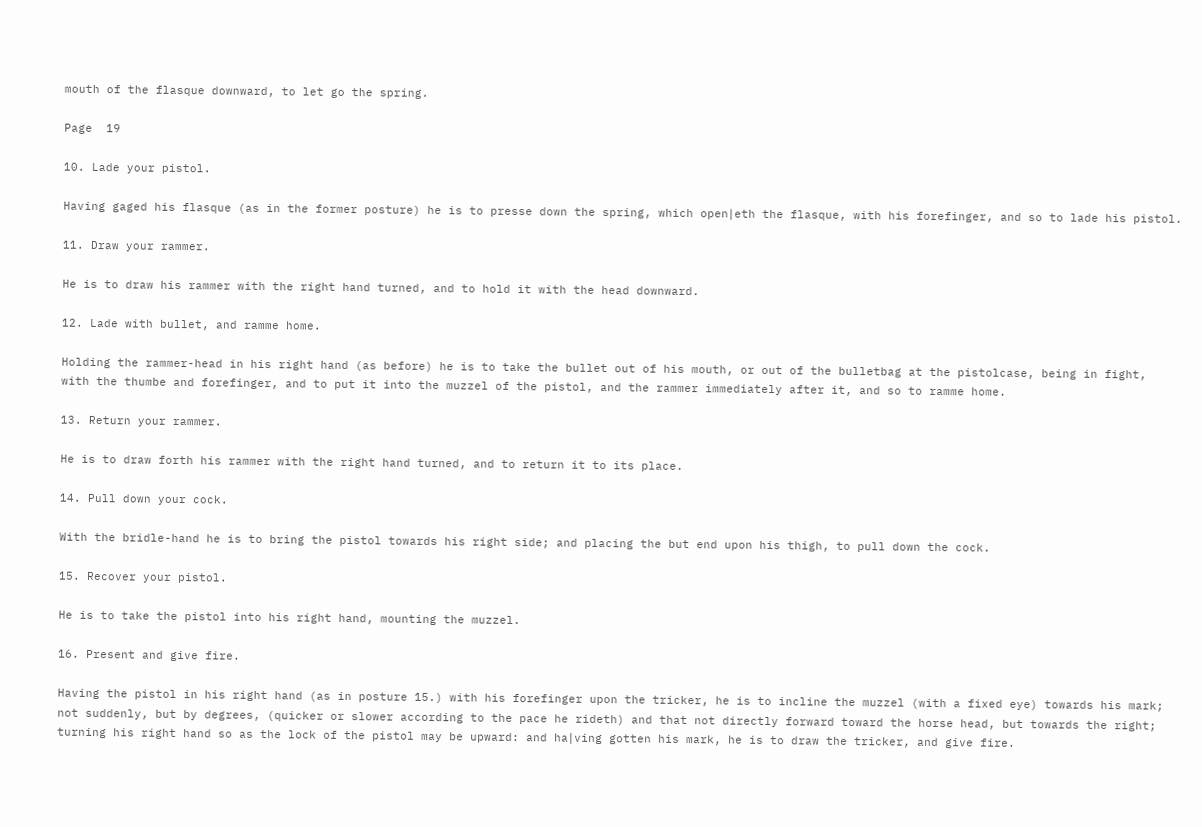mouth of the flasque downward, to let go the spring.

Page  19

10. Lade your pistol.

Having gaged his flasque (as in the former posture) he is to presse down the spring, which open∣eth the flasque, with his forefinger, and so to lade his pistol.

11. Draw your rammer.

He is to draw his rammer with the right hand turned, and to hold it with the head downward.

12. Lade with bullet, and ramme home.

Holding the rammer-head in his right hand (as before) he is to take the bullet out of his mouth, or out of the bulletbag at the pistolcase, being in fight, with the thumbe and forefinger, and to put it into the muzzel of the pistol, and the rammer immediately after it, and so to ramme home.

13. Return your rammer.

He is to draw forth his rammer with the right hand turned, and to return it to its place.

14. Pull down your cock.

With the bridle-hand he is to bring the pistol towards his right side; and placing the but end upon his thigh, to pull down the cock.

15. Recover your pistol.

He is to take the pistol into his right hand, mounting the muzzel.

16. Present and give fire.

Having the pistol in his right hand (as in posture 15.) with his forefinger upon the tricker, he is to incline the muzzel (with a fixed eye) towards his mark; not suddenly, but by degrees, (quicker or slower according to the pace he rideth) and that not directly forward toward the horse head, but towards the right; turning his right hand so as the lock of the pistol may be upward: and ha∣ving gotten his mark, he is to draw the tricker, and give fire.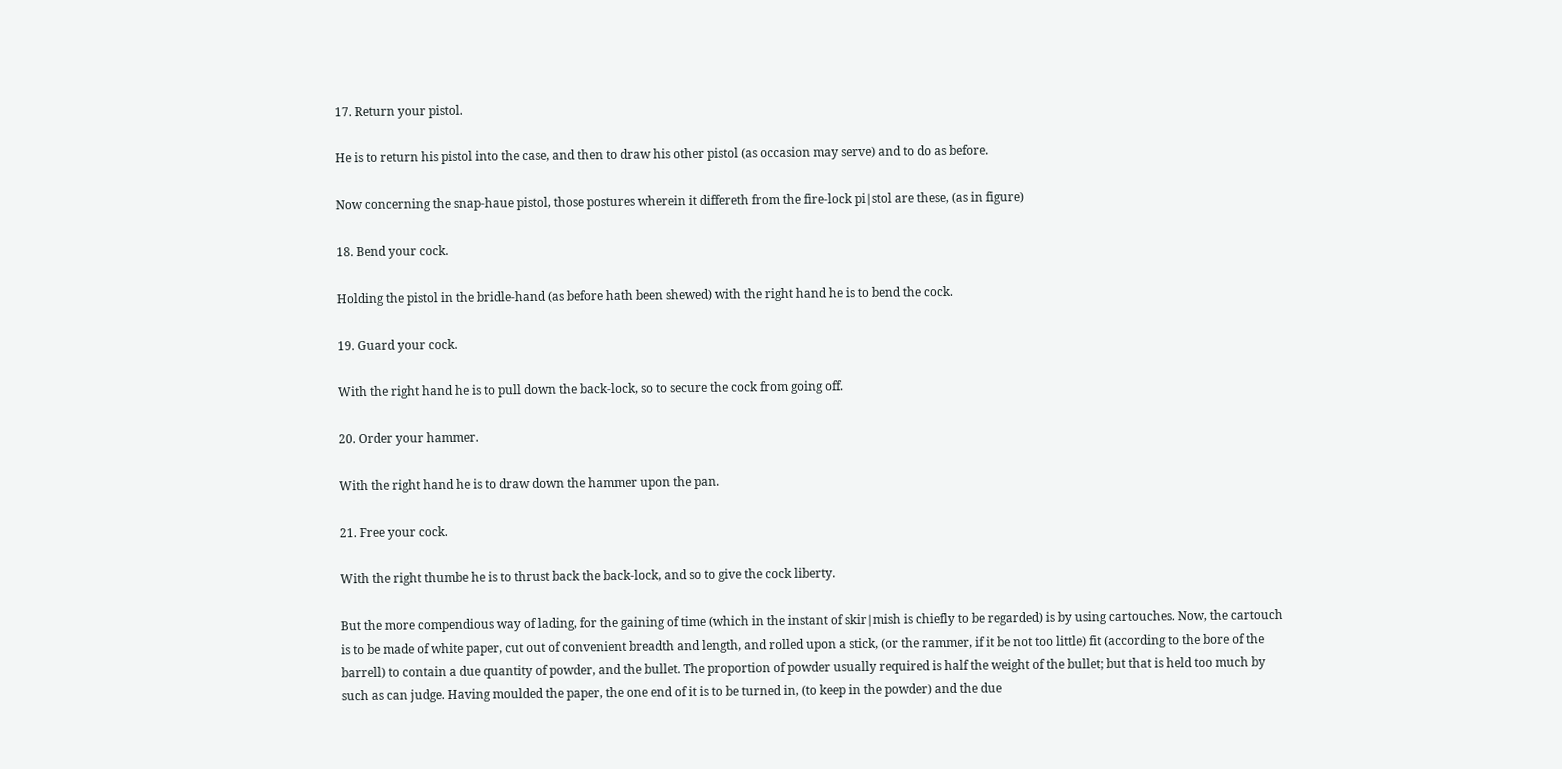17. Return your pistol.

He is to return his pistol into the case, and then to draw his other pistol (as occasion may serve) and to do as before.

Now concerning the snap-haue pistol, those postures wherein it differeth from the fire-lock pi∣stol are these, (as in figure)

18. Bend your cock.

Holding the pistol in the bridle-hand (as before hath been shewed) with the right hand he is to bend the cock.

19. Guard your cock.

With the right hand he is to pull down the back-lock, so to secure the cock from going off.

20. Order your hammer.

With the right hand he is to draw down the hammer upon the pan.

21. Free your cock.

With the right thumbe he is to thrust back the back-lock, and so to give the cock liberty.

But the more compendious way of lading, for the gaining of time (which in the instant of skir∣mish is chiefly to be regarded) is by using cartouches. Now, the cartouch is to be made of white paper, cut out of convenient breadth and length, and rolled upon a stick, (or the rammer, if it be not too little) fit (according to the bore of the barrell) to contain a due quantity of powder, and the bullet. The proportion of powder usually required is half the weight of the bullet; but that is held too much by such as can judge. Having moulded the paper, the one end of it is to be turned in, (to keep in the powder) and the due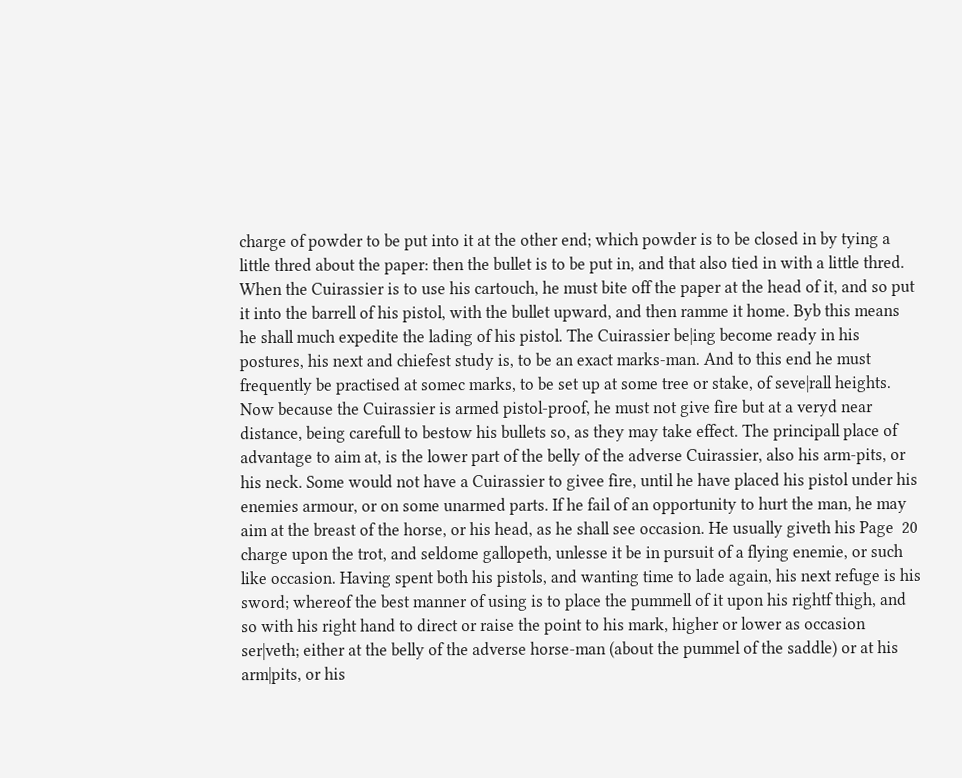charge of powder to be put into it at the other end; which powder is to be closed in by tying a little thred about the paper: then the bullet is to be put in, and that also tied in with a little thred. When the Cuirassier is to use his cartouch, he must bite off the paper at the head of it, and so put it into the barrell of his pistol, with the bullet upward, and then ramme it home. Byb this means he shall much expedite the lading of his pistol. The Cuirassier be∣ing become ready in his postures, his next and chiefest study is, to be an exact marks-man. And to this end he must frequently be practised at somec marks, to be set up at some tree or stake, of seve∣rall heights. Now because the Cuirassier is armed pistol-proof, he must not give fire but at a veryd near distance, being carefull to bestow his bullets so, as they may take effect. The principall place of advantage to aim at, is the lower part of the belly of the adverse Cuirassier, also his arm-pits, or his neck. Some would not have a Cuirassier to givee fire, until he have placed his pistol under his enemies armour, or on some unarmed parts. If he fail of an opportunity to hurt the man, he may aim at the breast of the horse, or his head, as he shall see occasion. He usually giveth his Page  20 charge upon the trot, and seldome gallopeth, unlesse it be in pursuit of a flying enemie, or such like occasion. Having spent both his pistols, and wanting time to lade again, his next refuge is his sword; whereof the best manner of using is to place the pummell of it upon his rightf thigh, and so with his right hand to direct or raise the point to his mark, higher or lower as occasion ser∣veth; either at the belly of the adverse horse-man (about the pummel of the saddle) or at his arm∣pits, or his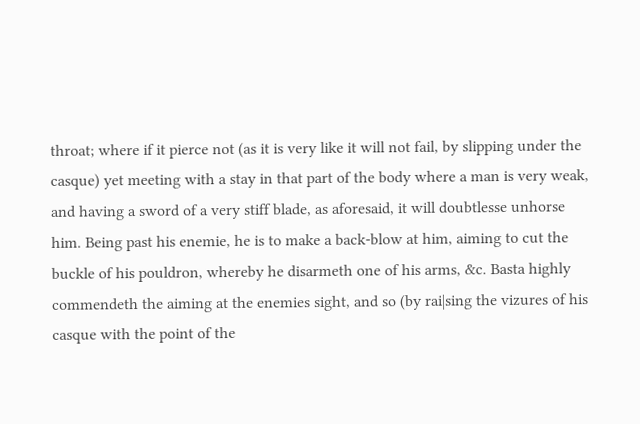throat; where if it pierce not (as it is very like it will not fail, by slipping under the casque) yet meeting with a stay in that part of the body where a man is very weak, and having a sword of a very stiff blade, as aforesaid, it will doubtlesse unhorse him. Being past his enemie, he is to make a back-blow at him, aiming to cut the buckle of his pouldron, whereby he disarmeth one of his arms, &c. Basta highly commendeth the aiming at the enemies sight, and so (by rai∣sing the vizures of his casque with the point of the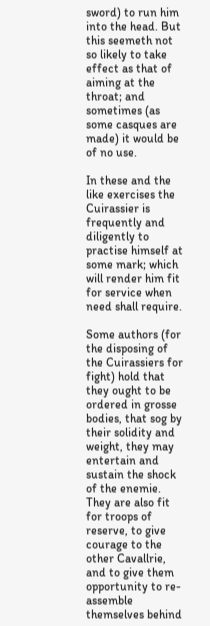sword) to run him into the head. But this seemeth not so likely to take effect as that of aiming at the throat; and sometimes (as some casques are made) it would be of no use.

In these and the like exercises the Cuirassier is frequently and diligently to practise himself at some mark; which will render him fit for service when need shall require.

Some authors (for the disposing of the Cuirassiers for fight) hold that they ought to be ordered in grosse bodies, that sog by their solidity and weight, they may entertain and sustain the shock of the enemie. They are also fit for troops of reserve, to give courage to the other Cavallrie, and to give them opportunity to re-assemble themselves behind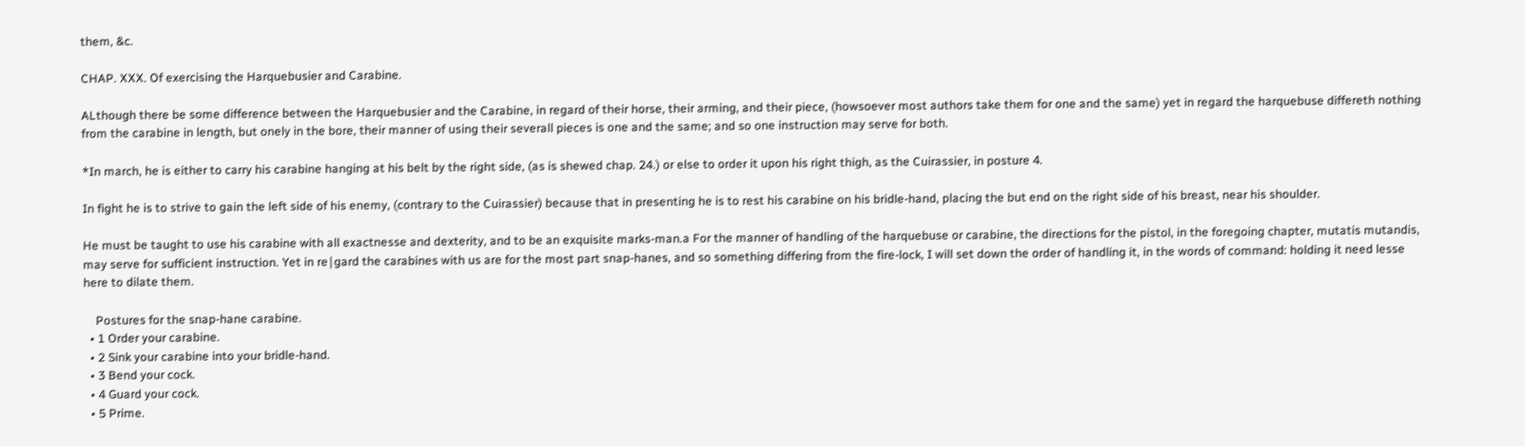them, &c.

CHAP. XXX. Of exercising the Harquebusier and Carabine.

ALthough there be some difference between the Harquebusier and the Carabine, in regard of their horse, their arming, and their piece, (howsoever most authors take them for one and the same) yet in regard the harquebuse differeth nothing from the carabine in length, but onely in the bore, their manner of using their severall pieces is one and the same; and so one instruction may serve for both.

*In march, he is either to carry his carabine hanging at his belt by the right side, (as is shewed chap. 24.) or else to order it upon his right thigh, as the Cuirassier, in posture 4.

In fight he is to strive to gain the left side of his enemy, (contrary to the Cuirassier) because that in presenting he is to rest his carabine on his bridle-hand, placing the but end on the right side of his breast, near his shoulder.

He must be taught to use his carabine with all exactnesse and dexterity, and to be an exquisite marks-man.a For the manner of handling of the harquebuse or carabine, the directions for the pistol, in the foregoing chapter, mutatis mutandis, may serve for sufficient instruction. Yet in re∣gard the carabines with us are for the most part snap-hanes, and so something differing from the fire-lock, I will set down the order of handling it, in the words of command: holding it need lesse here to dilate them.

    Postures for the snap-hane carabine.
  • 1 Order your carabine.
  • 2 Sink your carabine into your bridle-hand.
  • 3 Bend your cock.
  • 4 Guard your cock.
  • 5 Prime.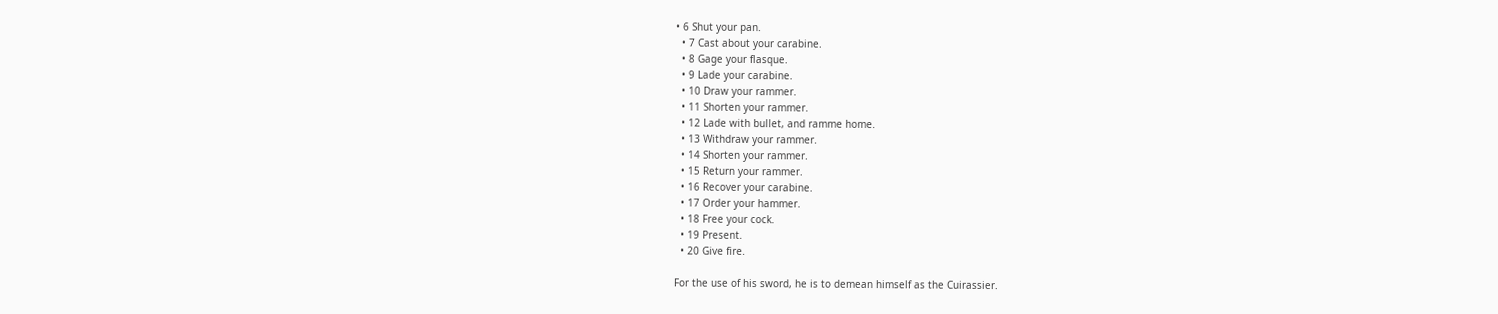• 6 Shut your pan.
  • 7 Cast about your carabine.
  • 8 Gage your flasque.
  • 9 Lade your carabine.
  • 10 Draw your rammer.
  • 11 Shorten your rammer.
  • 12 Lade with bullet, and ramme home.
  • 13 Withdraw your rammer.
  • 14 Shorten your rammer.
  • 15 Return your rammer.
  • 16 Recover your carabine.
  • 17 Order your hammer.
  • 18 Free your cock.
  • 19 Present.
  • 20 Give fire.

For the use of his sword, he is to demean himself as the Cuirassier.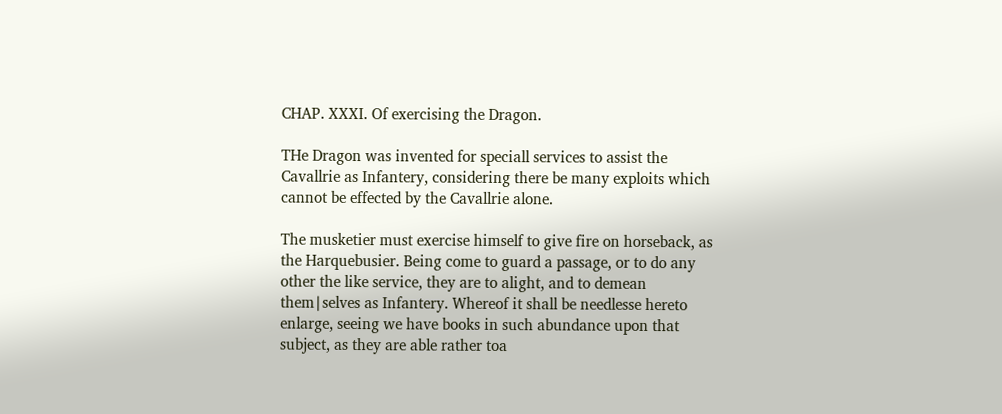CHAP. XXXI. Of exercising the Dragon.

THe Dragon was invented for speciall services to assist the Cavallrie as Infantery, considering there be many exploits which cannot be effected by the Cavallrie alone.

The musketier must exercise himself to give fire on horseback, as the Harquebusier. Being come to guard a passage, or to do any other the like service, they are to alight, and to demean them∣selves as Infantery. Whereof it shall be needlesse hereto enlarge, seeing we have books in such abundance upon that subject, as they are able rather toa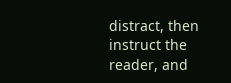distract, then instruct the reader, and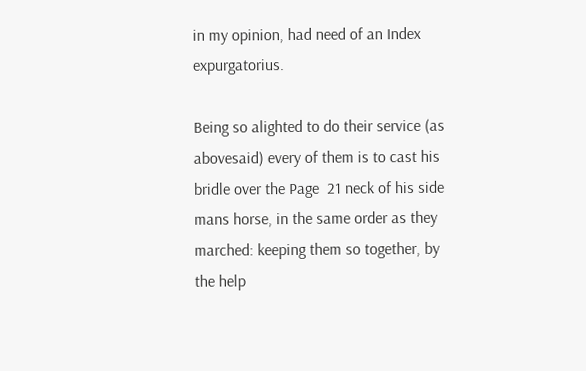in my opinion, had need of an Index expurgatorius.

Being so alighted to do their service (as abovesaid) every of them is to cast his bridle over the Page  21 neck of his side mans horse, in the same order as they marched: keeping them so together, by the help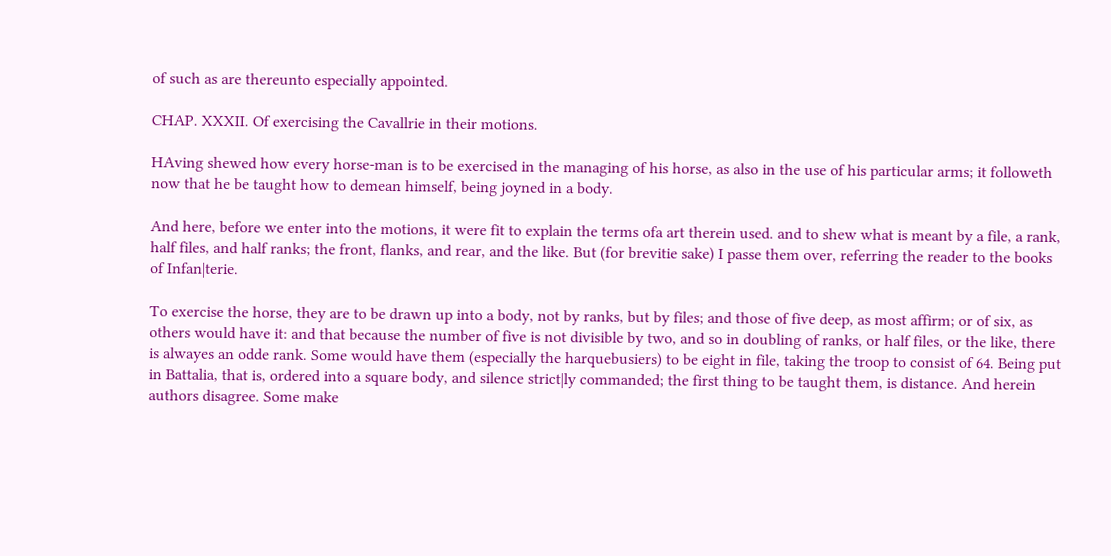of such as are thereunto especially appointed.

CHAP. XXXII. Of exercising the Cavallrie in their motions.

HAving shewed how every horse-man is to be exercised in the managing of his horse, as also in the use of his particular arms; it followeth now that he be taught how to demean himself, being joyned in a body.

And here, before we enter into the motions, it were fit to explain the terms ofa art therein used. and to shew what is meant by a file, a rank, half files, and half ranks; the front, flanks, and rear, and the like. But (for brevitie sake) I passe them over, referring the reader to the books of Infan∣terie.

To exercise the horse, they are to be drawn up into a body, not by ranks, but by files; and those of five deep, as most affirm; or of six, as others would have it: and that because the number of five is not divisible by two, and so in doubling of ranks, or half files, or the like, there is alwayes an odde rank. Some would have them (especially the harquebusiers) to be eight in file, taking the troop to consist of 64. Being put in Battalia, that is, ordered into a square body, and silence strict∣ly commanded; the first thing to be taught them, is distance. And herein authors disagree. Some make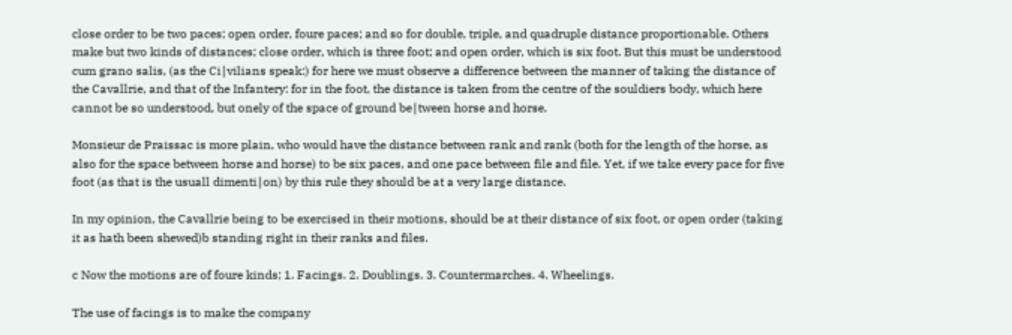close order to be two paces; open order, foure paces; and so for double, triple, and quadruple distance proportionable. Others make but two kinds of distances; close order, which is three foot; and open order, which is six foot. But this must be understood cum grano salis, (as the Ci∣vilians speak:) for here we must observe a difference between the manner of taking the distance of the Cavallrie, and that of the Infantery: for in the foot, the distance is taken from the centre of the souldiers body, which here cannot be so understood, but onely of the space of ground be∣tween horse and horse.

Monsieur de Praissac is more plain, who would have the distance between rank and rank (both for the length of the horse, as also for the space between horse and horse) to be six paces, and one pace between file and file. Yet, if we take every pace for five foot (as that is the usuall dimenti∣on) by this rule they should be at a very large distance.

In my opinion, the Cavallrie being to be exercised in their motions, should be at their distance of six foot, or open order (taking it as hath been shewed)b standing right in their ranks and files.

c Now the motions are of foure kinds; 1. Facings. 2. Doublings. 3. Countermarches. 4. Wheelings.

The use of facings is to make the company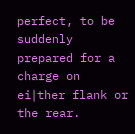perfect, to be suddenly prepared for a charge on ei∣ther flank or the rear.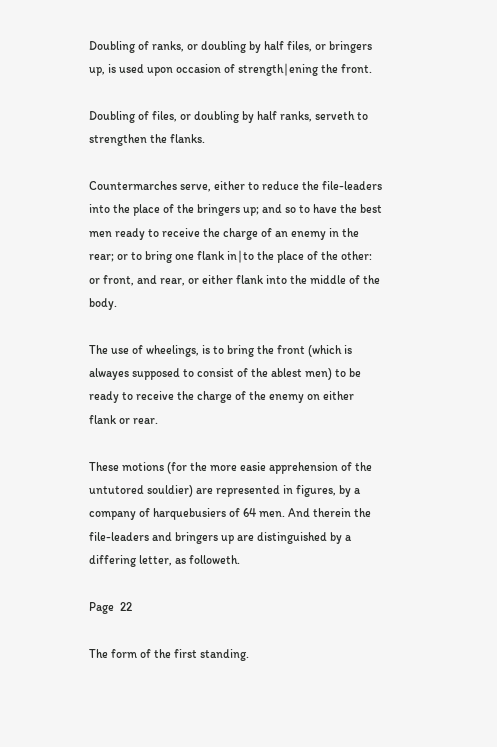Doubling of ranks, or doubling by half files, or bringers up, is used upon occasion of strength∣ening the front.

Doubling of files, or doubling by half ranks, serveth to strengthen the flanks.

Countermarches serve, either to reduce the file-leaders into the place of the bringers up; and so to have the best men ready to receive the charge of an enemy in the rear; or to bring one flank in∣to the place of the other: or front, and rear, or either flank into the middle of the body.

The use of wheelings, is to bring the front (which is alwayes supposed to consist of the ablest men) to be ready to receive the charge of the enemy on either flank or rear.

These motions (for the more easie apprehension of the untutored souldier) are represented in figures, by a company of harquebusiers of 64 men. And therein the file-leaders and bringers up are distinguished by a differing letter, as followeth.

Page  22

The form of the first standing.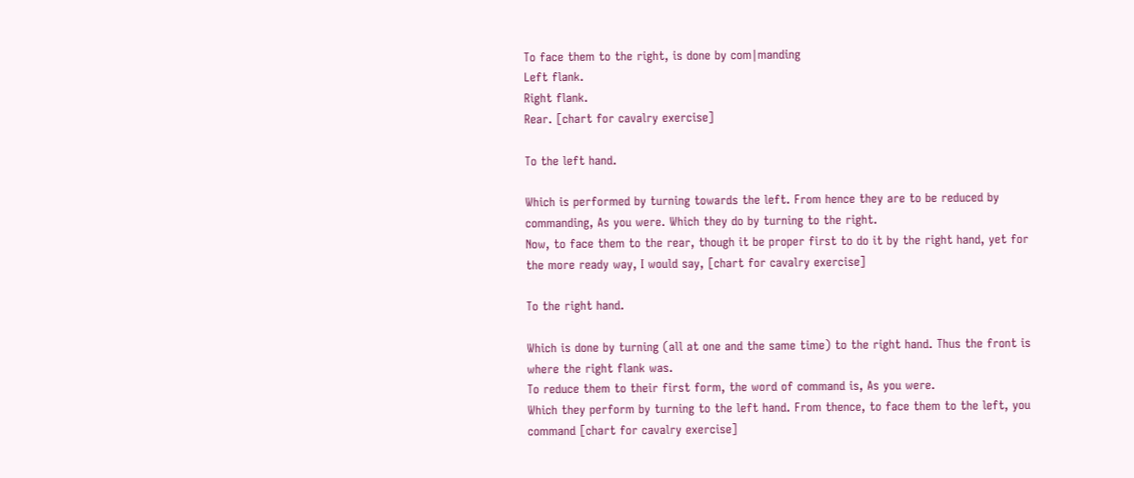To face them to the right, is done by com∣manding
Left flank.
Right flank.
Rear. [chart for cavalry exercise]

To the left hand.

Which is performed by turning towards the left. From hence they are to be reduced by commanding, As you were. Which they do by turning to the right.
Now, to face them to the rear, though it be proper first to do it by the right hand, yet for the more ready way, I would say, [chart for cavalry exercise]

To the right hand.

Which is done by turning (all at one and the same time) to the right hand. Thus the front is where the right flank was.
To reduce them to their first form, the word of command is, As you were.
Which they perform by turning to the left hand. From thence, to face them to the left, you command [chart for cavalry exercise]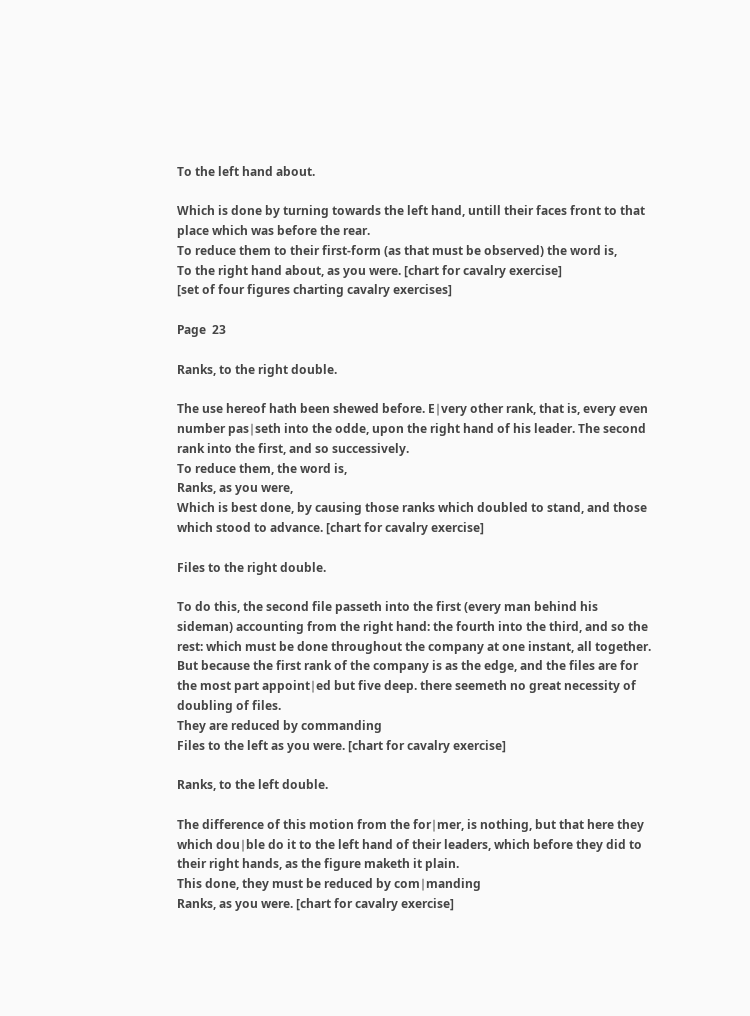To the left hand about.

Which is done by turning towards the left hand, untill their faces front to that place which was before the rear.
To reduce them to their first-form (as that must be observed) the word is,
To the right hand about, as you were. [chart for cavalry exercise]
[set of four figures charting cavalry exercises]

Page  23

Ranks, to the right double.

The use hereof hath been shewed before. E∣very other rank, that is, every even number pas∣seth into the odde, upon the right hand of his leader. The second rank into the first, and so successively.
To reduce them, the word is,
Ranks, as you were,
Which is best done, by causing those ranks which doubled to stand, and those which stood to advance. [chart for cavalry exercise]

Files to the right double.

To do this, the second file passeth into the first (every man behind his sideman) accounting from the right hand: the fourth into the third, and so the rest: which must be done throughout the company at one instant, all together. But because the first rank of the company is as the edge, and the files are for the most part appoint∣ed but five deep. there seemeth no great necessity of doubling of files.
They are reduced by commanding
Files to the left as you were. [chart for cavalry exercise]

Ranks, to the left double.

The difference of this motion from the for∣mer, is nothing, but that here they which dou∣ble do it to the left hand of their leaders, which before they did to their right hands, as the figure maketh it plain.
This done, they must be reduced by com∣manding
Ranks, as you were. [chart for cavalry exercise]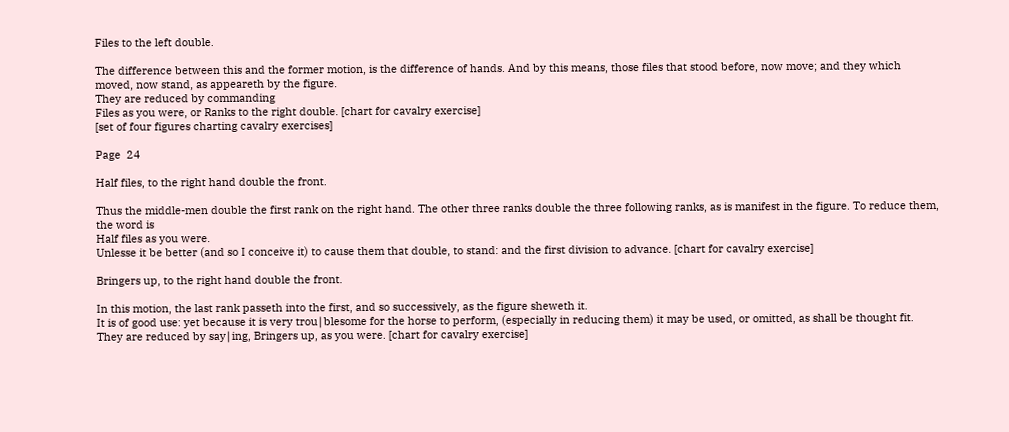Files to the left double.

The difference between this and the former motion, is the difference of hands. And by this means, those files that stood before, now move; and they which moved, now stand, as appeareth by the figure.
They are reduced by commanding
Files as you were, or Ranks to the right double. [chart for cavalry exercise]
[set of four figures charting cavalry exercises]

Page  24

Half files, to the right hand double the front.

Thus the middle-men double the first rank on the right hand. The other three ranks double the three following ranks, as is manifest in the figure. To reduce them, the word is
Half files as you were.
Unlesse it be better (and so I conceive it) to cause them that double, to stand: and the first division to advance. [chart for cavalry exercise]

Bringers up, to the right hand double the front.

In this motion, the last rank passeth into the first, and so successively, as the figure sheweth it.
It is of good use: yet because it is very trou∣blesome for the horse to perform, (especially in reducing them) it may be used, or omitted, as shall be thought fit. They are reduced by say∣ing, Bringers up, as you were. [chart for cavalry exercise]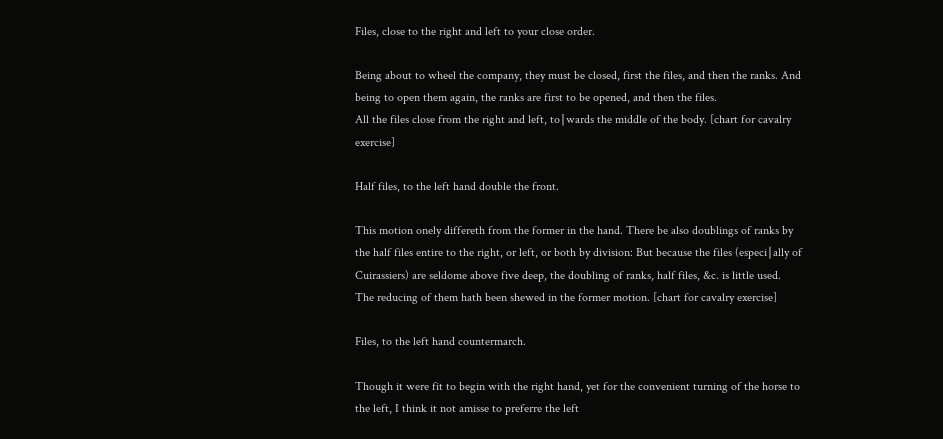Files, close to the right and left to your close order.

Being about to wheel the company, they must be closed, first the files, and then the ranks. And being to open them again, the ranks are first to be opened, and then the files.
All the files close from the right and left, to∣wards the middle of the body. [chart for cavalry exercise]

Half files, to the left hand double the front.

This motion onely differeth from the former in the hand. There be also doublings of ranks by the half files entire to the right, or left, or both by division: But because the files (especi∣ally of Cuirassiers) are seldome above five deep, the doubling of ranks, half files, &c. is little used.
The reducing of them hath been shewed in the former motion. [chart for cavalry exercise]

Files, to the left hand countermarch.

Though it were fit to begin with the right hand, yet for the convenient turning of the horse to the left, I think it not amisse to preferre the left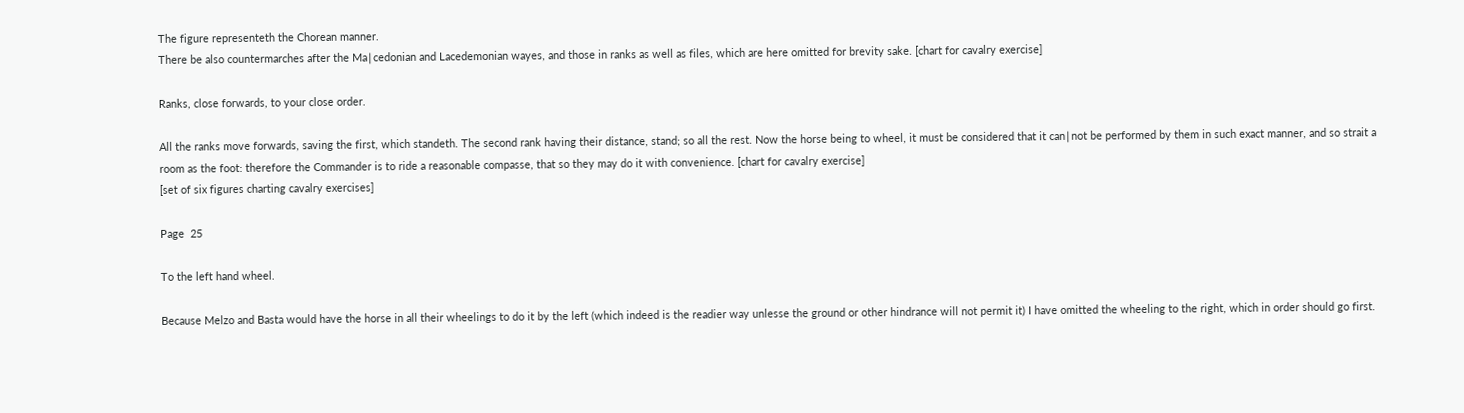The figure representeth the Chorean manner.
There be also countermarches after the Ma∣cedonian and Lacedemonian wayes, and those in ranks as well as files, which are here omitted for brevity sake. [chart for cavalry exercise]

Ranks, close forwards, to your close order.

All the ranks move forwards, saving the first, which standeth. The second rank having their distance, stand; so all the rest. Now the horse being to wheel, it must be considered that it can∣not be performed by them in such exact manner, and so strait a room as the foot: therefore the Commander is to ride a reasonable compasse, that so they may do it with convenience. [chart for cavalry exercise]
[set of six figures charting cavalry exercises]

Page  25

To the left hand wheel.

Because Melzo and Basta would have the horse in all their wheelings to do it by the left (which indeed is the readier way unlesse the ground or other hindrance will not permit it) I have omitted the wheeling to the right, which in order should go first.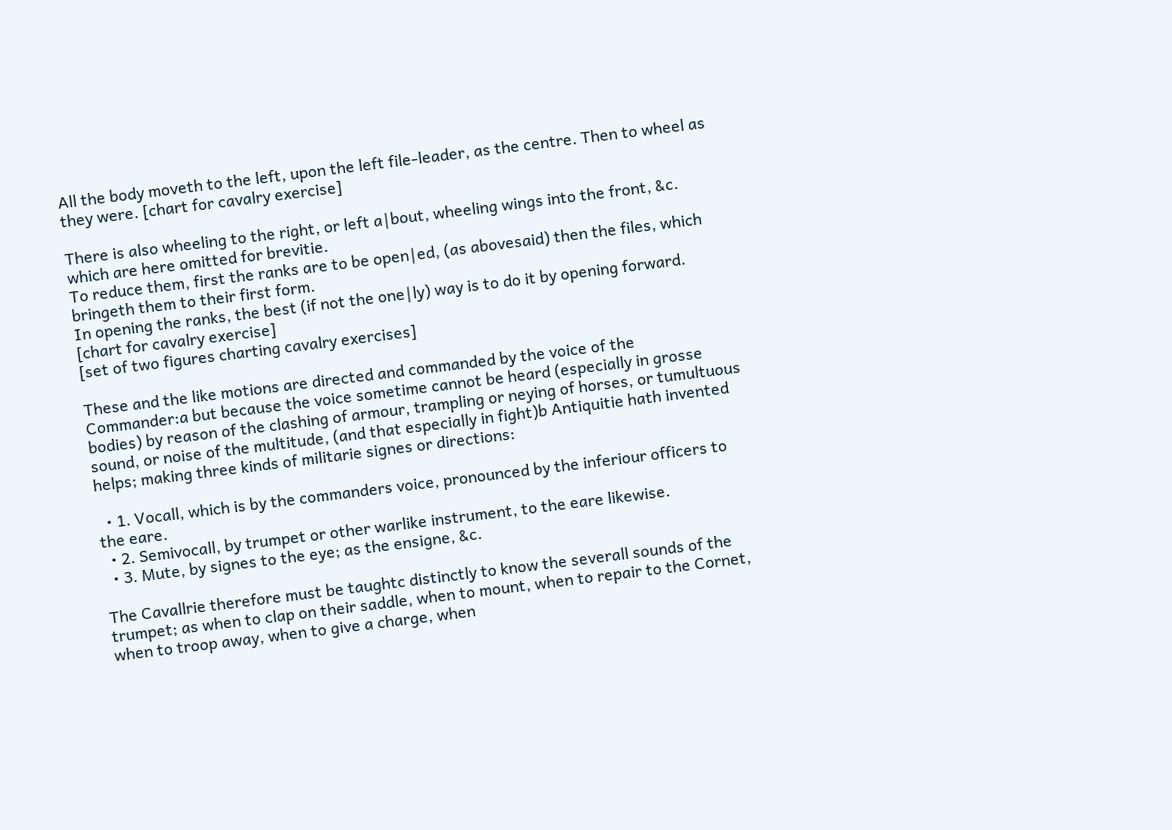All the body moveth to the left, upon the left file-leader, as the centre. Then to wheel as they were. [chart for cavalry exercise]

There is also wheeling to the right, or left a∣bout, wheeling wings into the front, &c. which are here omitted for brevitie.
To reduce them, first the ranks are to be open∣ed, (as abovesaid) then the files, which bringeth them to their first form.
In opening the ranks, the best (if not the one∣ly) way is to do it by opening forward. [chart for cavalry exercise]
[set of two figures charting cavalry exercises]

These and the like motions are directed and commanded by the voice of the Commander:a but because the voice sometime cannot be heard (especially in grosse bodies) by reason of the clashing of armour, trampling or neying of horses, or tumultuous sound, or noise of the multitude, (and that especially in fight)b Antiquitie hath invented helps; making three kinds of militarie signes or directions:

  • 1. Vocall, which is by the commanders voice, pronounced by the inferiour officers to the eare.
  • 2. Semivocall, by trumpet or other warlike instrument, to the eare likewise.
  • 3. Mute, by signes to the eye; as the ensigne, &c.

The Cavallrie therefore must be taughtc distinctly to know the severall sounds of the trumpet; as when to clap on their saddle, when to mount, when to repair to the Cornet, when to troop away, when to give a charge, when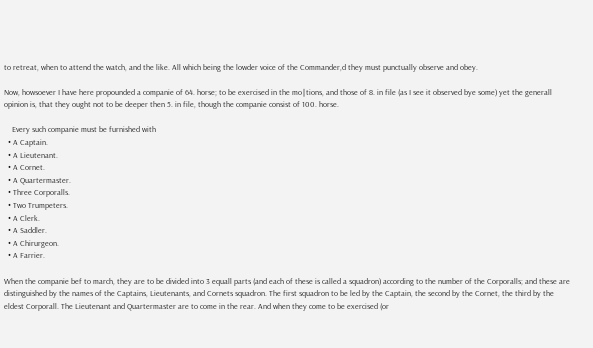to retreat, when to attend the watch, and the like. All which being the lowder voice of the Commander,d they must punctually observe and obey.

Now, howsoever I have here propounded a companie of 64. horse; to be exercised in the mo∣tions, and those of 8. in file (as I see it observed bye some) yet the generall opinion is, that they ought not to be deeper then 5. in file, though the companie consist of 100. horse.

    Every such companie must be furnished with
  • A Captain.
  • A Lieutenant.
  • A Cornet.
  • A Quartermaster.
  • Three Corporalls.
  • Two Trumpeters.
  • A Clerk.
  • A Saddler.
  • A Chirurgeon.
  • A Farrier.

When the companie bef to march, they are to be divided into 3 equall parts (and each of these is called a squadron) according to the number of the Corporalls; and these are distinguished by the names of the Captains, Lieutenants, and Cornets squadron. The first squadron to be led by the Captain, the second by the Cornet, the third by the eldest Corporall. The Lieutenant and Quartermaster are to come in the rear. And when they come to be exercised (or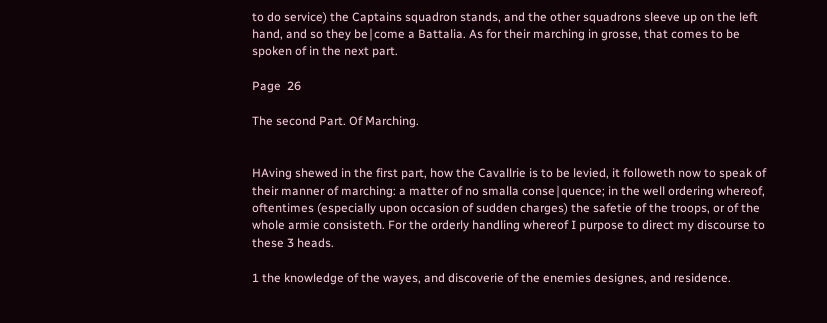to do service) the Captains squadron stands, and the other squadrons sleeve up on the left hand, and so they be∣come a Battalia. As for their marching in grosse, that comes to be spoken of in the next part.

Page  26

The second Part. Of Marching.


HAving shewed in the first part, how the Cavallrie is to be levied, it followeth now to speak of their manner of marching: a matter of no smalla conse∣quence; in the well ordering whereof, oftentimes (especially upon occasion of sudden charges) the safetie of the troops, or of the whole armie consisteth. For the orderly handling whereof I purpose to direct my discourse to these 3 heads.

1 the knowledge of the wayes, and discoverie of the enemies designes, and residence.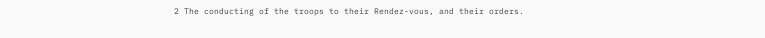2 The conducting of the troops to their Rendez-vous, and their orders.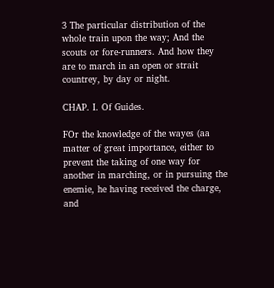3 The particular distribution of the whole train upon the way; And the scouts or fore-runners. And how they are to march in an open or strait countrey, by day or night.

CHAP. I. Of Guides.

FOr the knowledge of the wayes (aa matter of great importance, either to prevent the taking of one way for another in marching, or in pursuing the enemie, he having received the charge, and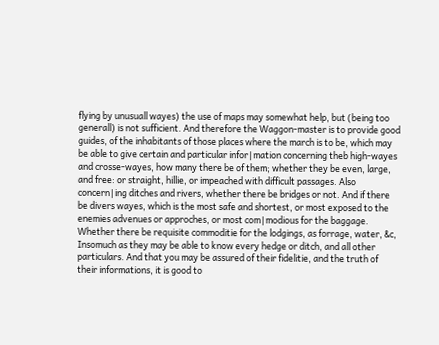flying by unusuall wayes) the use of maps may somewhat help, but (being too generall) is not sufficient. And therefore the Waggon-master is to provide good guides, of the inhabitants of those places where the march is to be, which may be able to give certain and particular infor∣mation concerning theb high-wayes and crosse-wayes, how many there be of them; whether they be even, large, and free: or straight, hillie, or impeached with difficult passages. Also concern∣ing ditches and rivers, whether there be bridges or not. And if there be divers wayes, which is the most safe and shortest, or most exposed to the enemies advenues or approches, or most com∣modious for the baggage. Whether there be requisite commoditie for the lodgings, as forrage, water, &c, Insomuch as they may be able to know every hedge or ditch, and all other particulars. And that you may be assured of their fidelitie, and the truth of their informations, it is good to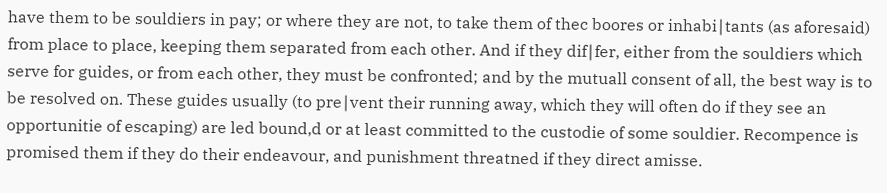have them to be souldiers in pay; or where they are not, to take them of thec boores or inhabi∣tants (as aforesaid) from place to place, keeping them separated from each other. And if they dif∣fer, either from the souldiers which serve for guides, or from each other, they must be confronted; and by the mutuall consent of all, the best way is to be resolved on. These guides usually (to pre∣vent their running away, which they will often do if they see an opportunitie of escaping) are led bound,d or at least committed to the custodie of some souldier. Recompence is promised them if they do their endeavour, and punishment threatned if they direct amisse.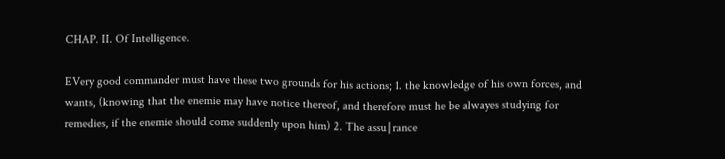CHAP. II. Of Intelligence.

EVery good commander must have these two grounds for his actions; 1. the knowledge of his own forces, and wants, (knowing that the enemie may have notice thereof, and therefore must he be alwayes studying for remedies, if the enemie should come suddenly upon him) 2. The assu∣rance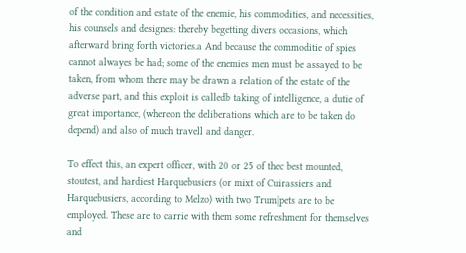of the condition and estate of the enemie, his commodities, and necessities, his counsels and designes: thereby begetting divers occasions, which afterward bring forth victories.a And because the commoditie of spies cannot alwayes be had; some of the enemies men must be assayed to be taken, from whom there may be drawn a relation of the estate of the adverse part, and this exploit is calledb taking of intelligence, a dutie of great importance, (whereon the deliberations which are to be taken do depend) and also of much travell and danger.

To effect this, an expert officer, with 20 or 25 of thec best mounted, stoutest, and hardiest Harquebusiers (or mixt of Cuirassiers and Harquebusiers, according to Melzo) with two Trum∣pets are to be employed. These are to carrie with them some refreshment for themselves and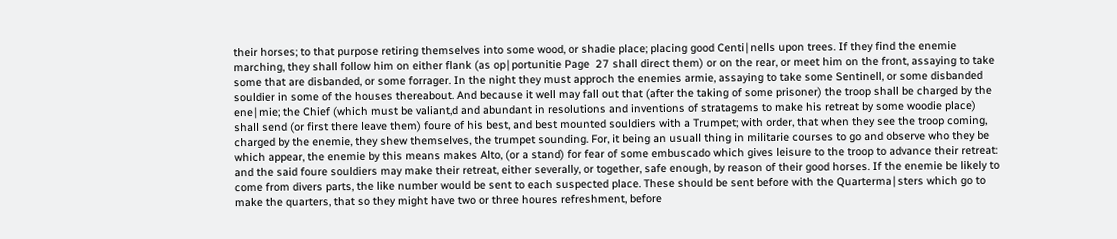their horses; to that purpose retiring themselves into some wood, or shadie place; placing good Centi∣nells upon trees. If they find the enemie marching, they shall follow him on either flank (as op∣portunitie Page  27 shall direct them) or on the rear, or meet him on the front, assaying to take some that are disbanded, or some forrager. In the night they must approch the enemies armie, assaying to take some Sentinell, or some disbanded souldier in some of the houses thereabout. And because it well may fall out that (after the taking of some prisoner) the troop shall be charged by the ene∣mie; the Chief (which must be valiant,d and abundant in resolutions and inventions of stratagems to make his retreat by some woodie place) shall send (or first there leave them) foure of his best, and best mounted souldiers with a Trumpet; with order, that when they see the troop coming, charged by the enemie, they shew themselves, the trumpet sounding. For, it being an usuall thing in militarie courses to go and observe who they be which appear, the enemie by this means makes Alto, (or a stand) for fear of some embuscado which gives leisure to the troop to advance their retreat: and the said foure souldiers may make their retreat, either severally, or together, safe enough, by reason of their good horses. If the enemie be likely to come from divers parts, the like number would be sent to each suspected place. These should be sent before with the Quarterma∣sters which go to make the quarters, that so they might have two or three houres refreshment, before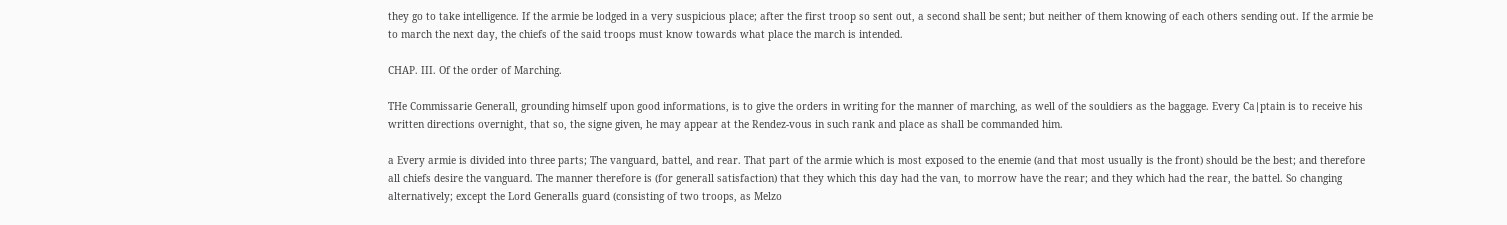they go to take intelligence. If the armie be lodged in a very suspicious place; after the first troop so sent out, a second shall be sent; but neither of them knowing of each others sending out. If the armie be to march the next day, the chiefs of the said troops must know towards what place the march is intended.

CHAP. III. Of the order of Marching.

THe Commissarie Generall, grounding himself upon good informations, is to give the orders in writing for the manner of marching, as well of the souldiers as the baggage. Every Ca∣ptain is to receive his written directions overnight, that so, the signe given, he may appear at the Rendez-vous in such rank and place as shall be commanded him.

a Every armie is divided into three parts; The vanguard, battel, and rear. That part of the armie which is most exposed to the enemie (and that most usually is the front) should be the best; and therefore all chiefs desire the vanguard. The manner therefore is (for generall satisfaction) that they which this day had the van, to morrow have the rear; and they which had the rear, the battel. So changing alternatively; except the Lord Generalls guard (consisting of two troops, as Melzo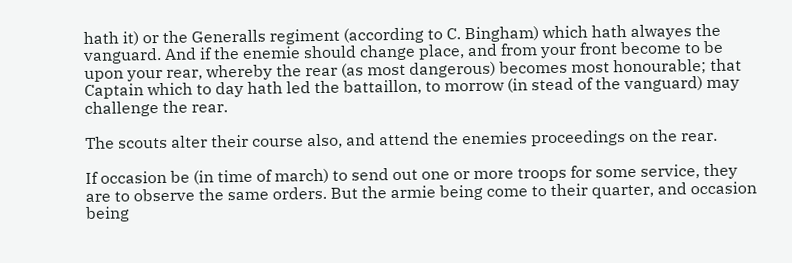hath it) or the Generalls regiment (according to C. Bingham) which hath alwayes the vanguard. And if the enemie should change place, and from your front become to be upon your rear, whereby the rear (as most dangerous) becomes most honourable; that Captain which to day hath led the battaillon, to morrow (in stead of the vanguard) may challenge the rear.

The scouts alter their course also, and attend the enemies proceedings on the rear.

If occasion be (in time of march) to send out one or more troops for some service, they are to observe the same orders. But the armie being come to their quarter, and occasion being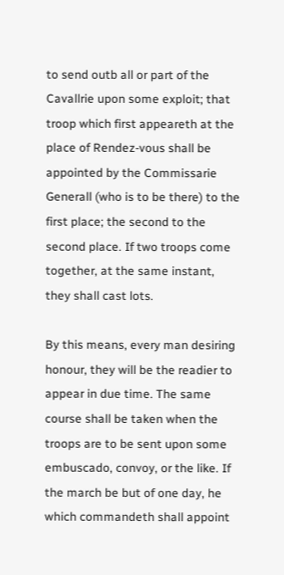to send outb all or part of the Cavallrie upon some exploit; that troop which first appeareth at the place of Rendez-vous shall be appointed by the Commissarie Generall (who is to be there) to the first place; the second to the second place. If two troops come together, at the same instant, they shall cast lots.

By this means, every man desiring honour, they will be the readier to appear in due time. The same course shall be taken when the troops are to be sent upon some embuscado, convoy, or the like. If the march be but of one day, he which commandeth shall appoint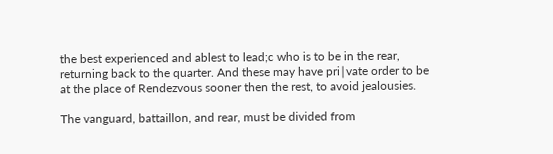the best experienced and ablest to lead;c who is to be in the rear, returning back to the quarter. And these may have pri∣vate order to be at the place of Rendezvous sooner then the rest, to avoid jealousies.

The vanguard, battaillon, and rear, must be divided from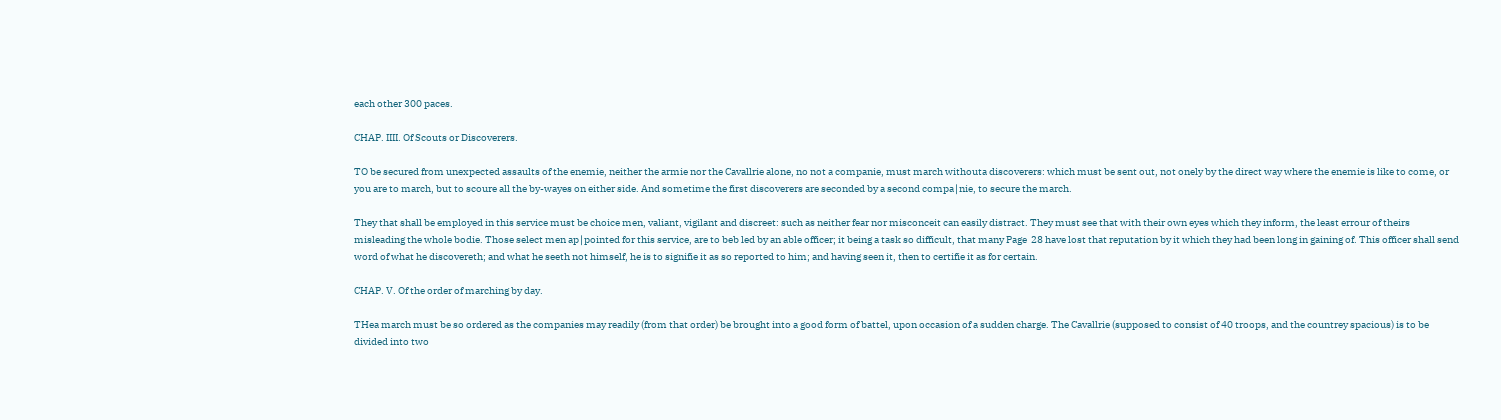each other 300 paces.

CHAP. IIII. Of Scouts or Discoverers.

TO be secured from unexpected assaults of the enemie, neither the armie nor the Cavallrie alone, no not a companie, must march withouta discoverers: which must be sent out, not onely by the direct way where the enemie is like to come, or you are to march, but to scoure all the by-wayes on either side. And sometime the first discoverers are seconded by a second compa∣nie, to secure the march.

They that shall be employed in this service must be choice men, valiant, vigilant and discreet: such as neither fear nor misconceit can easily distract. They must see that with their own eyes which they inform, the least errour of theirs misleading the whole bodie. Those select men ap∣pointed for this service, are to beb led by an able officer; it being a task so difficult, that many Page  28 have lost that reputation by it which they had been long in gaining of. This officer shall send word of what he discovereth; and what he seeth not himself, he is to signifie it as so reported to him; and having seen it, then to certifie it as for certain.

CHAP. V. Of the order of marching by day.

THea march must be so ordered as the companies may readily (from that order) be brought into a good form of battel, upon occasion of a sudden charge. The Cavallrie (supposed to consist of 40 troops, and the countrey spacious) is to be divided into two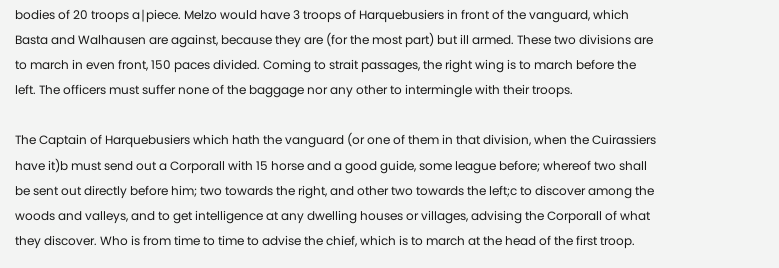bodies of 20 troops a∣piece. Melzo would have 3 troops of Harquebusiers in front of the vanguard, which Basta and Walhausen are against, because they are (for the most part) but ill armed. These two divisions are to march in even front, 150 paces divided. Coming to strait passages, the right wing is to march before the left. The officers must suffer none of the baggage nor any other to intermingle with their troops.

The Captain of Harquebusiers which hath the vanguard (or one of them in that division, when the Cuirassiers have it)b must send out a Corporall with 15 horse and a good guide, some league before; whereof two shall be sent out directly before him; two towards the right, and other two towards the left;c to discover among the woods and valleys, and to get intelligence at any dwelling houses or villages, advising the Corporall of what they discover. Who is from time to time to advise the chief, which is to march at the head of the first troop.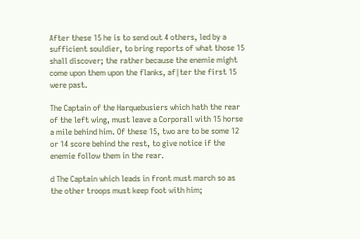After these 15 he is to send out 4 others, led by a sufficient souldier, to bring reports of what those 15 shall discover; the rather because the enemie might come upon them upon the flanks, af∣ter the first 15 were past.

The Captain of the Harquebusiers which hath the rear of the left wing, must leave a Corporall with 15 horse a mile behind him. Of these 15, two are to be some 12 or 14 score behind the rest, to give notice if the enemie follow them in the rear.

d The Captain which leads in front must march so as the other troops must keep foot with him;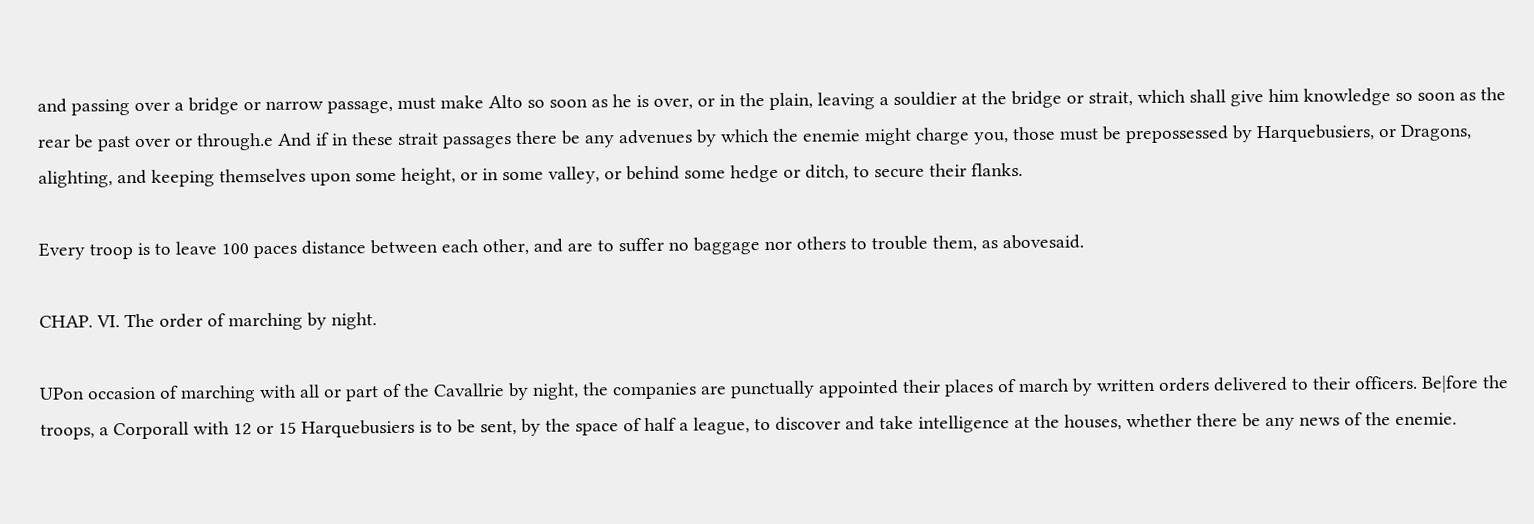and passing over a bridge or narrow passage, must make Alto so soon as he is over, or in the plain, leaving a souldier at the bridge or strait, which shall give him knowledge so soon as the rear be past over or through.e And if in these strait passages there be any advenues by which the enemie might charge you, those must be prepossessed by Harquebusiers, or Dragons, alighting, and keeping themselves upon some height, or in some valley, or behind some hedge or ditch, to secure their flanks.

Every troop is to leave 100 paces distance between each other, and are to suffer no baggage nor others to trouble them, as abovesaid.

CHAP. VI. The order of marching by night.

UPon occasion of marching with all or part of the Cavallrie by night, the companies are punctually appointed their places of march by written orders delivered to their officers. Be∣fore the troops, a Corporall with 12 or 15 Harquebusiers is to be sent, by the space of half a league, to discover and take intelligence at the houses, whether there be any news of the enemie.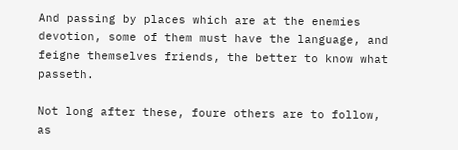And passing by places which are at the enemies devotion, some of them must have the language, and feigne themselves friends, the better to know what passeth.

Not long after these, foure others are to follow, as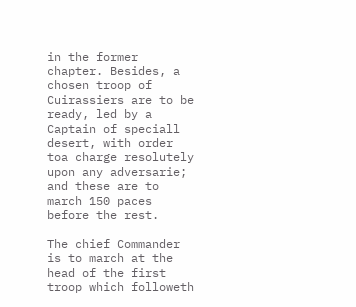in the former chapter. Besides, a chosen troop of Cuirassiers are to be ready, led by a Captain of speciall desert, with order toa charge resolutely upon any adversarie; and these are to march 150 paces before the rest.

The chief Commander is to march at the head of the first troop which followeth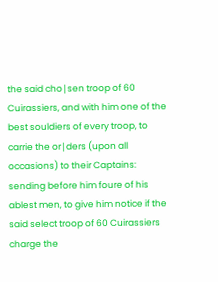the said cho∣sen troop of 60 Cuirassiers, and with him one of the best souldiers of every troop, to carrie the or∣ders (upon all occasions) to their Captains: sending before him foure of his ablest men, to give him notice if the said select troop of 60 Cuirassiers charge the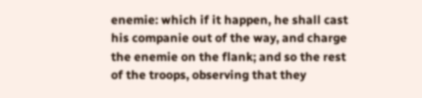enemie: which if it happen, he shall cast his companie out of the way, and charge the enemie on the flank; and so the rest of the troops, observing that they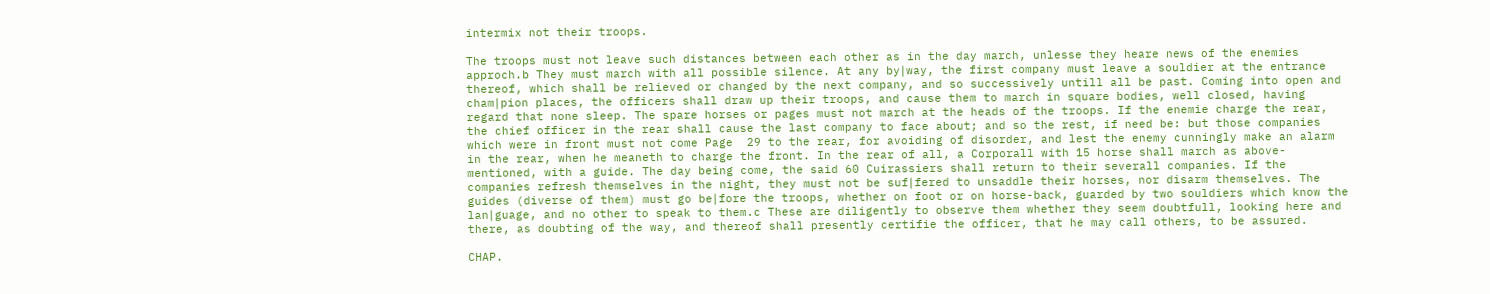intermix not their troops.

The troops must not leave such distances between each other as in the day march, unlesse they heare news of the enemies approch.b They must march with all possible silence. At any by∣way, the first company must leave a souldier at the entrance thereof, which shall be relieved or changed by the next company, and so successively untill all be past. Coming into open and cham∣pion places, the officers shall draw up their troops, and cause them to march in square bodies, well closed, having regard that none sleep. The spare horses or pages must not march at the heads of the troops. If the enemie charge the rear, the chief officer in the rear shall cause the last company to face about; and so the rest, if need be: but those companies which were in front must not come Page  29 to the rear, for avoiding of disorder, and lest the enemy cunningly make an alarm in the rear, when he meaneth to charge the front. In the rear of all, a Corporall with 15 horse shall march as above-mentioned, with a guide. The day being come, the said 60 Cuirassiers shall return to their severall companies. If the companies refresh themselves in the night, they must not be suf∣fered to unsaddle their horses, nor disarm themselves. The guides (diverse of them) must go be∣fore the troops, whether on foot or on horse-back, guarded by two souldiers which know the lan∣guage, and no other to speak to them.c These are diligently to observe them whether they seem doubtfull, looking here and there, as doubting of the way, and thereof shall presently certifie the officer, that he may call others, to be assured.

CHAP.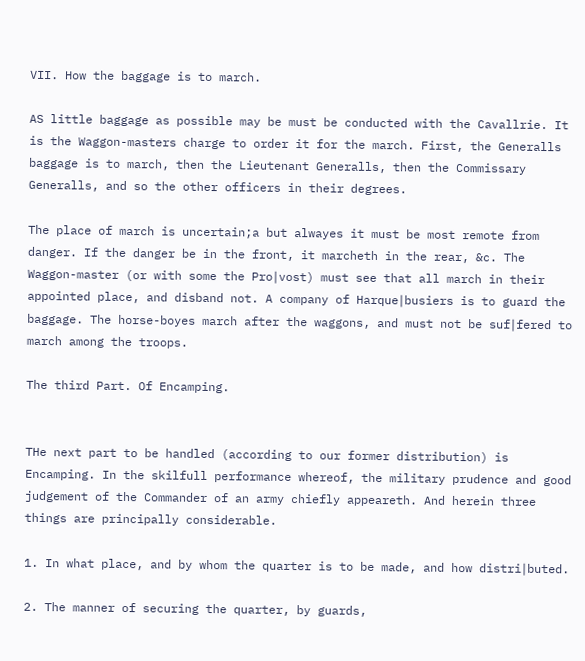VII. How the baggage is to march.

AS little baggage as possible may be must be conducted with the Cavallrie. It is the Waggon-masters charge to order it for the march. First, the Generalls baggage is to march, then the Lieutenant Generalls, then the Commissary Generalls, and so the other officers in their degrees.

The place of march is uncertain;a but alwayes it must be most remote from danger. If the danger be in the front, it marcheth in the rear, &c. The Waggon-master (or with some the Pro∣vost) must see that all march in their appointed place, and disband not. A company of Harque∣busiers is to guard the baggage. The horse-boyes march after the waggons, and must not be suf∣fered to march among the troops.

The third Part. Of Encamping.


THe next part to be handled (according to our former distribution) is Encamping. In the skilfull performance whereof, the military prudence and good judgement of the Commander of an army chiefly appeareth. And herein three things are principally considerable.

1. In what place, and by whom the quarter is to be made, and how distri∣buted.

2. The manner of securing the quarter, by guards,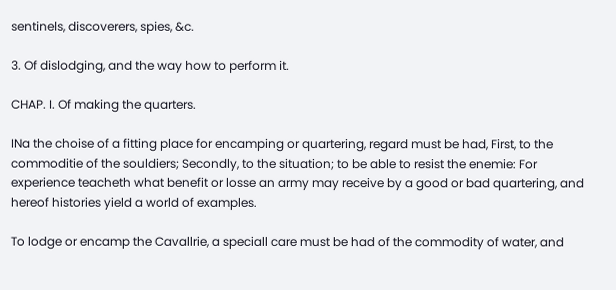sentinels, discoverers, spies, &c.

3. Of dislodging, and the way how to perform it.

CHAP. I. Of making the quarters.

INa the choise of a fitting place for encamping or quartering, regard must be had, First, to the commoditie of the souldiers; Secondly, to the situation; to be able to resist the enemie: For experience teacheth what benefit or losse an army may receive by a good or bad quartering, and hereof histories yield a world of examples.

To lodge or encamp the Cavallrie, a speciall care must be had of the commodity of water, and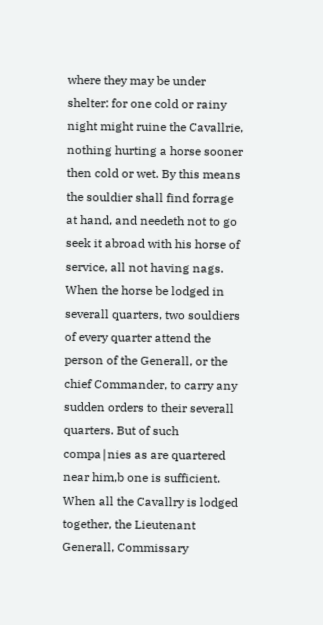where they may be under shelter: for one cold or rainy night might ruine the Cavallrie, nothing hurting a horse sooner then cold or wet. By this means the souldier shall find forrage at hand, and needeth not to go seek it abroad with his horse of service, all not having nags. When the horse be lodged in severall quarters, two souldiers of every quarter attend the person of the Generall, or the chief Commander, to carry any sudden orders to their severall quarters. But of such compa∣nies as are quartered near him,b one is sufficient. When all the Cavallry is lodged together, the Lieutenant Generall, Commissary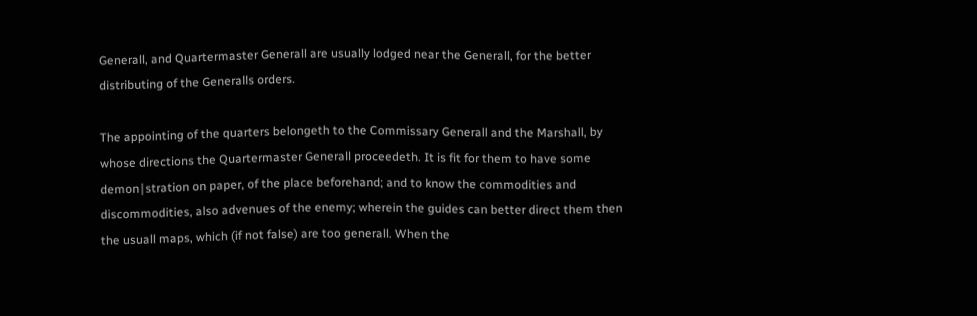Generall, and Quartermaster Generall are usually lodged near the Generall, for the better distributing of the Generalls orders.

The appointing of the quarters belongeth to the Commissary Generall and the Marshall, by whose directions the Quartermaster Generall proceedeth. It is fit for them to have some demon∣stration on paper, of the place beforehand; and to know the commodities and discommodities, also advenues of the enemy; wherein the guides can better direct them then the usuall maps, which (if not false) are too generall. When the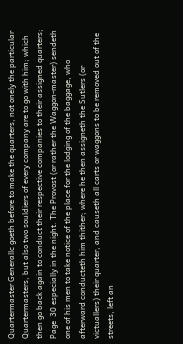Quartermaster Generallc goeth before to make the quarters, not onely the particular Quartermasters, but also two souldiers of every company are to go with him; which then go back again to conduct their respective companies to their assigned quarters; Page  30 especially in the night. The Provost (or rather the Waggon-master) sendeth one of his men to take notice of the place for the lodging of the baggage, who afterward conducteth him thither; where he then assigneth the Sutlers (or victuallers) their quarter, and causeth all carts or waggons to be removed out of the streets, left an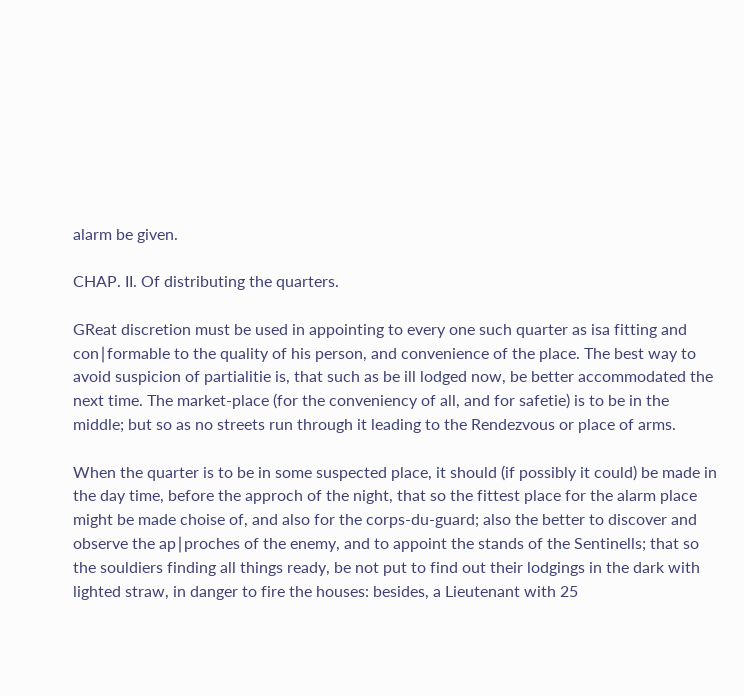alarm be given.

CHAP. II. Of distributing the quarters.

GReat discretion must be used in appointing to every one such quarter as isa fitting and con∣formable to the quality of his person, and convenience of the place. The best way to avoid suspicion of partialitie is, that such as be ill lodged now, be better accommodated the next time. The market-place (for the conveniency of all, and for safetie) is to be in the middle; but so as no streets run through it leading to the Rendezvous or place of arms.

When the quarter is to be in some suspected place, it should (if possibly it could) be made in the day time, before the approch of the night, that so the fittest place for the alarm place might be made choise of, and also for the corps-du-guard; also the better to discover and observe the ap∣proches of the enemy, and to appoint the stands of the Sentinells; that so the souldiers finding all things ready, be not put to find out their lodgings in the dark with lighted straw, in danger to fire the houses: besides, a Lieutenant with 25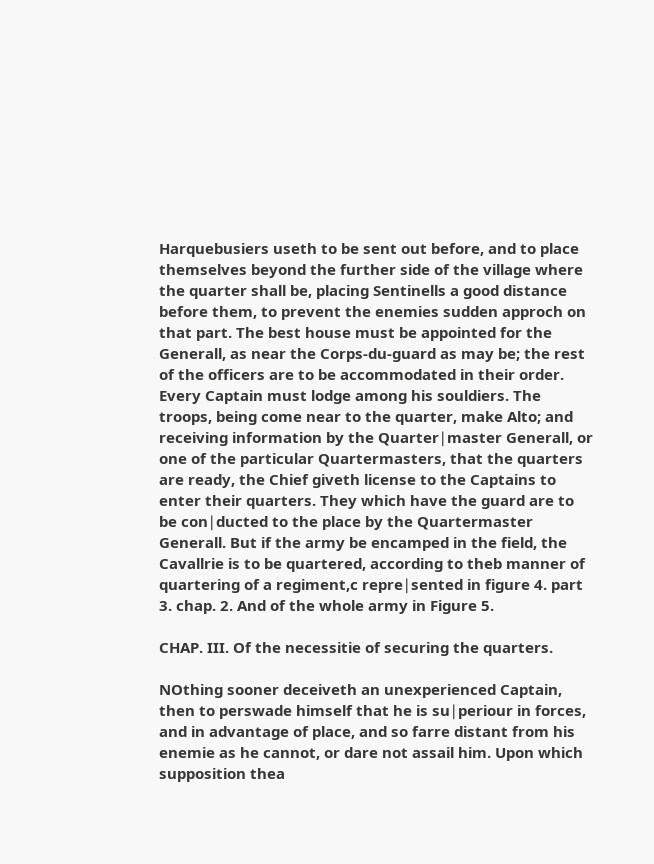Harquebusiers useth to be sent out before, and to place themselves beyond the further side of the village where the quarter shall be, placing Sentinells a good distance before them, to prevent the enemies sudden approch on that part. The best house must be appointed for the Generall, as near the Corps-du-guard as may be; the rest of the officers are to be accommodated in their order. Every Captain must lodge among his souldiers. The troops, being come near to the quarter, make Alto; and receiving information by the Quarter∣master Generall, or one of the particular Quartermasters, that the quarters are ready, the Chief giveth license to the Captains to enter their quarters. They which have the guard are to be con∣ducted to the place by the Quartermaster Generall. But if the army be encamped in the field, the Cavallrie is to be quartered, according to theb manner of quartering of a regiment,c repre∣sented in figure 4. part 3. chap. 2. And of the whole army in Figure 5.

CHAP. III. Of the necessitie of securing the quarters.

NOthing sooner deceiveth an unexperienced Captain, then to perswade himself that he is su∣periour in forces, and in advantage of place, and so farre distant from his enemie as he cannot, or dare not assail him. Upon which supposition thea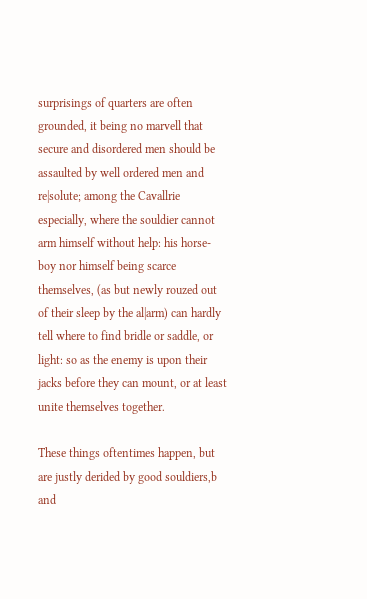surprisings of quarters are often grounded, it being no marvell that secure and disordered men should be assaulted by well ordered men and re∣solute; among the Cavallrie especially, where the souldier cannot arm himself without help: his horse-boy nor himself being scarce themselves, (as but newly rouzed out of their sleep by the al∣arm) can hardly tell where to find bridle or saddle, or light: so as the enemy is upon their jacks before they can mount, or at least unite themselves together.

These things oftentimes happen, but are justly derided by good souldiers,b and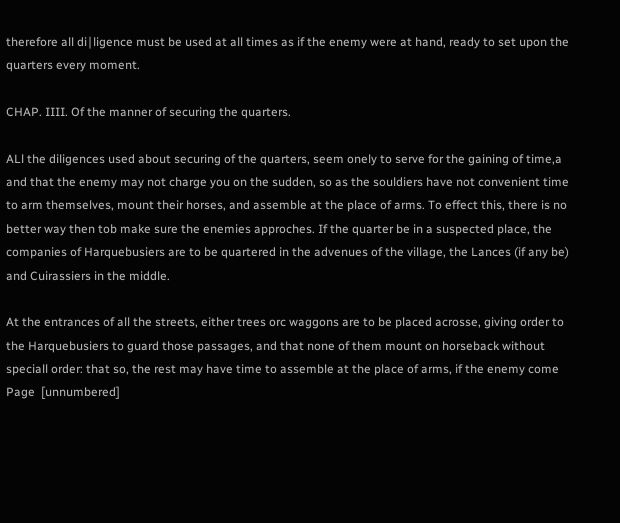therefore all di∣ligence must be used at all times as if the enemy were at hand, ready to set upon the quarters every moment.

CHAP. IIII. Of the manner of securing the quarters.

ALl the diligences used about securing of the quarters, seem onely to serve for the gaining of time,a and that the enemy may not charge you on the sudden, so as the souldiers have not convenient time to arm themselves, mount their horses, and assemble at the place of arms. To effect this, there is no better way then tob make sure the enemies approches. If the quarter be in a suspected place, the companies of Harquebusiers are to be quartered in the advenues of the village, the Lances (if any be) and Cuirassiers in the middle.

At the entrances of all the streets, either trees orc waggons are to be placed acrosse, giving order to the Harquebusiers to guard those passages, and that none of them mount on horseback without speciall order: that so, the rest may have time to assemble at the place of arms, if the enemy come Page  [unnumbered]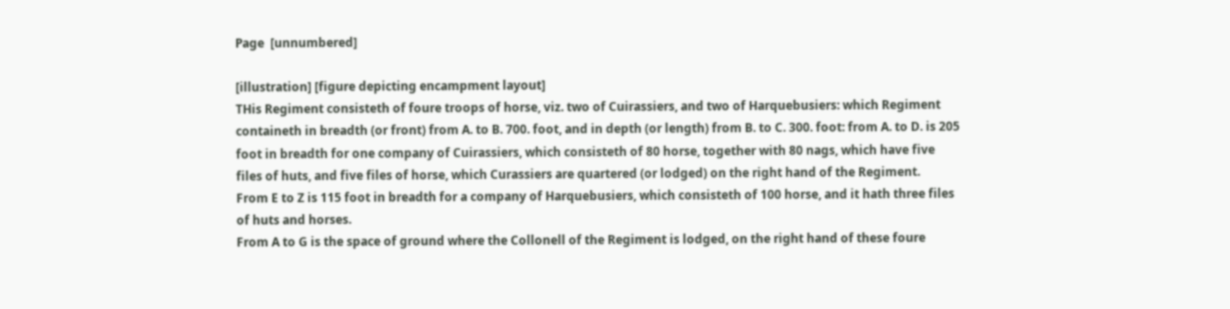Page  [unnumbered]

[illustration] [figure depicting encampment layout]
THis Regiment consisteth of foure troops of horse, viz. two of Cuirassiers, and two of Harquebusiers: which Regiment containeth in breadth (or front) from A. to B. 700. foot, and in depth (or length) from B. to C. 300. foot: from A. to D. is 205 foot in breadth for one company of Cuirassiers, which consisteth of 80 horse, together with 80 nags, which have five files of huts, and five files of horse, which Curassiers are quartered (or lodged) on the right hand of the Regiment.
From E to Z is 115 foot in breadth for a company of Harquebusiers, which consisteth of 100 horse, and it hath three files of huts and horses.
From A to G is the space of ground where the Collonell of the Regiment is lodged, on the right hand of these foure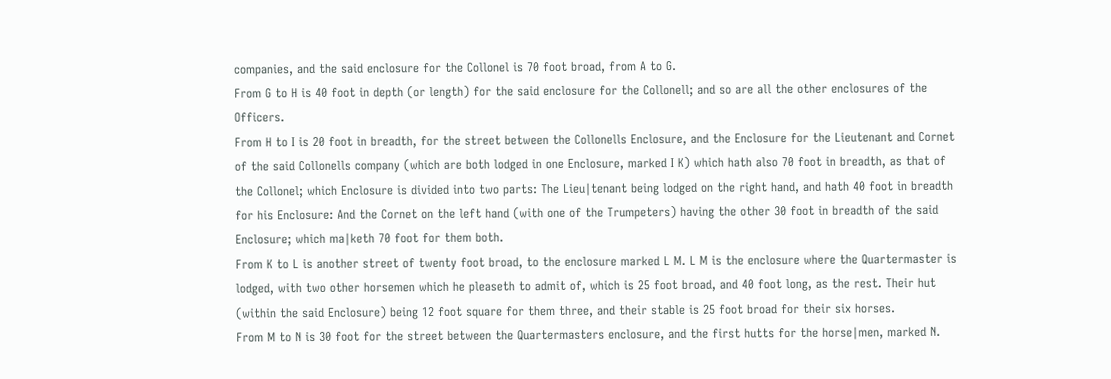companies, and the said enclosure for the Collonel is 70 foot broad, from A to G.
From G to H is 40 foot in depth (or length) for the said enclosure for the Collonell; and so are all the other enclosures of the Officers.
From H to I is 20 foot in breadth, for the street between the Collonells Enclosure, and the Enclosure for the Lieutenant and Cornet of the said Collonells company (which are both lodged in one Enclosure, marked I K) which hath also 70 foot in breadth, as that of the Collonel; which Enclosure is divided into two parts: The Lieu∣tenant being lodged on the right hand, and hath 40 foot in breadth for his Enclosure: And the Cornet on the left hand (with one of the Trumpeters) having the other 30 foot in breadth of the said Enclosure; which ma∣keth 70 foot for them both.
From K to L is another street of twenty foot broad, to the enclosure marked L M. L M is the enclosure where the Quartermaster is lodged, with two other horsemen which he pleaseth to admit of, which is 25 foot broad, and 40 foot long, as the rest. Their hut (within the said Enclosure) being 12 foot square for them three, and their stable is 25 foot broad for their six horses.
From M to N is 30 foot for the street between the Quartermasters enclosure, and the first hutts for the horse∣men, marked N.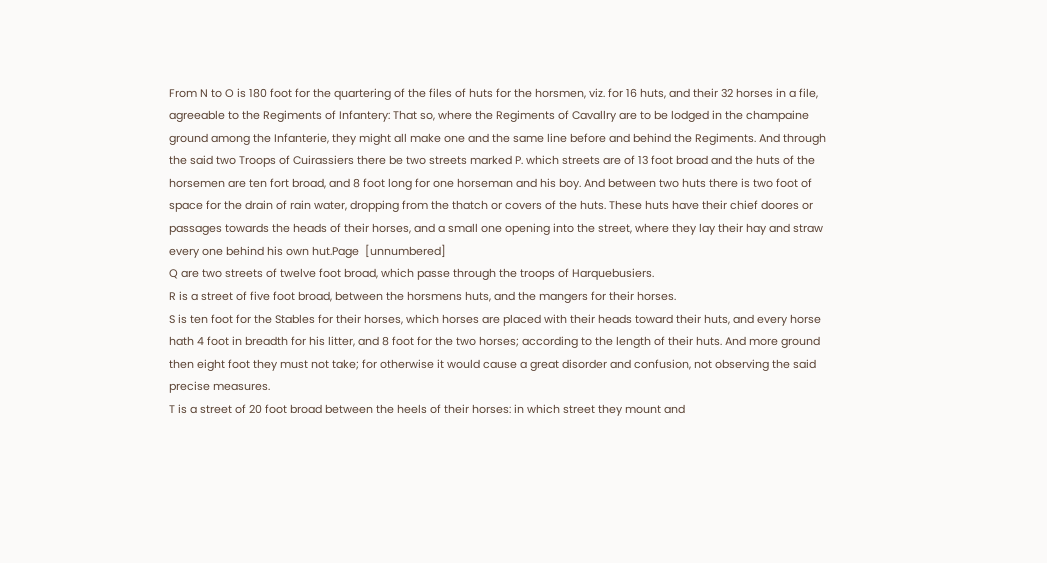From N to O is 180 foot for the quartering of the files of huts for the horsmen, viz. for 16 huts, and their 32 horses in a file, agreeable to the Regiments of Infantery: That so, where the Regiments of Cavallry are to be lodged in the champaine ground among the Infanterie, they might all make one and the same line before and behind the Regiments. And through the said two Troops of Cuirassiers there be two streets marked P. which streets are of 13 foot broad and the huts of the horsemen are ten fort broad, and 8 foot long for one horseman and his boy. And between two huts there is two foot of space for the drain of rain water, dropping from the thatch or covers of the huts. These huts have their chief doores or passages towards the heads of their horses, and a small one opening into the street, where they lay their hay and straw every one behind his own hut.Page  [unnumbered]
Q are two streets of twelve foot broad, which passe through the troops of Harquebusiers.
R is a street of five foot broad, between the horsmens huts, and the mangers for their horses.
S is ten foot for the Stables for their horses, which horses are placed with their heads toward their huts, and every horse hath 4 foot in breadth for his litter, and 8 foot for the two horses; according to the length of their huts. And more ground then eight foot they must not take; for otherwise it would cause a great disorder and confusion, not observing the said precise measures.
T is a street of 20 foot broad between the heels of their horses: in which street they mount and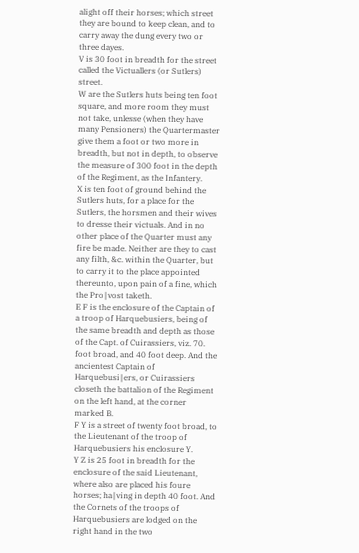alight off their horses; which street they are bound to keep clean, and to carry away the dung every two or three dayes.
V is 30 foot in breadth for the street called the Victuallers (or Sutlers) street.
W are the Sutlers huts being ten foot square, and more room they must not take, unlesse (when they have many Pensioners) the Quartermaster give them a foot or two more in breadth, but not in depth, to observe the measure of 300 foot in the depth of the Regiment, as the Infantery.
X is ten foot of ground behind the Sutlers huts, for a place for the Sutlers, the horsmen and their wives to dresse their victuals. And in no other place of the Quarter must any fire be made. Neither are they to cast any filth, &c. within the Quarter, but to carry it to the place appointed thereunto, upon pain of a fine, which the Pro∣vost taketh.
E F is the enclosure of the Captain of a troop of Harquebusiers, being of the same breadth and depth as those of the Capt. of Cuirassiers, viz. 70. foot broad, and 40 foot deep. And the ancientest Captain of Harquebusi∣ers, or Cuirassiers closeth the battalion of the Regiment on the left hand, at the corner marked B.
F Y is a street of twenty foot broad, to the Lieutenant of the troop of Harquebusiers his enclosure Y.
Y Z is 25 foot in breadth for the enclosure of the said Lieutenant, where also are placed his foure horses; ha∣ving in depth 40 foot. And the Cornets of the troops of Harquebusiers are lodged on the right hand in the two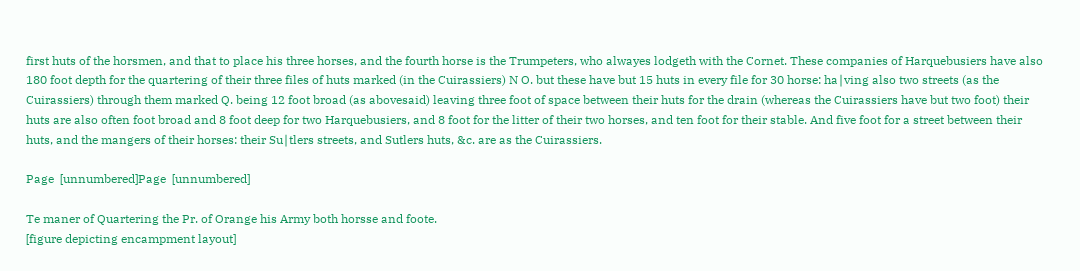first huts of the horsmen, and that to place his three horses, and the fourth horse is the Trumpeters, who alwayes lodgeth with the Cornet. These companies of Harquebusiers have also 180 foot depth for the quartering of their three files of huts marked (in the Cuirassiers) N O. but these have but 15 huts in every file for 30 horse: ha∣ving also two streets (as the Cuirassiers) through them marked Q. being 12 foot broad (as abovesaid) leaving three foot of space between their huts for the drain (whereas the Cuirassiers have but two foot) their huts are also often foot broad and 8 foot deep for two Harquebusiers, and 8 foot for the litter of their two horses, and ten foot for their stable. And five foot for a street between their huts, and the mangers of their horses: their Su∣tlers streets, and Sutlers huts, &c. are as the Cuirassiers.

Page  [unnumbered]Page  [unnumbered]

Te maner of Quartering the Pr. of Orange his Army both horsse and foote.
[figure depicting encampment layout]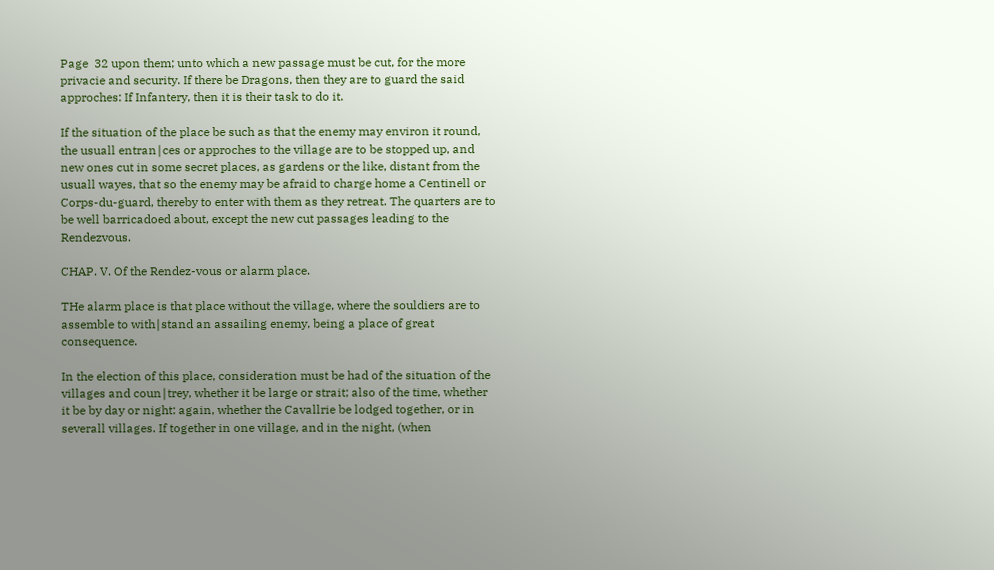Page  32 upon them; unto which a new passage must be cut, for the more privacie and security. If there be Dragons, then they are to guard the said approches: If Infantery, then it is their task to do it.

If the situation of the place be such as that the enemy may environ it round, the usuall entran∣ces or approches to the village are to be stopped up, and new ones cut in some secret places, as gardens or the like, distant from the usuall wayes, that so the enemy may be afraid to charge home a Centinell or Corps-du-guard, thereby to enter with them as they retreat. The quarters are to be well barricadoed about, except the new cut passages leading to the Rendezvous.

CHAP. V. Of the Rendez-vous or alarm place.

THe alarm place is that place without the village, where the souldiers are to assemble to with∣stand an assailing enemy, being a place of great consequence.

In the election of this place, consideration must be had of the situation of the villages and coun∣trey, whether it be large or strait; also of the time, whether it be by day or night: again, whether the Cavallrie be lodged together, or in severall villages. If together in one village, and in the night, (when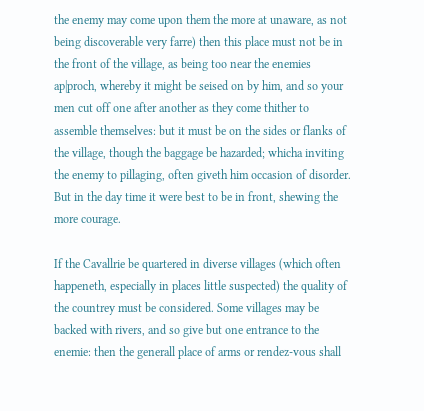the enemy may come upon them the more at unaware, as not being discoverable very farre) then this place must not be in the front of the village, as being too near the enemies ap∣proch, whereby it might be seised on by him, and so your men cut off one after another as they come thither to assemble themselves: but it must be on the sides or flanks of the village, though the baggage be hazarded; whicha inviting the enemy to pillaging, often giveth him occasion of disorder. But in the day time it were best to be in front, shewing the more courage.

If the Cavallrie be quartered in diverse villages (which often happeneth, especially in places little suspected) the quality of the countrey must be considered. Some villages may be backed with rivers, and so give but one entrance to the enemie: then the generall place of arms or rendez-vous shall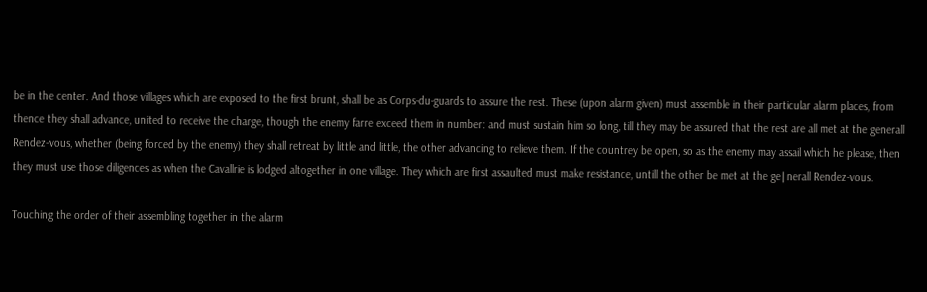be in the center. And those villages which are exposed to the first brunt, shall be as Corps-du-guards to assure the rest. These (upon alarm given) must assemble in their particular alarm places, from thence they shall advance, united to receive the charge, though the enemy farre exceed them in number: and must sustain him so long, till they may be assured that the rest are all met at the generall Rendez-vous, whether (being forced by the enemy) they shall retreat by little and little, the other advancing to relieve them. If the countrey be open, so as the enemy may assail which he please, then they must use those diligences as when the Cavallrie is lodged altogether in one village. They which are first assaulted must make resistance, untill the other be met at the ge∣nerall Rendez-vous.

Touching the order of their assembling together in the alarm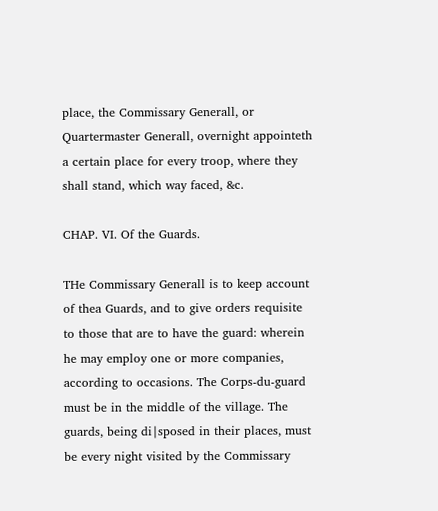place, the Commissary Generall, or Quartermaster Generall, overnight appointeth a certain place for every troop, where they shall stand, which way faced, &c.

CHAP. VI. Of the Guards.

THe Commissary Generall is to keep account of thea Guards, and to give orders requisite to those that are to have the guard: wherein he may employ one or more companies, according to occasions. The Corps-du-guard must be in the middle of the village. The guards, being di∣sposed in their places, must be every night visited by the Commissary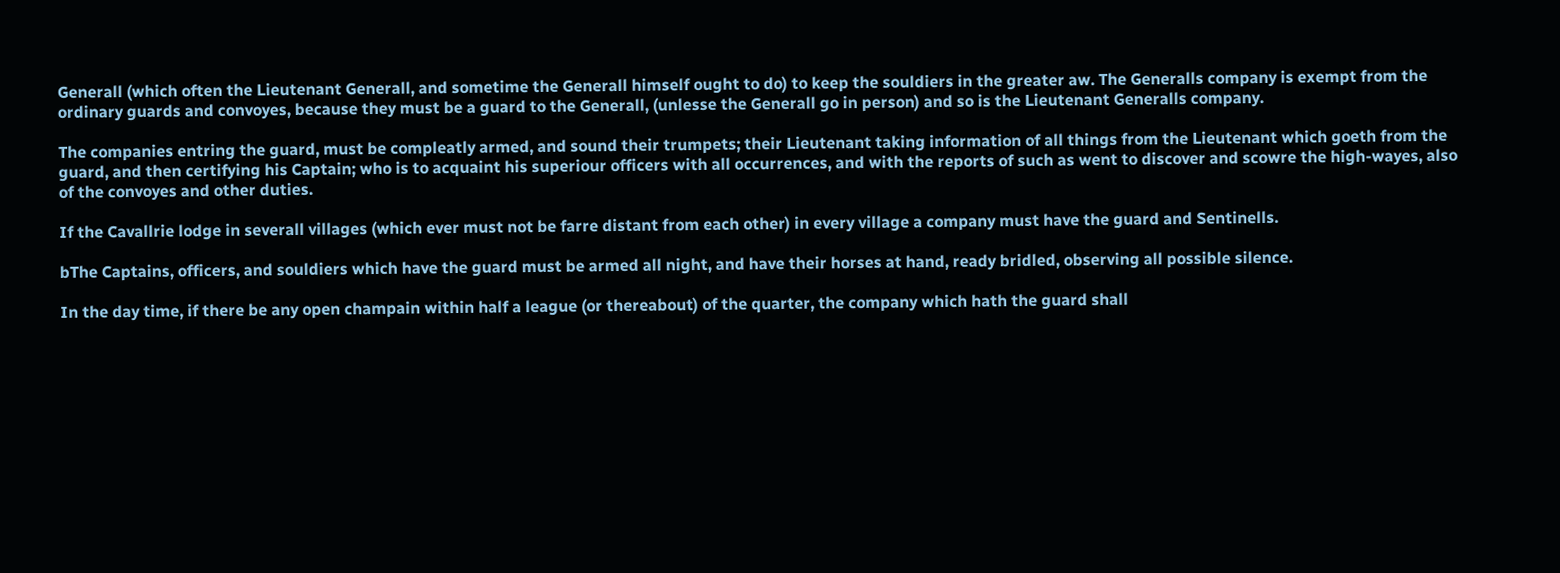Generall (which often the Lieutenant Generall, and sometime the Generall himself ought to do) to keep the souldiers in the greater aw. The Generalls company is exempt from the ordinary guards and convoyes, because they must be a guard to the Generall, (unlesse the Generall go in person) and so is the Lieutenant Generalls company.

The companies entring the guard, must be compleatly armed, and sound their trumpets; their Lieutenant taking information of all things from the Lieutenant which goeth from the guard, and then certifying his Captain; who is to acquaint his superiour officers with all occurrences, and with the reports of such as went to discover and scowre the high-wayes, also of the convoyes and other duties.

If the Cavallrie lodge in severall villages (which ever must not be farre distant from each other) in every village a company must have the guard and Sentinells.

bThe Captains, officers, and souldiers which have the guard must be armed all night, and have their horses at hand, ready bridled, observing all possible silence.

In the day time, if there be any open champain within half a league (or thereabout) of the quarter, the company which hath the guard shall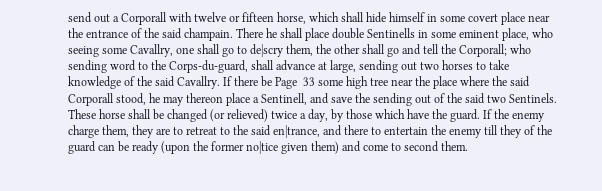send out a Corporall with twelve or fifteen horse, which shall hide himself in some covert place near the entrance of the said champain. There he shall place double Sentinells in some eminent place, who seeing some Cavallry, one shall go to de∣scry them, the other shall go and tell the Corporall; who sending word to the Corps-du-guard, shall advance at large, sending out two horses to take knowledge of the said Cavallry. If there be Page  33 some high tree near the place where the said Corporall stood, he may thereon place a Sentinell, and save the sending out of the said two Sentinels. These horse shall be changed (or relieved) twice a day, by those which have the guard. If the enemy charge them, they are to retreat to the said en∣trance, and there to entertain the enemy till they of the guard can be ready (upon the former no∣tice given them) and come to second them.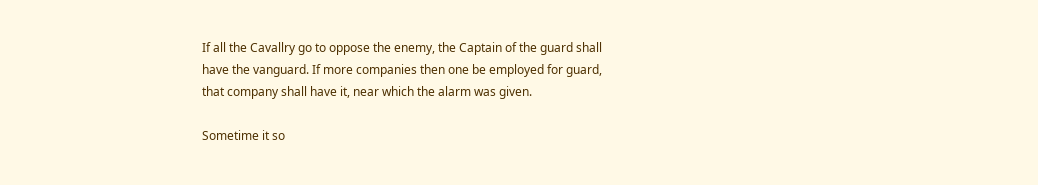If all the Cavallry go to oppose the enemy, the Captain of the guard shall have the vanguard. If more companies then one be employed for guard, that company shall have it, near which the alarm was given.

Sometime it so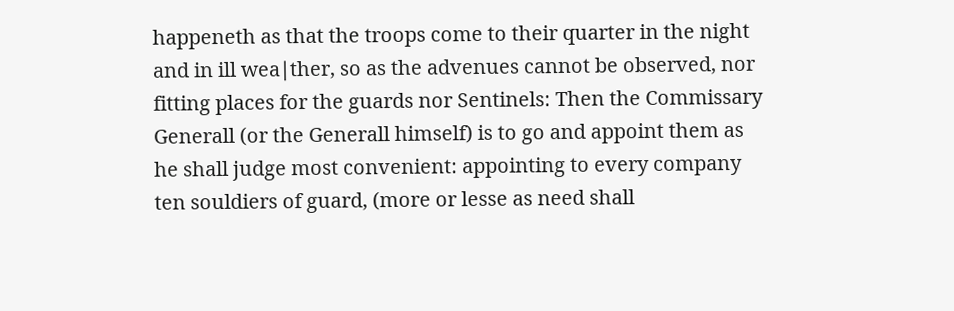happeneth as that the troops come to their quarter in the night and in ill wea∣ther, so as the advenues cannot be observed, nor fitting places for the guards nor Sentinels: Then the Commissary Generall (or the Generall himself) is to go and appoint them as he shall judge most convenient: appointing to every company ten souldiers of guard, (more or lesse as need shall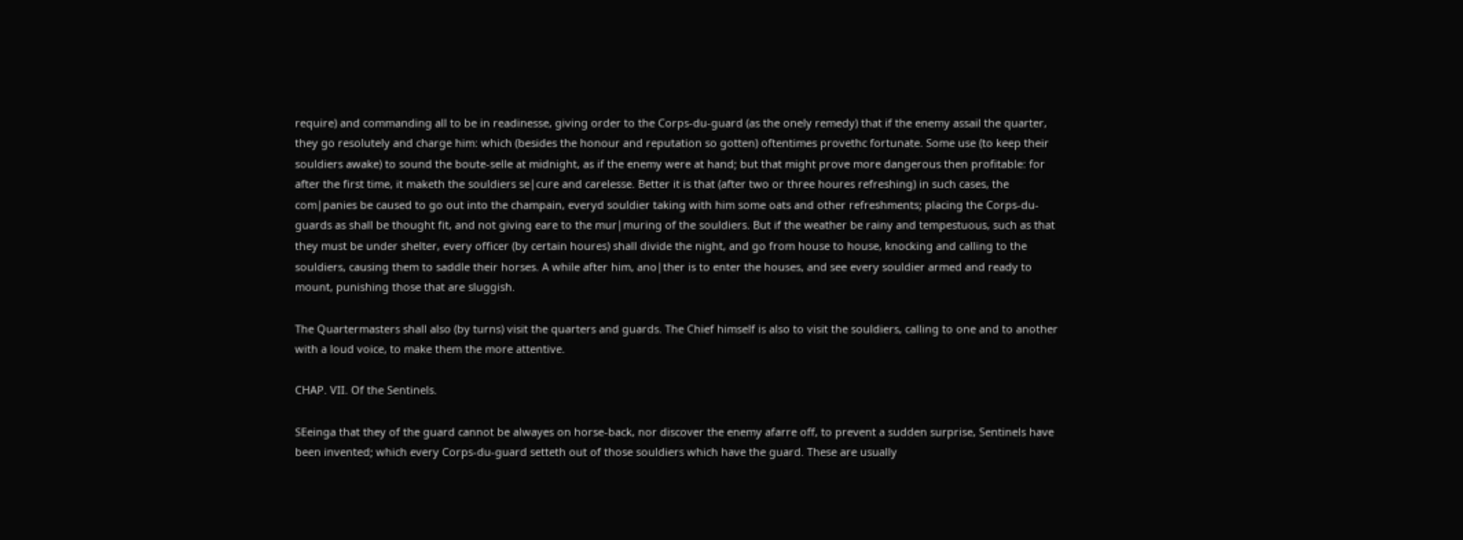require) and commanding all to be in readinesse, giving order to the Corps-du-guard (as the onely remedy) that if the enemy assail the quarter, they go resolutely and charge him: which (besides the honour and reputation so gotten) oftentimes provethc fortunate. Some use (to keep their souldiers awake) to sound the boute-selle at midnight, as if the enemy were at hand; but that might prove more dangerous then profitable: for after the first time, it maketh the souldiers se∣cure and carelesse. Better it is that (after two or three houres refreshing) in such cases, the com∣panies be caused to go out into the champain, everyd souldier taking with him some oats and other refreshments; placing the Corps-du-guards as shall be thought fit, and not giving eare to the mur∣muring of the souldiers. But if the weather be rainy and tempestuous, such as that they must be under shelter, every officer (by certain houres) shall divide the night, and go from house to house, knocking and calling to the souldiers, causing them to saddle their horses. A while after him, ano∣ther is to enter the houses, and see every souldier armed and ready to mount, punishing those that are sluggish.

The Quartermasters shall also (by turns) visit the quarters and guards. The Chief himself is also to visit the souldiers, calling to one and to another with a loud voice, to make them the more attentive.

CHAP. VII. Of the Sentinels.

SEeinga that they of the guard cannot be alwayes on horse-back, nor discover the enemy afarre off, to prevent a sudden surprise, Sentinels have been invented; which every Corps-du-guard setteth out of those souldiers which have the guard. These are usually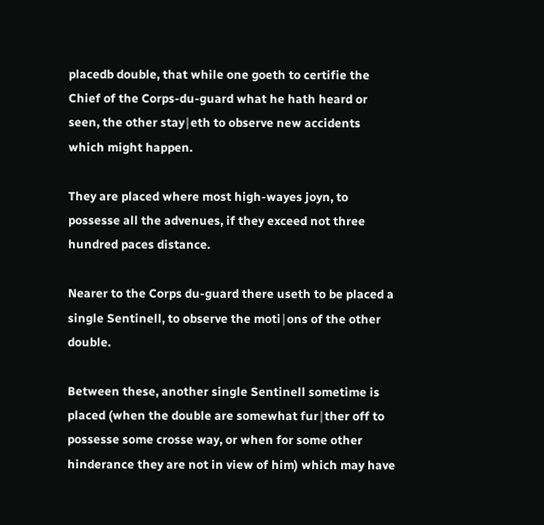placedb double, that while one goeth to certifie the Chief of the Corps-du-guard what he hath heard or seen, the other stay∣eth to observe new accidents which might happen.

They are placed where most high-wayes joyn, to possesse all the advenues, if they exceed not three hundred paces distance.

Nearer to the Corps du-guard there useth to be placed a single Sentinell, to observe the moti∣ons of the other double.

Between these, another single Sentinell sometime is placed (when the double are somewhat fur∣ther off to possesse some crosse way, or when for some other hinderance they are not in view of him) which may have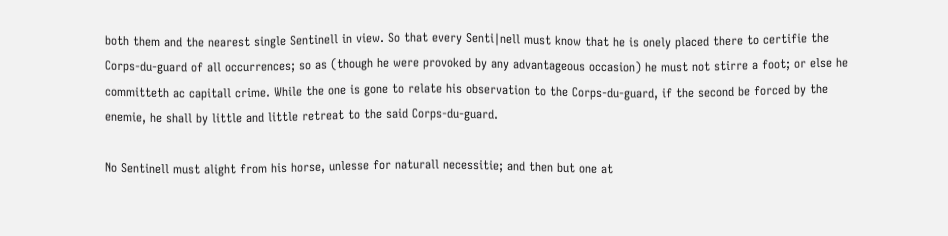both them and the nearest single Sentinell in view. So that every Senti∣nell must know that he is onely placed there to certifie the Corps-du-guard of all occurrences; so as (though he were provoked by any advantageous occasion) he must not stirre a foot; or else he committeth ac capitall crime. While the one is gone to relate his observation to the Corps-du-guard, if the second be forced by the enemie, he shall by little and little retreat to the said Corps-du-guard.

No Sentinell must alight from his horse, unlesse for naturall necessitie; and then but one at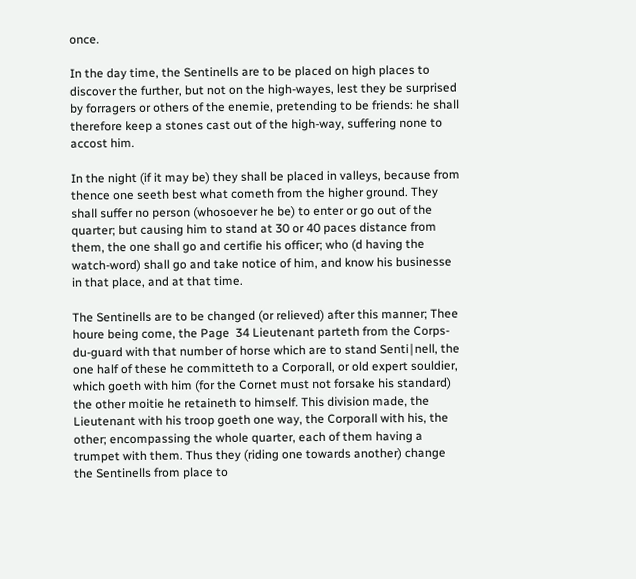once.

In the day time, the Sentinells are to be placed on high places to discover the further, but not on the high-wayes, lest they be surprised by forragers or others of the enemie, pretending to be friends: he shall therefore keep a stones cast out of the high-way, suffering none to accost him.

In the night (if it may be) they shall be placed in valleys, because from thence one seeth best what cometh from the higher ground. They shall suffer no person (whosoever he be) to enter or go out of the quarter; but causing him to stand at 30 or 40 paces distance from them, the one shall go and certifie his officer; who (d having the watch-word) shall go and take notice of him, and know his businesse in that place, and at that time.

The Sentinells are to be changed (or relieved) after this manner; Thee houre being come, the Page  34 Lieutenant parteth from the Corps-du-guard with that number of horse which are to stand Senti∣nell, the one half of these he committeth to a Corporall, or old expert souldier, which goeth with him (for the Cornet must not forsake his standard) the other moitie he retaineth to himself. This division made, the Lieutenant with his troop goeth one way, the Corporall with his, the other; encompassing the whole quarter, each of them having a trumpet with them. Thus they (riding one towards another) change the Sentinells from place to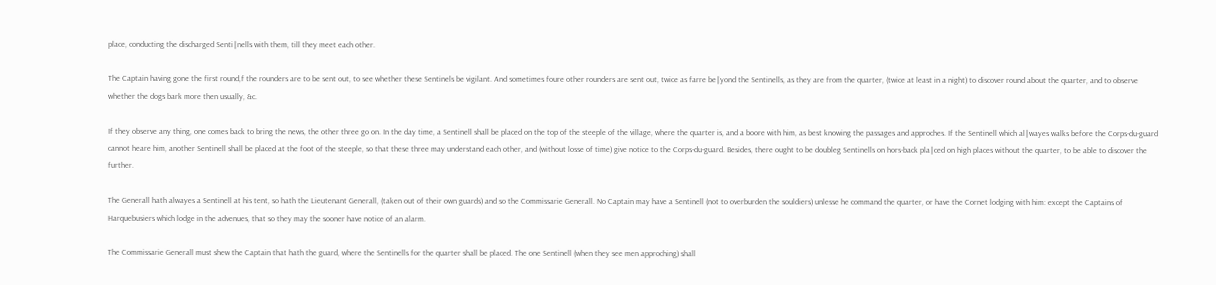place, conducting the discharged Senti∣nells with them, till they meet each other.

The Captain having gone the first round,f the rounders are to be sent out, to see whether these Sentinels be vigilant. And sometimes foure other rounders are sent out, twice as farre be∣yond the Sentinells, as they are from the quarter, (twice at least in a night) to discover round about the quarter, and to observe whether the dogs bark more then usually, &c.

If they observe any thing, one comes back to bring the news, the other three go on. In the day time, a Sentinell shall be placed on the top of the steeple of the village, where the quarter is, and a boore with him, as best knowing the passages and approches. If the Sentinell which al∣wayes walks before the Corps-du-guard cannot heare him, another Sentinell shall be placed at the foot of the steeple, so that these three may understand each other, and (without losse of time) give notice to the Corps-du-guard. Besides, there ought to be doubleg Sentinells on hors-back pla∣ced on high places without the quarter, to be able to discover the further.

The Generall hath alwayes a Sentinell at his tent, so hath the Lieutenant Generall, (taken out of their own guards) and so the Commissarie Generall. No Captain may have a Sentinell (not to overburden the souldiers) unlesse he command the quarter, or have the Cornet lodging with him: except the Captains of Harquebusiers which lodge in the advenues, that so they may the sooner have notice of an alarm.

The Commissarie Generall must shew the Captain that hath the guard, where the Sentinells for the quarter shall be placed. The one Sentinell (when they see men approching) shall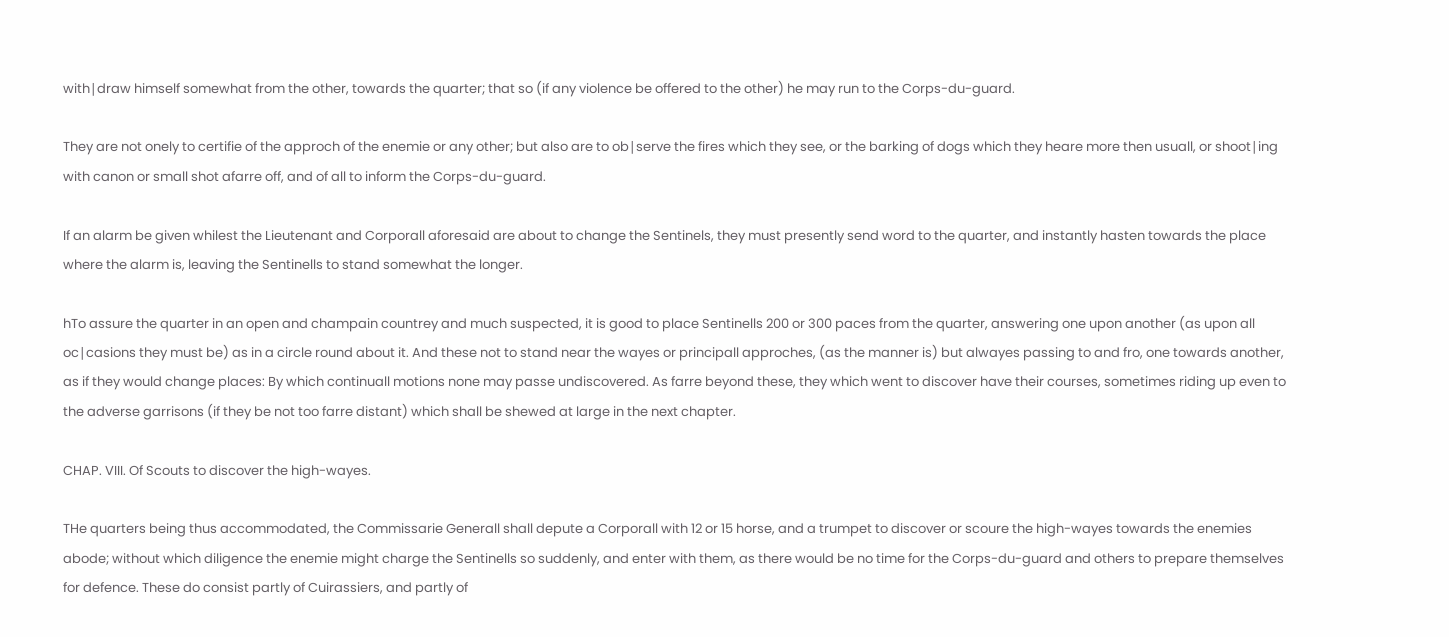with∣draw himself somewhat from the other, towards the quarter; that so (if any violence be offered to the other) he may run to the Corps-du-guard.

They are not onely to certifie of the approch of the enemie or any other; but also are to ob∣serve the fires which they see, or the barking of dogs which they heare more then usuall, or shoot∣ing with canon or small shot afarre off, and of all to inform the Corps-du-guard.

If an alarm be given whilest the Lieutenant and Corporall aforesaid are about to change the Sentinels, they must presently send word to the quarter, and instantly hasten towards the place where the alarm is, leaving the Sentinells to stand somewhat the longer.

hTo assure the quarter in an open and champain countrey and much suspected, it is good to place Sentinells 200 or 300 paces from the quarter, answering one upon another (as upon all oc∣casions they must be) as in a circle round about it. And these not to stand near the wayes or principall approches, (as the manner is) but alwayes passing to and fro, one towards another, as if they would change places: By which continuall motions none may passe undiscovered. As farre beyond these, they which went to discover have their courses, sometimes riding up even to the adverse garrisons (if they be not too farre distant) which shall be shewed at large in the next chapter.

CHAP. VIII. Of Scouts to discover the high-wayes.

THe quarters being thus accommodated, the Commissarie Generall shall depute a Corporall with 12 or 15 horse, and a trumpet to discover or scoure the high-wayes towards the enemies abode; without which diligence the enemie might charge the Sentinells so suddenly, and enter with them, as there would be no time for the Corps-du-guard and others to prepare themselves for defence. These do consist partly of Cuirassiers, and partly of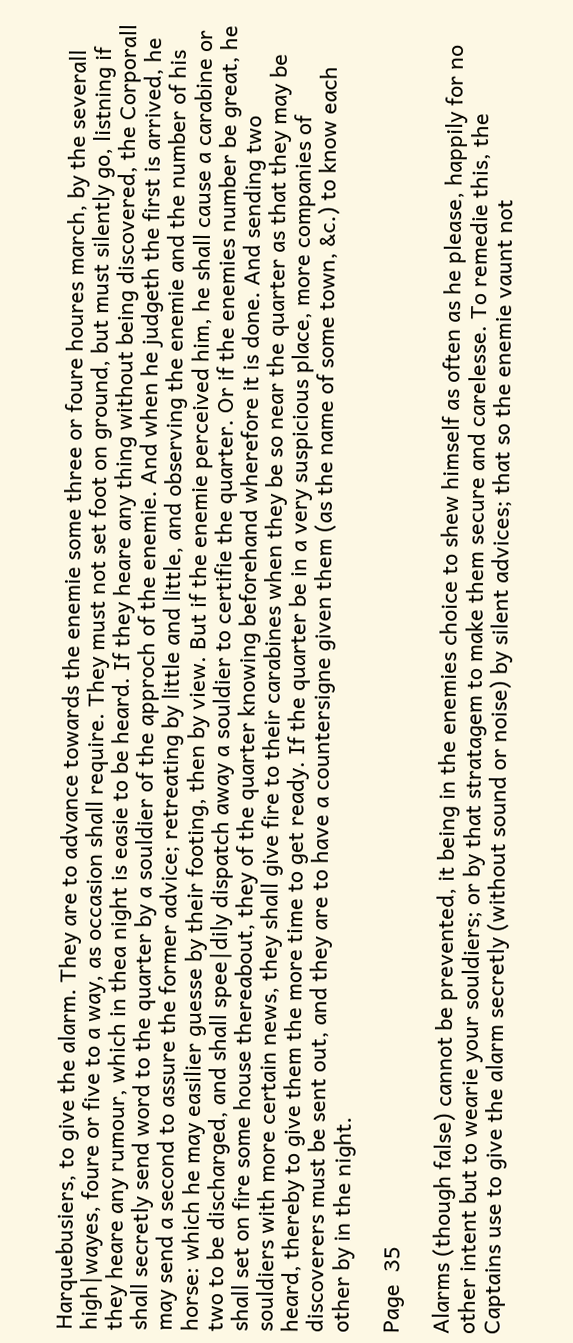Harquebusiers, to give the alarm. They are to advance towards the enemie some three or foure houres march, by the severall high∣wayes, foure or five to a way, as occasion shall require. They must not set foot on ground, but must silently go, listning if they heare any rumour, which in thea night is easie to be heard. If they heare any thing without being discovered, the Corporall shall secretly send word to the quarter by a souldier of the approch of the enemie. And when he judgeth the first is arrived, he may send a second to assure the former advice; retreating by little and little, and observing the enemie and the number of his horse: which he may easilier guesse by their footing, then by view. But if the enemie perceived him, he shall cause a carabine or two to be discharged, and shall spee∣dily dispatch away a souldier to certifie the quarter. Or if the enemies number be great, he shall set on fire some house thereabout, they of the quarter knowing beforehand wherefore it is done. And sending two souldiers with more certain news, they shall give fire to their carabines when they be so near the quarter as that they may be heard, thereby to give them the more time to get ready. If the quarter be in a very suspicious place, more companies of discoverers must be sent out, and they are to have a countersigne given them (as the name of some town, &c.) to know each other by in the night.

Page  35

Alarms (though false) cannot be prevented, it being in the enemies choice to shew himself as often as he please, happily for no other intent but to wearie your souldiers; or by that stratagem to make them secure and carelesse. To remedie this, the Captains use to give the alarm secretly (without sound or noise) by silent advices; that so the enemie vaunt not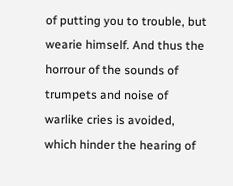of putting you to trouble, but wearie himself. And thus the horrour of the sounds of trumpets and noise of warlike cries is avoided, which hinder the hearing of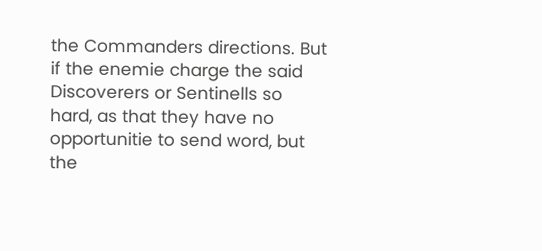the Commanders directions. But if the enemie charge the said Discoverers or Sentinells so hard, as that they have no opportunitie to send word, but the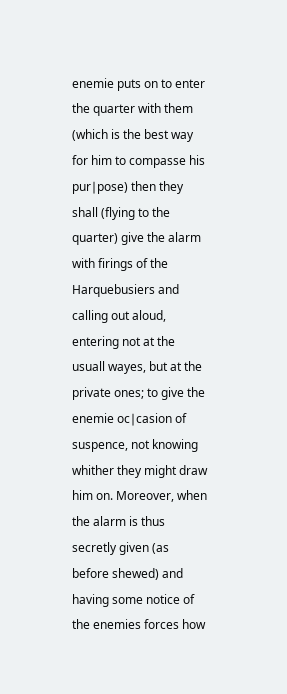enemie puts on to enter the quarter with them (which is the best way for him to compasse his pur∣pose) then they shall (flying to the quarter) give the alarm with firings of the Harquebusiers and calling out aloud, entering not at the usuall wayes, but at the private ones; to give the enemie oc∣casion of suspence, not knowing whither they might draw him on. Moreover, when the alarm is thus secretly given (as before shewed) and having some notice of the enemies forces how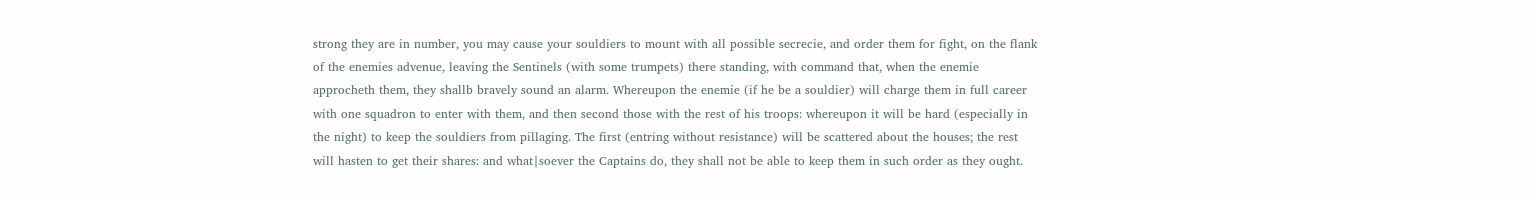strong they are in number, you may cause your souldiers to mount with all possible secrecie, and order them for fight, on the flank of the enemies advenue, leaving the Sentinels (with some trumpets) there standing, with command that, when the enemie approcheth them, they shallb bravely sound an alarm. Whereupon the enemie (if he be a souldier) will charge them in full career with one squadron to enter with them, and then second those with the rest of his troops: whereupon it will be hard (especially in the night) to keep the souldiers from pillaging. The first (entring without resistance) will be scattered about the houses; the rest will hasten to get their shares: and what∣soever the Captains do, they shall not be able to keep them in such order as they ought.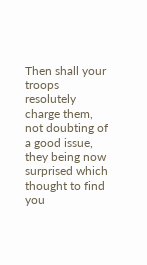Then shall your troops resolutely charge them, not doubting of a good issue, they being now surprised which thought to find you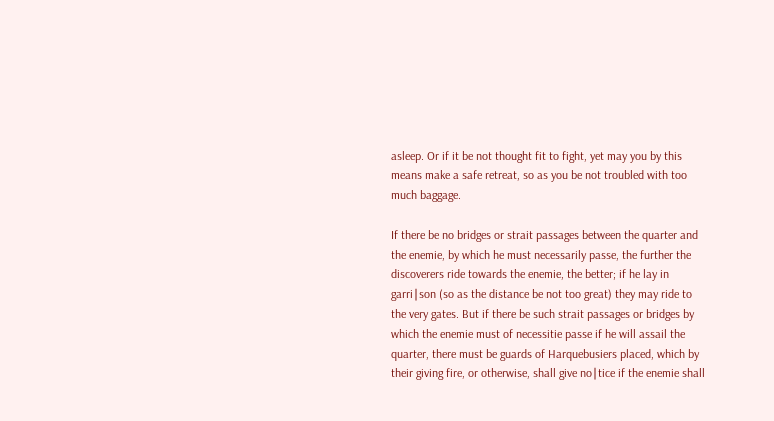asleep. Or if it be not thought fit to fight, yet may you by this means make a safe retreat, so as you be not troubled with too much baggage.

If there be no bridges or strait passages between the quarter and the enemie, by which he must necessarily passe, the further the discoverers ride towards the enemie, the better; if he lay in garri∣son (so as the distance be not too great) they may ride to the very gates. But if there be such strait passages or bridges by which the enemie must of necessitie passe if he will assail the quarter, there must be guards of Harquebusiers placed, which by their giving fire, or otherwise, shall give no∣tice if the enemie shall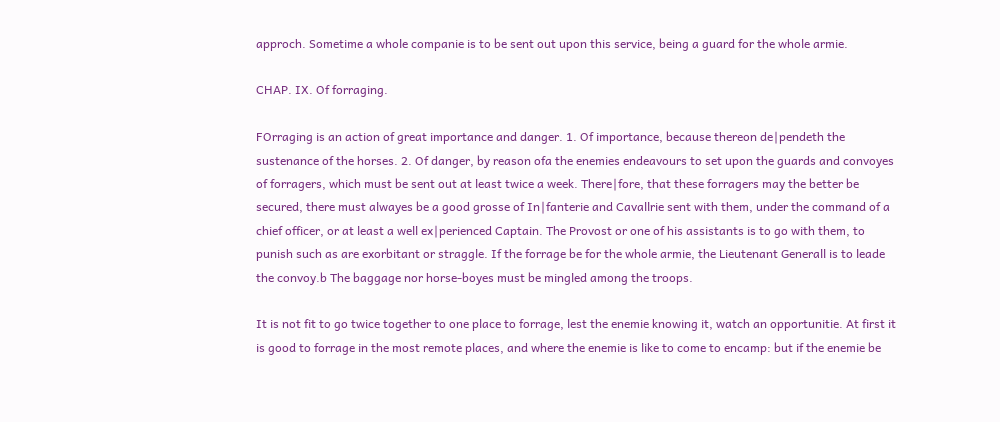approch. Sometime a whole companie is to be sent out upon this service, being a guard for the whole armie.

CHAP. IX. Of forraging.

FOrraging is an action of great importance and danger. 1. Of importance, because thereon de∣pendeth the sustenance of the horses. 2. Of danger, by reason ofa the enemies endeavours to set upon the guards and convoyes of forragers, which must be sent out at least twice a week. There∣fore, that these forragers may the better be secured, there must alwayes be a good grosse of In∣fanterie and Cavallrie sent with them, under the command of a chief officer, or at least a well ex∣perienced Captain. The Provost or one of his assistants is to go with them, to punish such as are exorbitant or straggle. If the forrage be for the whole armie, the Lieutenant Generall is to leade the convoy.b The baggage nor horse-boyes must be mingled among the troops.

It is not fit to go twice together to one place to forrage, lest the enemie knowing it, watch an opportunitie. At first it is good to forrage in the most remote places, and where the enemie is like to come to encamp: but if the enemie be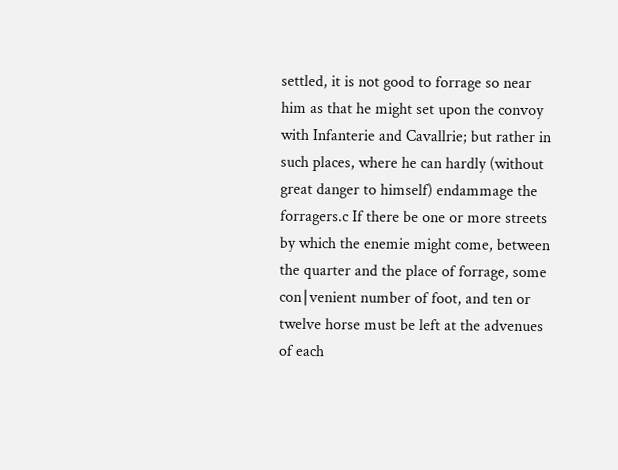settled, it is not good to forrage so near him as that he might set upon the convoy with Infanterie and Cavallrie; but rather in such places, where he can hardly (without great danger to himself) endammage the forragers.c If there be one or more streets by which the enemie might come, between the quarter and the place of forrage, some con∣venient number of foot, and ten or twelve horse must be left at the advenues of each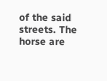of the said streets. The horse are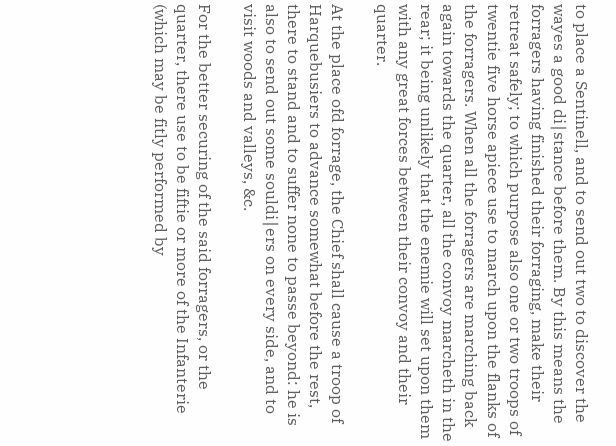to place a Sentinell, and to send out two to discover the wayes a good di∣stance before them. By this means the forragers having finished their forraging, make their retreat safely; to which purpose also one or two troops of twentie five horse apiece use to march upon the flanks of the forragers. When all the forragers are marching back again towards the quarter, all the convoy marcheth in the rear; it being unlikely that the enemie will set upon them with any great forces between their convoy and their quarter.

At the place ofd forrage, the Chief shall cause a troop of Harquebusiers to advance somewhat before the rest, there to stand and to suffer none to passe beyond: he is also to send out some souldi∣ers on every side, and to visit woods and valleys, &c.

For the better securing of the said forragers, or the quarter, there use to be fiftie or more of the Infanterie (which may be fitly performed by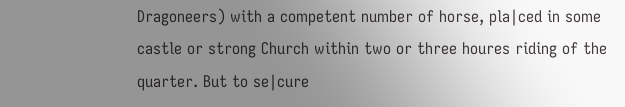Dragoneers) with a competent number of horse, pla∣ced in some castle or strong Church within two or three houres riding of the quarter. But to se∣cure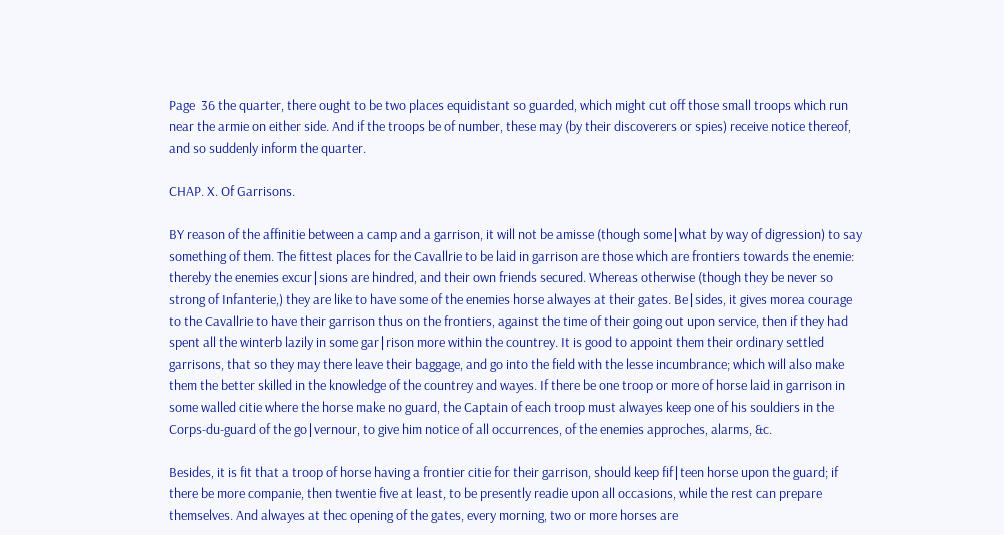Page  36 the quarter, there ought to be two places equidistant so guarded, which might cut off those small troops which run near the armie on either side. And if the troops be of number, these may (by their discoverers or spies) receive notice thereof, and so suddenly inform the quarter.

CHAP. X. Of Garrisons.

BY reason of the affinitie between a camp and a garrison, it will not be amisse (though some∣what by way of digression) to say something of them. The fittest places for the Cavallrie to be laid in garrison are those which are frontiers towards the enemie: thereby the enemies excur∣sions are hindred, and their own friends secured. Whereas otherwise (though they be never so strong of Infanterie,) they are like to have some of the enemies horse alwayes at their gates. Be∣sides, it gives morea courage to the Cavallrie to have their garrison thus on the frontiers, against the time of their going out upon service, then if they had spent all the winterb lazily in some gar∣rison more within the countrey. It is good to appoint them their ordinary settled garrisons, that so they may there leave their baggage, and go into the field with the lesse incumbrance; which will also make them the better skilled in the knowledge of the countrey and wayes. If there be one troop or more of horse laid in garrison in some walled citie where the horse make no guard, the Captain of each troop must alwayes keep one of his souldiers in the Corps-du-guard of the go∣vernour, to give him notice of all occurrences, of the enemies approches, alarms, &c.

Besides, it is fit that a troop of horse having a frontier citie for their garrison, should keep fif∣teen horse upon the guard; if there be more companie, then twentie five at least, to be presently readie upon all occasions, while the rest can prepare themselves. And alwayes at thec opening of the gates, every morning, two or more horses are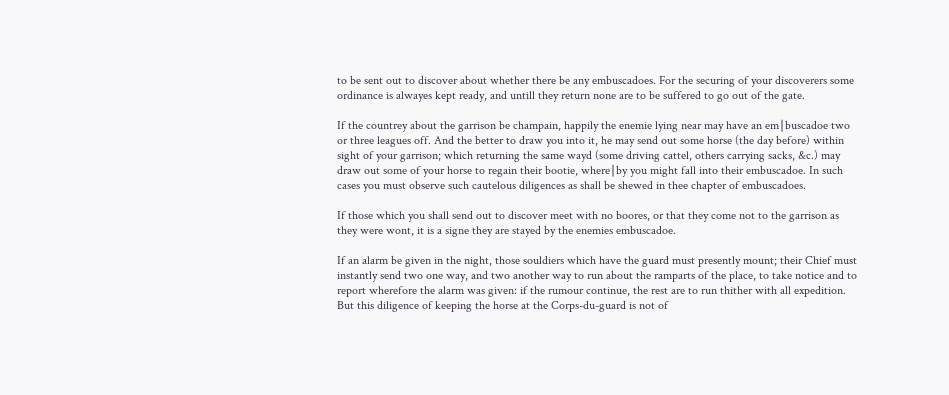to be sent out to discover about whether there be any embuscadoes. For the securing of your discoverers some ordinance is alwayes kept ready, and untill they return none are to be suffered to go out of the gate.

If the countrey about the garrison be champain, happily the enemie lying near may have an em∣buscadoe two or three leagues off. And the better to draw you into it, he may send out some horse (the day before) within sight of your garrison; which returning the same wayd (some driving cattel, others carrying sacks, &c.) may draw out some of your horse to regain their bootie, where∣by you might fall into their embuscadoe. In such cases you must observe such cautelous diligences as shall be shewed in thee chapter of embuscadoes.

If those which you shall send out to discover meet with no boores, or that they come not to the garrison as they were wont, it is a signe they are stayed by the enemies embuscadoe.

If an alarm be given in the night, those souldiers which have the guard must presently mount; their Chief must instantly send two one way, and two another way to run about the ramparts of the place, to take notice and to report wherefore the alarm was given: if the rumour continue, the rest are to run thither with all expedition. But this diligence of keeping the horse at the Corps-du-guard is not of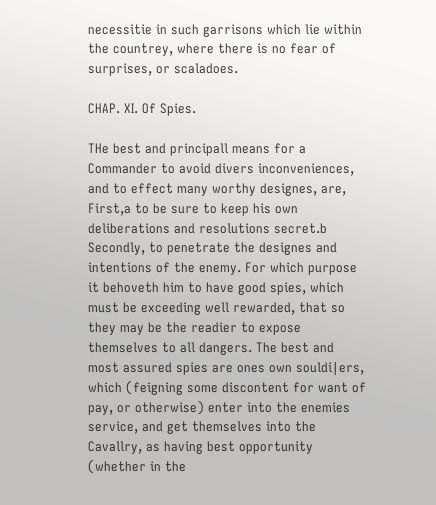necessitie in such garrisons which lie within the countrey, where there is no fear of surprises, or scaladoes.

CHAP. XI. Of Spies.

THe best and principall means for a Commander to avoid divers inconveniences, and to effect many worthy designes, are, First,a to be sure to keep his own deliberations and resolutions secret.b Secondly, to penetrate the designes and intentions of the enemy. For which purpose it behoveth him to have good spies, which must be exceeding well rewarded, that so they may be the readier to expose themselves to all dangers. The best and most assured spies are ones own souldi∣ers, which (feigning some discontent for want of pay, or otherwise) enter into the enemies service, and get themselves into the Cavallry, as having best opportunity (whether in the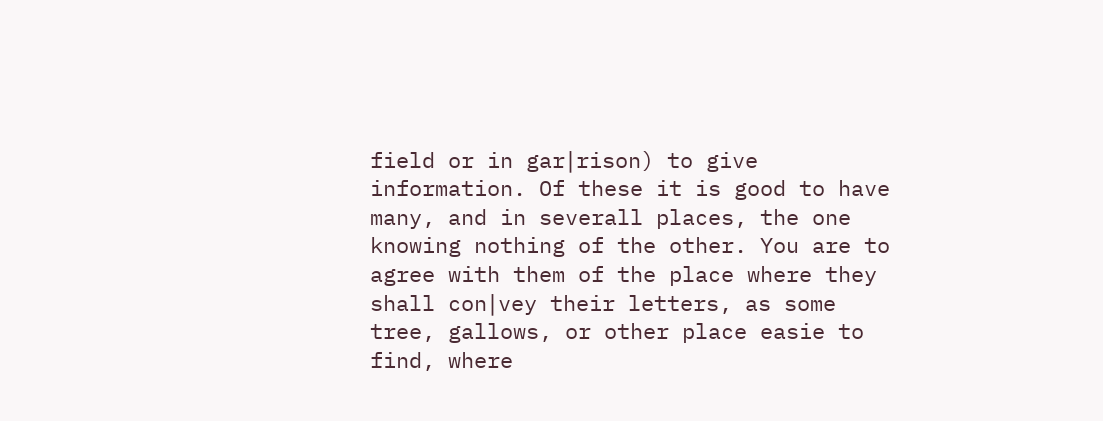field or in gar∣rison) to give information. Of these it is good to have many, and in severall places, the one knowing nothing of the other. You are to agree with them of the place where they shall con∣vey their letters, as some tree, gallows, or other place easie to find, where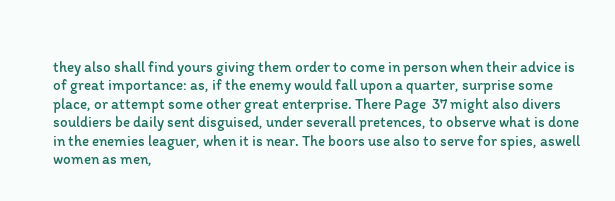they also shall find yours giving them order to come in person when their advice is of great importance: as, if the enemy would fall upon a quarter, surprise some place, or attempt some other great enterprise. There Page  37 might also divers souldiers be daily sent disguised, under severall pretences, to observe what is done in the enemies leaguer, when it is near. The boors use also to serve for spies, aswell women as men,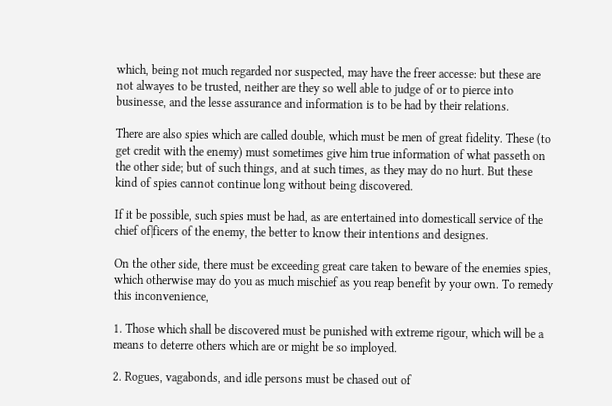which, being not much regarded nor suspected, may have the freer accesse: but these are not alwayes to be trusted, neither are they so well able to judge of or to pierce into businesse, and the lesse assurance and information is to be had by their relations.

There are also spies which are called double, which must be men of great fidelity. These (to get credit with the enemy) must sometimes give him true information of what passeth on the other side; but of such things, and at such times, as they may do no hurt. But these kind of spies cannot continue long without being discovered.

If it be possible, such spies must be had, as are entertained into domesticall service of the chief of∣ficers of the enemy, the better to know their intentions and designes.

On the other side, there must be exceeding great care taken to beware of the enemies spies, which otherwise may do you as much mischief as you reap benefit by your own. To remedy this inconvenience,

1. Those which shall be discovered must be punished with extreme rigour, which will be a means to deterre others which are or might be so imployed.

2. Rogues, vagabonds, and idle persons must be chased out of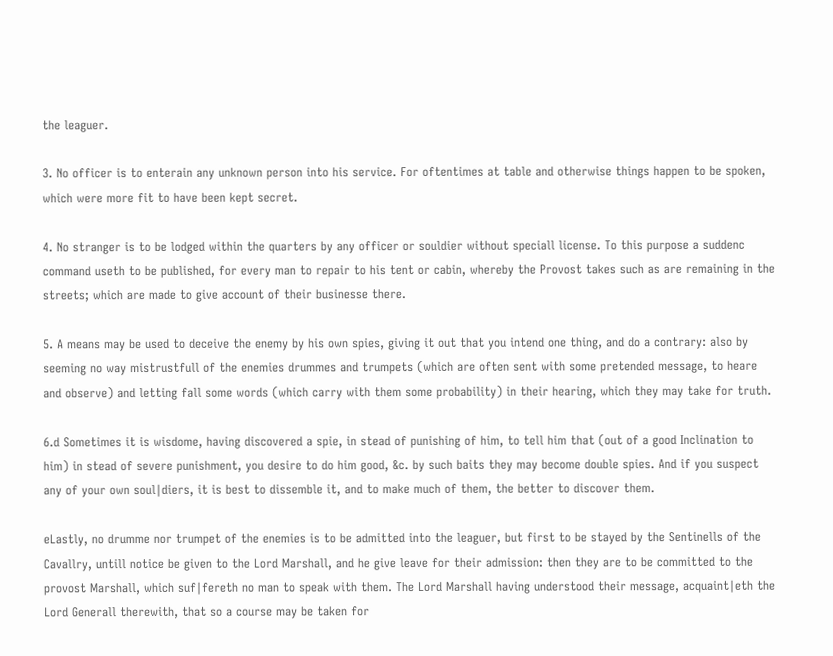the leaguer.

3. No officer is to enterain any unknown person into his service. For oftentimes at table and otherwise things happen to be spoken, which were more fit to have been kept secret.

4. No stranger is to be lodged within the quarters by any officer or souldier without speciall license. To this purpose a suddenc command useth to be published, for every man to repair to his tent or cabin, whereby the Provost takes such as are remaining in the streets; which are made to give account of their businesse there.

5. A means may be used to deceive the enemy by his own spies, giving it out that you intend one thing, and do a contrary: also by seeming no way mistrustfull of the enemies drummes and trumpets (which are often sent with some pretended message, to heare and observe) and letting fall some words (which carry with them some probability) in their hearing, which they may take for truth.

6.d Sometimes it is wisdome, having discovered a spie, in stead of punishing of him, to tell him that (out of a good Inclination to him) in stead of severe punishment, you desire to do him good, &c. by such baits they may become double spies. And if you suspect any of your own soul∣diers, it is best to dissemble it, and to make much of them, the better to discover them.

eLastly, no drumme nor trumpet of the enemies is to be admitted into the leaguer, but first to be stayed by the Sentinells of the Cavallry, untill notice be given to the Lord Marshall, and he give leave for their admission: then they are to be committed to the provost Marshall, which suf∣fereth no man to speak with them. The Lord Marshall having understood their message, acquaint∣eth the Lord Generall therewith, that so a course may be taken for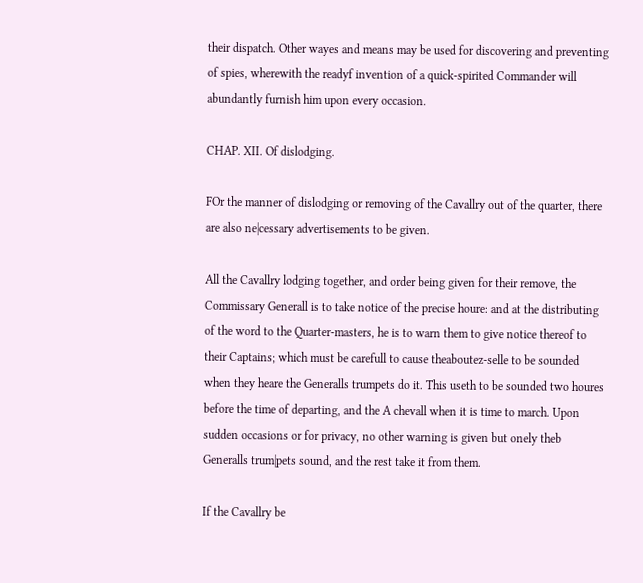their dispatch. Other wayes and means may be used for discovering and preventing of spies, wherewith the readyf invention of a quick-spirited Commander will abundantly furnish him upon every occasion.

CHAP. XII. Of dislodging.

FOr the manner of dislodging or removing of the Cavallry out of the quarter, there are also ne∣cessary advertisements to be given.

All the Cavallry lodging together, and order being given for their remove, the Commissary Generall is to take notice of the precise houre: and at the distributing of the word to the Quarter-masters, he is to warn them to give notice thereof to their Captains; which must be carefull to cause theaboutez-selle to be sounded when they heare the Generalls trumpets do it. This useth to be sounded two houres before the time of departing, and the A chevall when it is time to march. Upon sudden occasions or for privacy, no other warning is given but onely theb Generalls trum∣pets sound, and the rest take it from them.

If the Cavallry be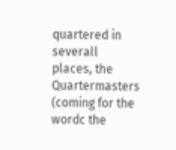quartered in severall places, the Quartermasters (coming for the wordc the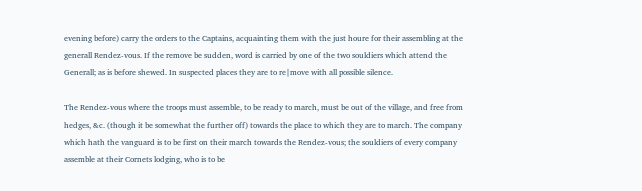evening before) carry the orders to the Captains, acquainting them with the just houre for their assembling at the generall Rendez-vous. If the remove be sudden, word is carried by one of the two souldiers which attend the Generall; as is before shewed. In suspected places they are to re∣move with all possible silence.

The Rendez-vous where the troops must assemble, to be ready to march, must be out of the village, and free from hedges, &c. (though it be somewhat the further off) towards the place to which they are to march. The company which hath the vanguard is to be first on their march towards the Rendez-vous; the souldiers of every company assemble at their Cornets lodging, who is to be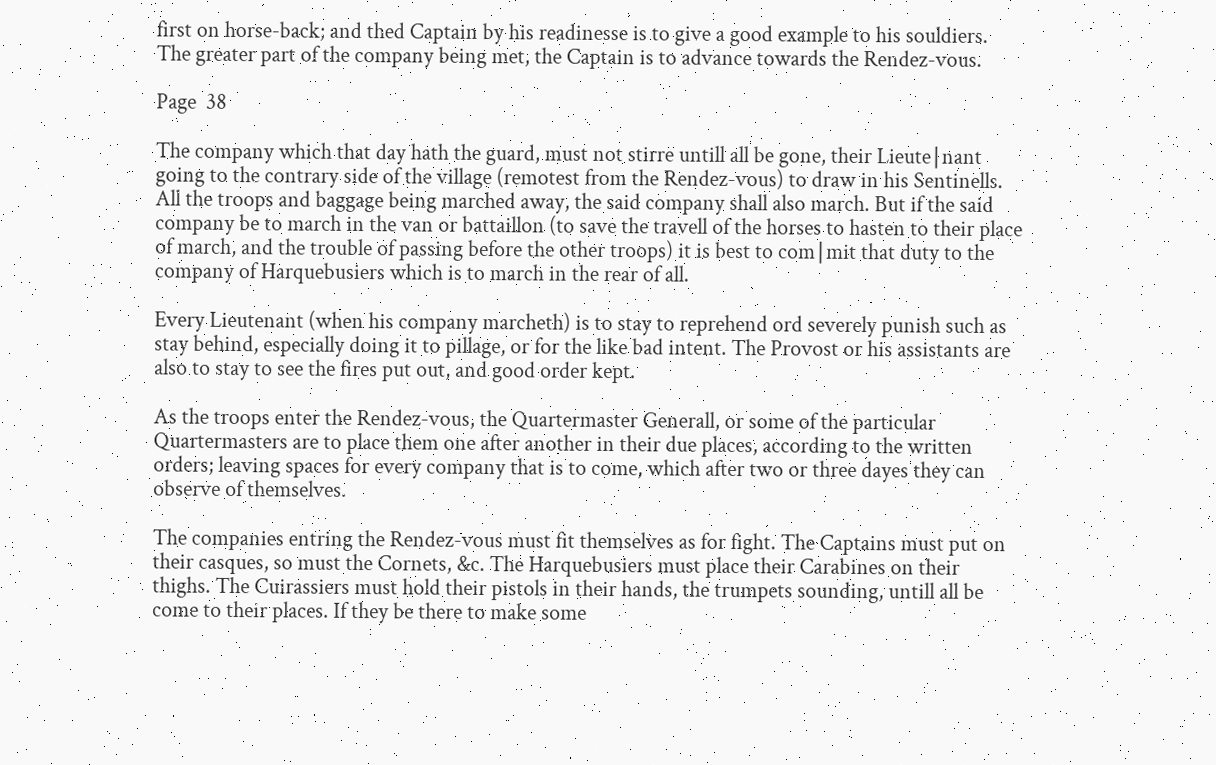first on horse-back; and thed Captain by his readinesse is to give a good example to his souldiers. The greater part of the company being met, the Captain is to advance towards the Rendez-vous.

Page  38

The company which that day hath the guard, must not stirre untill all be gone, their Lieute∣nant going to the contrary side of the village (remotest from the Rendez-vous) to draw in his Sentinells. All the troops and baggage being marched away, the said company shall also march. But if the said company be to march in the van or battaillon (to save the travell of the horses to hasten to their place of march, and the trouble of passing before the other troops) it is best to com∣mit that duty to the company of Harquebusiers which is to march in the rear of all.

Every Lieutenant (when his company marcheth) is to stay to reprehend ord severely punish such as stay behind, especially doing it to pillage, or for the like bad intent. The Provost or his assistants are also to stay to see the fires put out, and good order kept.

As the troops enter the Rendez-vous, the Quartermaster Generall, or some of the particular Quartermasters are to place them one after another in their due places, according to the written orders; leaving spaces for every company that is to come, which after two or three dayes they can observe of themselves.

The companies entring the Rendez-vous must fit themselves as for fight. The Captains must put on their casques, so must the Cornets, &c. The Harquebusiers must place their Carabines on their thighs. The Cuirassiers must hold their pistols in their hands, the trumpets sounding, untill all be come to their places. If they be there to make some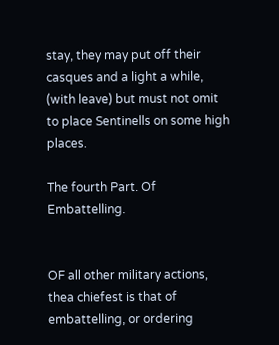stay, they may put off their casques and a light a while, (with leave) but must not omit to place Sentinells on some high places.

The fourth Part. Of Embattelling.


OF all other military actions, thea chiefest is that of embattelling, or ordering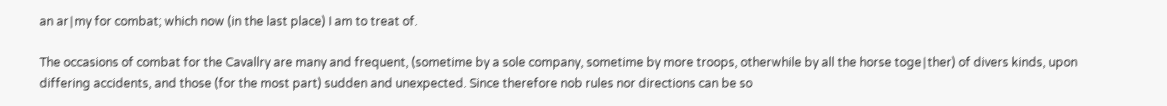an ar∣my for combat; which now (in the last place) I am to treat of.

The occasions of combat for the Cavallry are many and frequent, (sometime by a sole company, sometime by more troops, otherwhile by all the horse toge∣ther) of divers kinds, upon differing accidents, and those (for the most part) sudden and unexpected. Since therefore nob rules nor directions can be so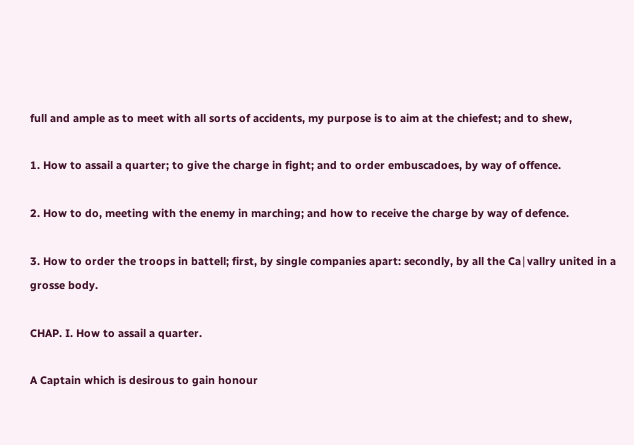full and ample as to meet with all sorts of accidents, my purpose is to aim at the chiefest; and to shew,

1. How to assail a quarter; to give the charge in fight; and to order embuscadoes, by way of offence.

2. How to do, meeting with the enemy in marching; and how to receive the charge by way of defence.

3. How to order the troops in battell; first, by single companies apart: secondly, by all the Ca∣vallry united in a grosse body.

CHAP. I. How to assail a quarter.

A Captain which is desirous to gain honour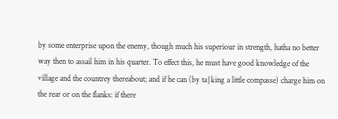by some enterprise upon the enemy, though much his superiour in strength, hatha no better way then to assail him in his quarter. To effect this, he must have good knowledge of the village and the countrey thereabout; and if he can (by ta∣king a little compasse) charge him on the rear or on the flanks: if there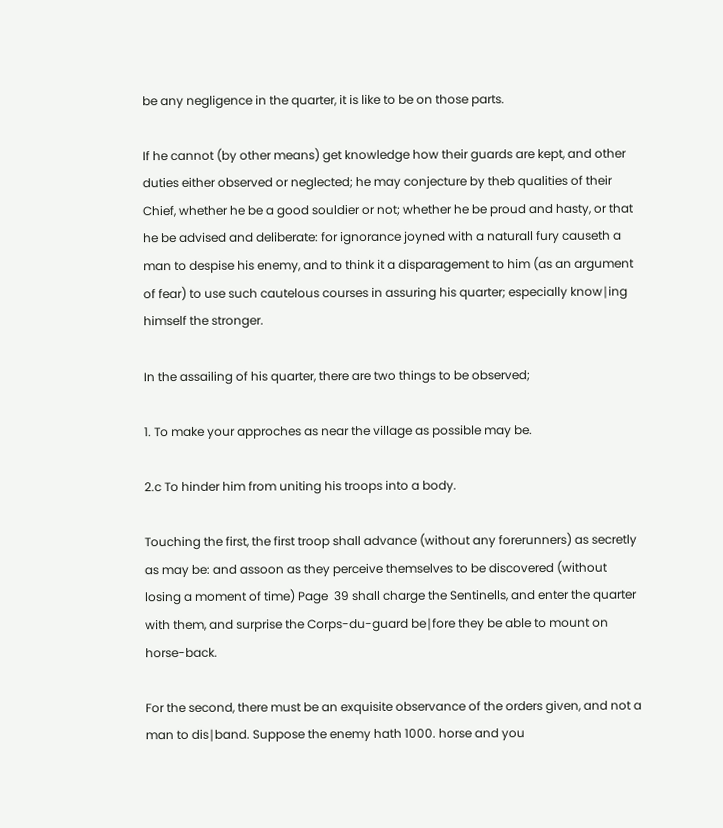be any negligence in the quarter, it is like to be on those parts.

If he cannot (by other means) get knowledge how their guards are kept, and other duties either observed or neglected; he may conjecture by theb qualities of their Chief, whether he be a good souldier or not; whether he be proud and hasty, or that he be advised and deliberate: for ignorance joyned with a naturall fury causeth a man to despise his enemy, and to think it a disparagement to him (as an argument of fear) to use such cautelous courses in assuring his quarter; especially know∣ing himself the stronger.

In the assailing of his quarter, there are two things to be observed;

1. To make your approches as near the village as possible may be.

2.c To hinder him from uniting his troops into a body.

Touching the first, the first troop shall advance (without any forerunners) as secretly as may be: and assoon as they perceive themselves to be discovered (without losing a moment of time) Page  39 shall charge the Sentinells, and enter the quarter with them, and surprise the Corps-du-guard be∣fore they be able to mount on horse-back.

For the second, there must be an exquisite observance of the orders given, and not a man to dis∣band. Suppose the enemy hath 1000. horse and you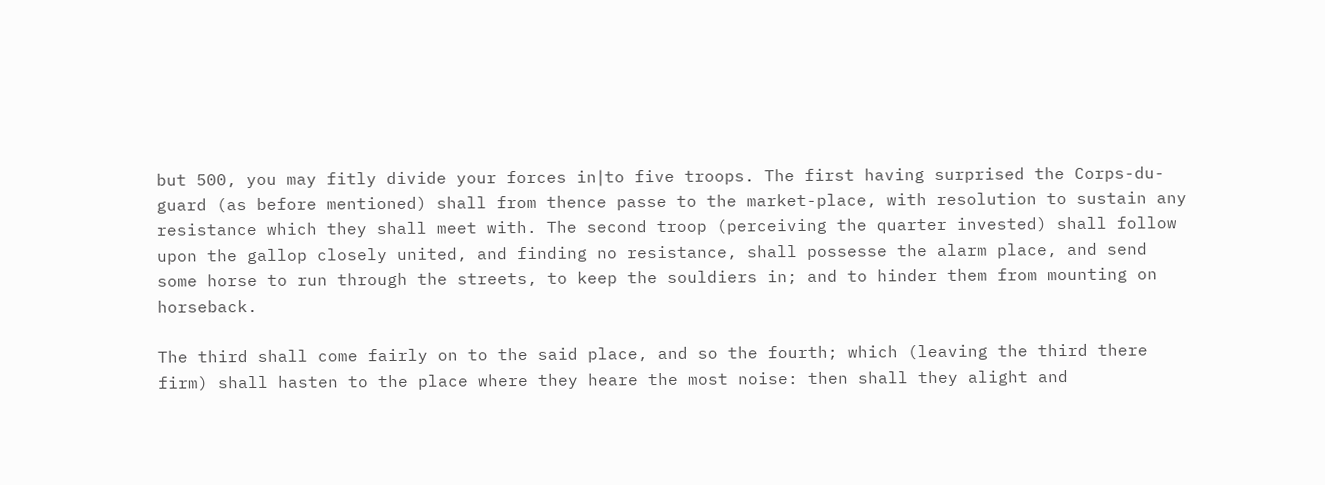but 500, you may fitly divide your forces in∣to five troops. The first having surprised the Corps-du-guard (as before mentioned) shall from thence passe to the market-place, with resolution to sustain any resistance which they shall meet with. The second troop (perceiving the quarter invested) shall follow upon the gallop closely united, and finding no resistance, shall possesse the alarm place, and send some horse to run through the streets, to keep the souldiers in; and to hinder them from mounting on horseback.

The third shall come fairly on to the said place, and so the fourth; which (leaving the third there firm) shall hasten to the place where they heare the most noise: then shall they alight and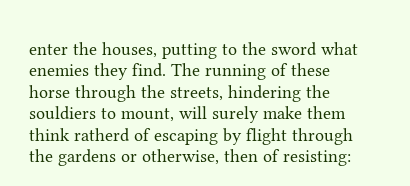enter the houses, putting to the sword what enemies they find. The running of these horse through the streets, hindering the souldiers to mount, will surely make them think ratherd of escaping by flight through the gardens or otherwise, then of resisting: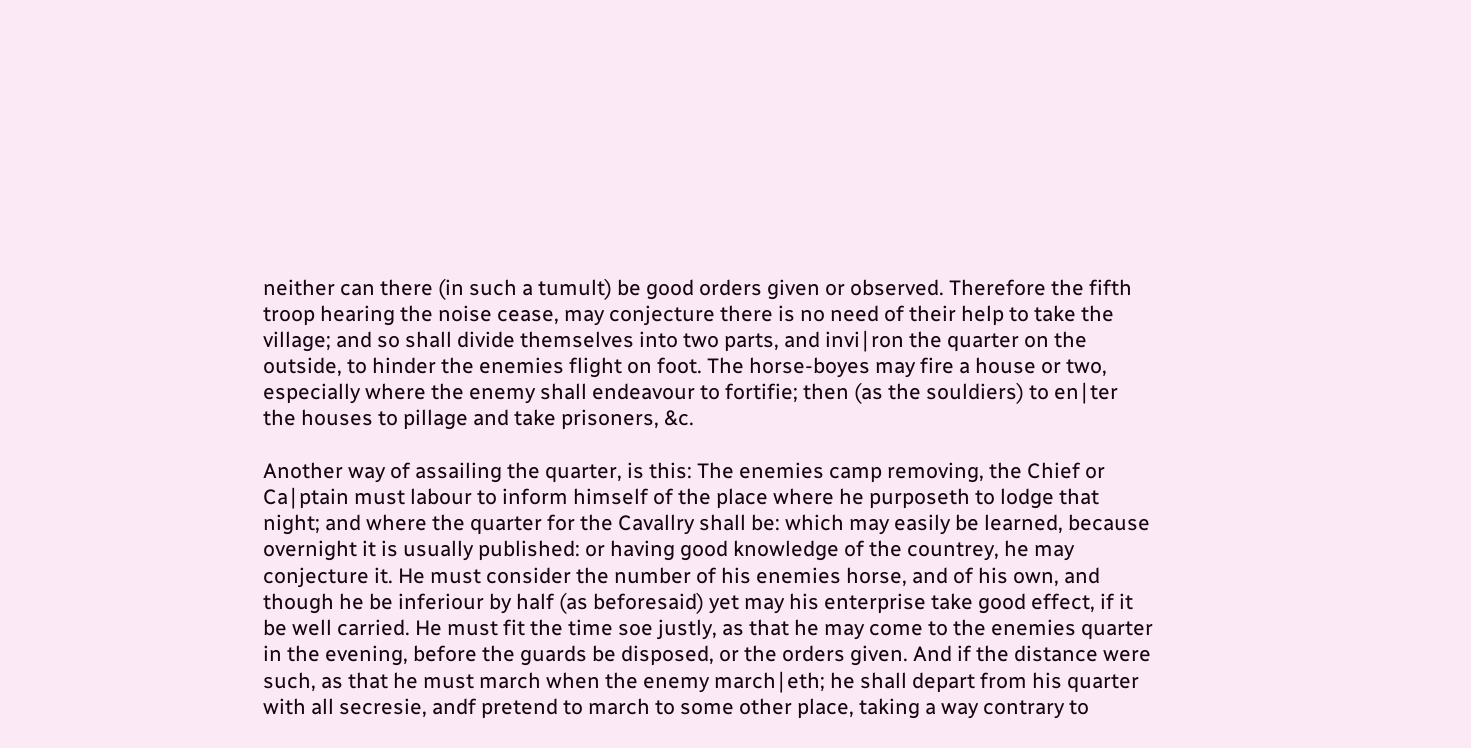neither can there (in such a tumult) be good orders given or observed. Therefore the fifth troop hearing the noise cease, may conjecture there is no need of their help to take the village; and so shall divide themselves into two parts, and invi∣ron the quarter on the outside, to hinder the enemies flight on foot. The horse-boyes may fire a house or two, especially where the enemy shall endeavour to fortifie; then (as the souldiers) to en∣ter the houses to pillage and take prisoners, &c.

Another way of assailing the quarter, is this: The enemies camp removing, the Chief or Ca∣ptain must labour to inform himself of the place where he purposeth to lodge that night; and where the quarter for the Cavallry shall be: which may easily be learned, because overnight it is usually published: or having good knowledge of the countrey, he may conjecture it. He must consider the number of his enemies horse, and of his own, and though he be inferiour by half (as beforesaid) yet may his enterprise take good effect, if it be well carried. He must fit the time soe justly, as that he may come to the enemies quarter in the evening, before the guards be disposed, or the orders given. And if the distance were such, as that he must march when the enemy march∣eth; he shall depart from his quarter with all secresie, andf pretend to march to some other place, taking a way contrary to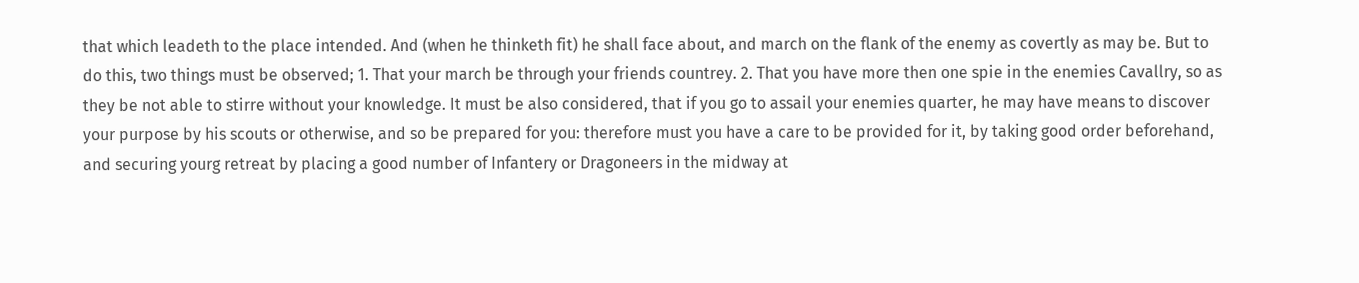that which leadeth to the place intended. And (when he thinketh fit) he shall face about, and march on the flank of the enemy as covertly as may be. But to do this, two things must be observed; 1. That your march be through your friends countrey. 2. That you have more then one spie in the enemies Cavallry, so as they be not able to stirre without your knowledge. It must be also considered, that if you go to assail your enemies quarter, he may have means to discover your purpose by his scouts or otherwise, and so be prepared for you: therefore must you have a care to be provided for it, by taking good order beforehand, and securing yourg retreat by placing a good number of Infantery or Dragoneers in the midway at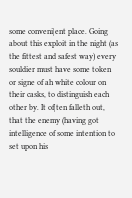some conveni∣ent place. Going about this exploit in the night (as the fittest and safest way) every souldier must have some token or signe of ah white colour on their casks, to distinguish each other by. It of∣ten falleth out, that the enemy (having got intelligence of some intention to set upon his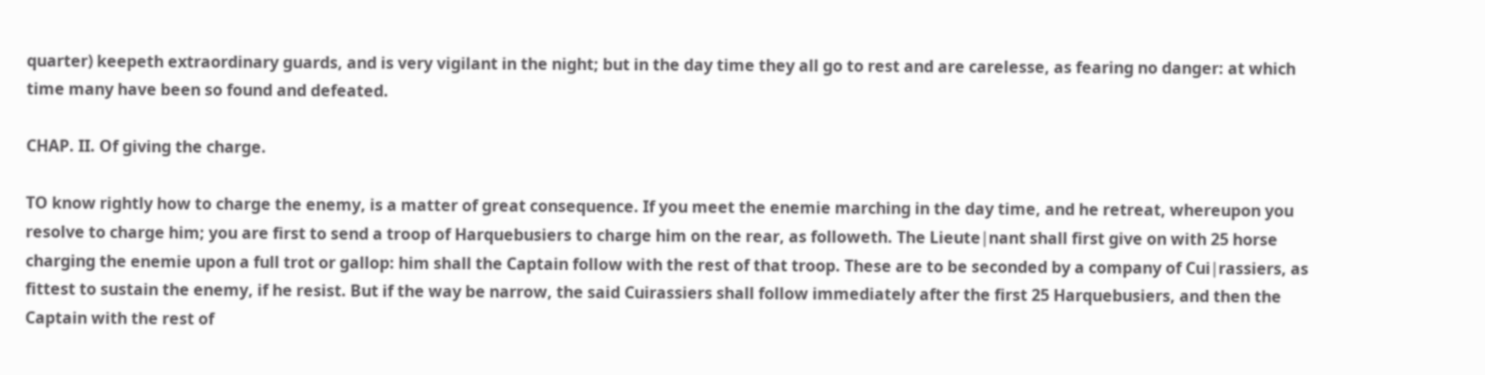quarter) keepeth extraordinary guards, and is very vigilant in the night; but in the day time they all go to rest and are carelesse, as fearing no danger: at which time many have been so found and defeated.

CHAP. II. Of giving the charge.

TO know rightly how to charge the enemy, is a matter of great consequence. If you meet the enemie marching in the day time, and he retreat, whereupon you resolve to charge him; you are first to send a troop of Harquebusiers to charge him on the rear, as followeth. The Lieute∣nant shall first give on with 25 horse charging the enemie upon a full trot or gallop: him shall the Captain follow with the rest of that troop. These are to be seconded by a company of Cui∣rassiers, as fittest to sustain the enemy, if he resist. But if the way be narrow, the said Cuirassiers shall follow immediately after the first 25 Harquebusiers, and then the Captain with the rest of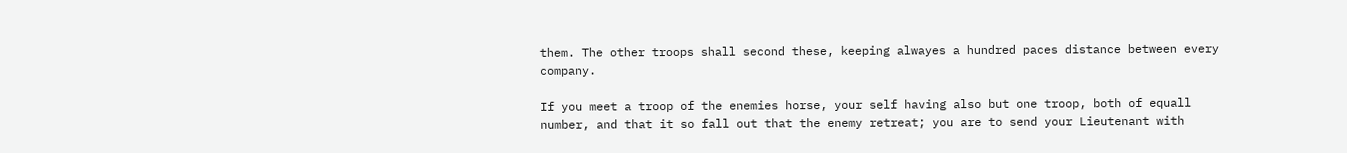them. The other troops shall second these, keeping alwayes a hundred paces distance between every company.

If you meet a troop of the enemies horse, your self having also but one troop, both of equall number, and that it so fall out that the enemy retreat; you are to send your Lieutenant with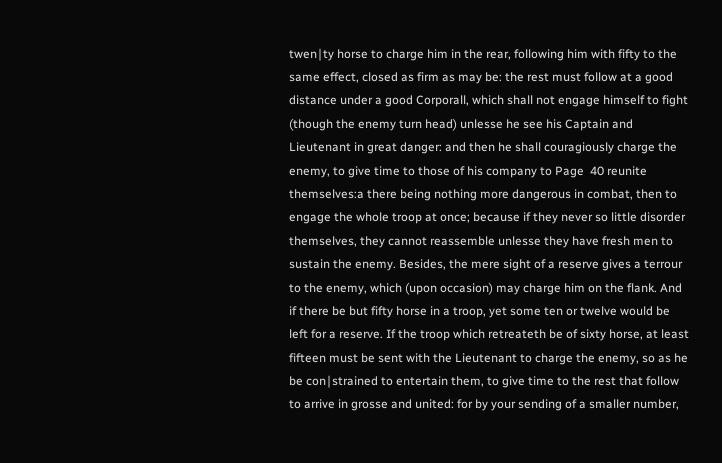twen∣ty horse to charge him in the rear, following him with fifty to the same effect, closed as firm as may be: the rest must follow at a good distance under a good Corporall, which shall not engage himself to fight (though the enemy turn head) unlesse he see his Captain and Lieutenant in great danger: and then he shall couragiously charge the enemy, to give time to those of his company to Page  40 reunite themselves:a there being nothing more dangerous in combat, then to engage the whole troop at once; because if they never so little disorder themselves, they cannot reassemble unlesse they have fresh men to sustain the enemy. Besides, the mere sight of a reserve gives a terrour to the enemy, which (upon occasion) may charge him on the flank. And if there be but fifty horse in a troop, yet some ten or twelve would be left for a reserve. If the troop which retreateth be of sixty horse, at least fifteen must be sent with the Lieutenant to charge the enemy, so as he be con∣strained to entertain them, to give time to the rest that follow to arrive in grosse and united: for by your sending of a smaller number,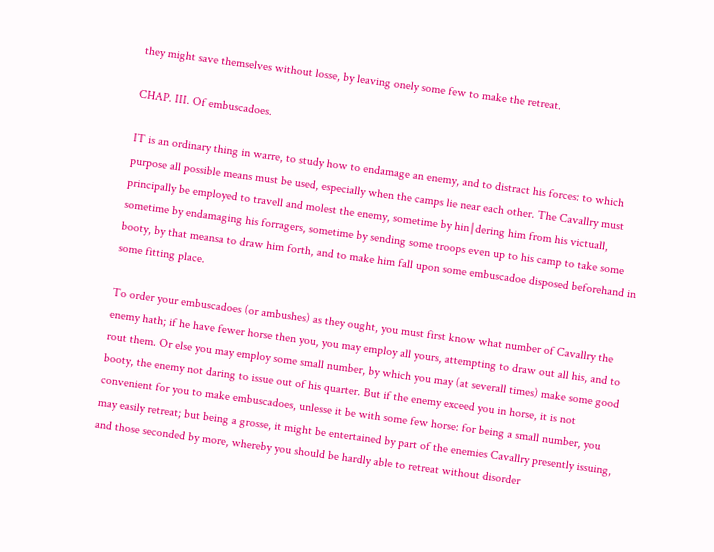they might save themselves without losse, by leaving onely some few to make the retreat.

CHAP. III. Of embuscadoes.

IT is an ordinary thing in warre, to study how to endamage an enemy, and to distract his forces: to which purpose all possible means must be used, especially when the camps lie near each other. The Cavallry must principally be employed to travell and molest the enemy, sometime by hin∣dering him from his victuall, sometime by endamaging his forragers, sometime by sending some troops even up to his camp to take some booty, by that meansa to draw him forth, and to make him fall upon some embuscadoe disposed beforehand in some fitting place.

To order your embuscadoes (or ambushes) as they ought, you must first know what number of Cavallry the enemy hath; if he have fewer horse then you, you may employ all yours, attempting to draw out all his, and to rout them. Or else you may employ some small number, by which you may (at severall times) make some good booty, the enemy not daring to issue out of his quarter. But if the enemy exceed you in horse, it is not convenient for you to make embuscadoes, unlesse it be with some few horse: for being a small number, you may easily retreat; but being a grosse, it might be entertained by part of the enemies Cavallry presently issuing, and those seconded by more, whereby you should be hardly able to retreat without disorder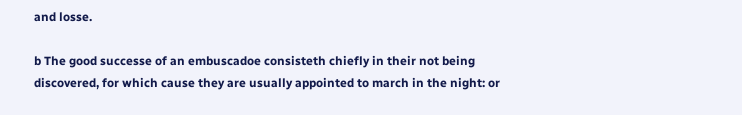and losse.

b The good successe of an embuscadoe consisteth chiefly in their not being discovered, for which cause they are usually appointed to march in the night: or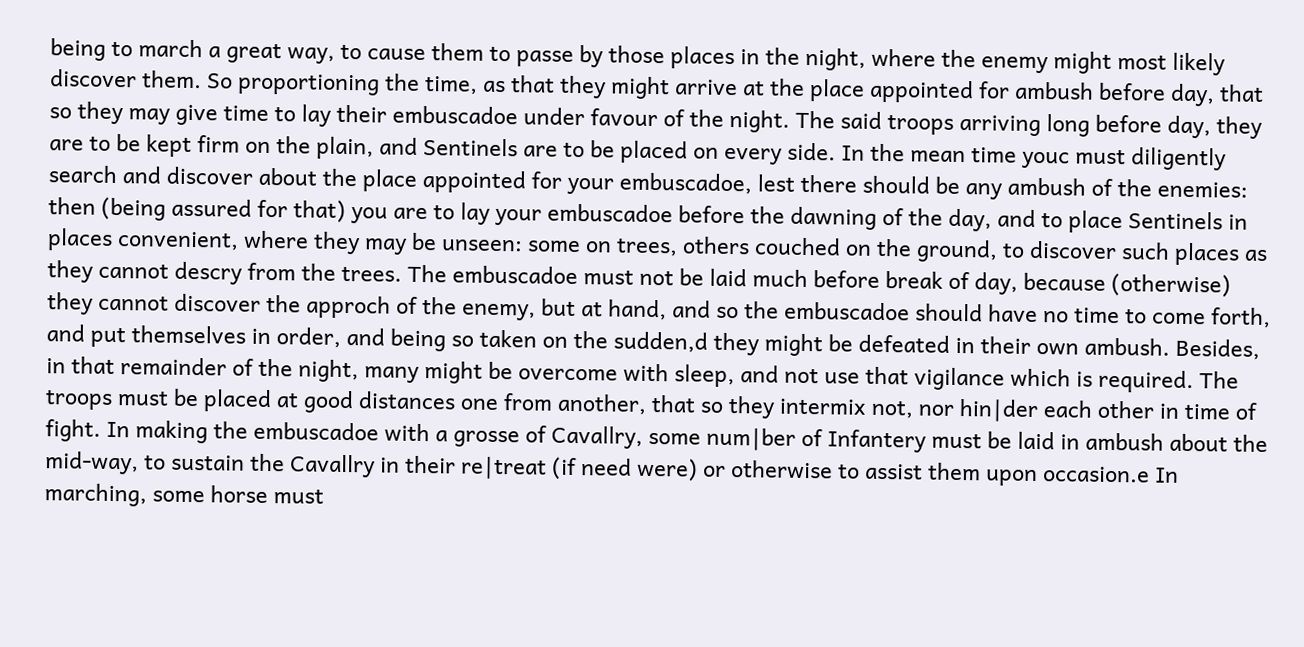being to march a great way, to cause them to passe by those places in the night, where the enemy might most likely discover them. So proportioning the time, as that they might arrive at the place appointed for ambush before day, that so they may give time to lay their embuscadoe under favour of the night. The said troops arriving long before day, they are to be kept firm on the plain, and Sentinels are to be placed on every side. In the mean time youc must diligently search and discover about the place appointed for your embuscadoe, lest there should be any ambush of the enemies: then (being assured for that) you are to lay your embuscadoe before the dawning of the day, and to place Sentinels in places convenient, where they may be unseen: some on trees, others couched on the ground, to discover such places as they cannot descry from the trees. The embuscadoe must not be laid much before break of day, because (otherwise) they cannot discover the approch of the enemy, but at hand, and so the embuscadoe should have no time to come forth, and put themselves in order, and being so taken on the sudden,d they might be defeated in their own ambush. Besides, in that remainder of the night, many might be overcome with sleep, and not use that vigilance which is required. The troops must be placed at good distances one from another, that so they intermix not, nor hin∣der each other in time of fight. In making the embuscadoe with a grosse of Cavallry, some num∣ber of Infantery must be laid in ambush about the mid-way, to sustain the Cavallry in their re∣treat (if need were) or otherwise to assist them upon occasion.e In marching, some horse must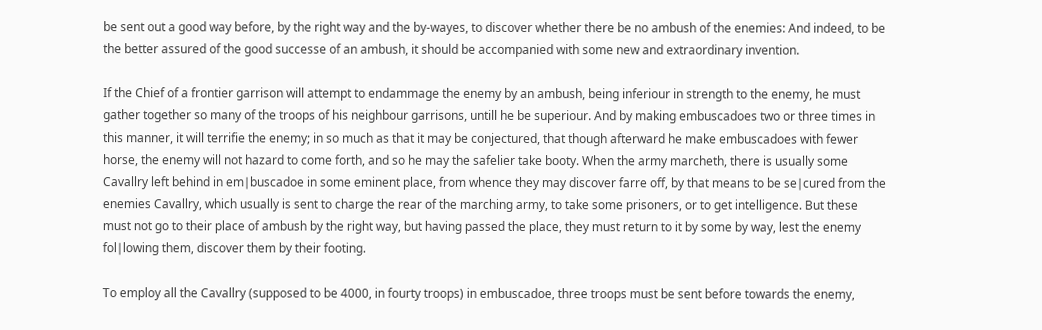be sent out a good way before, by the right way and the by-wayes, to discover whether there be no ambush of the enemies: And indeed, to be the better assured of the good successe of an ambush, it should be accompanied with some new and extraordinary invention.

If the Chief of a frontier garrison will attempt to endammage the enemy by an ambush, being inferiour in strength to the enemy, he must gather together so many of the troops of his neighbour garrisons, untill he be superiour. And by making embuscadoes two or three times in this manner, it will terrifie the enemy; in so much as that it may be conjectured, that though afterward he make embuscadoes with fewer horse, the enemy will not hazard to come forth, and so he may the safelier take booty. When the army marcheth, there is usually some Cavallry left behind in em∣buscadoe in some eminent place, from whence they may discover farre off, by that means to be se∣cured from the enemies Cavallry, which usually is sent to charge the rear of the marching army, to take some prisoners, or to get intelligence. But these must not go to their place of ambush by the right way, but having passed the place, they must return to it by some by way, lest the enemy fol∣lowing them, discover them by their footing.

To employ all the Cavallry (supposed to be 4000, in fourty troops) in embuscadoe, three troops must be sent before towards the enemy,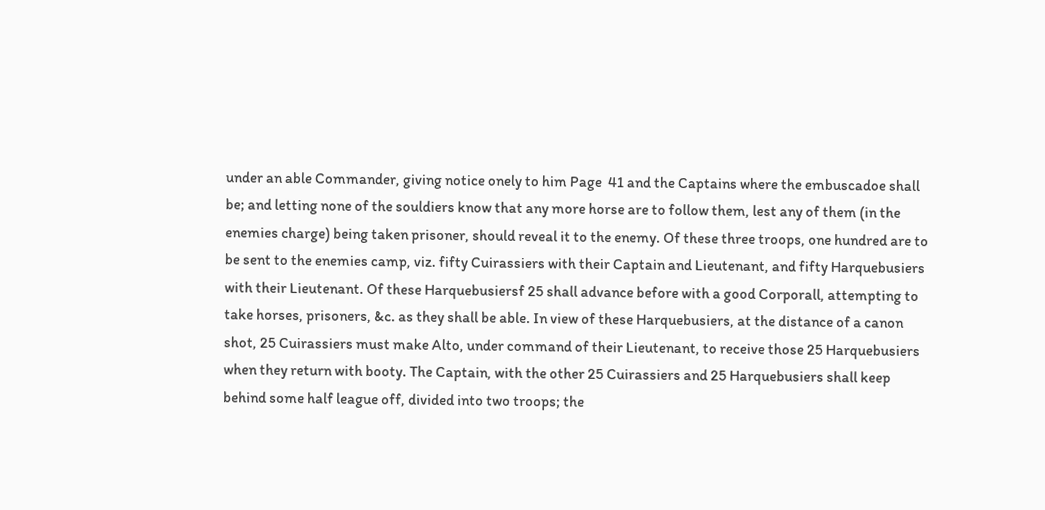under an able Commander, giving notice onely to him Page  41 and the Captains where the embuscadoe shall be; and letting none of the souldiers know that any more horse are to follow them, lest any of them (in the enemies charge) being taken prisoner, should reveal it to the enemy. Of these three troops, one hundred are to be sent to the enemies camp, viz. fifty Cuirassiers with their Captain and Lieutenant, and fifty Harquebusiers with their Lieutenant. Of these Harquebusiersf 25 shall advance before with a good Corporall, attempting to take horses, prisoners, &c. as they shall be able. In view of these Harquebusiers, at the distance of a canon shot, 25 Cuirassiers must make Alto, under command of their Lieutenant, to receive those 25 Harquebusiers when they return with booty. The Captain, with the other 25 Cuirassiers and 25 Harquebusiers shall keep behind some half league off, divided into two troops; the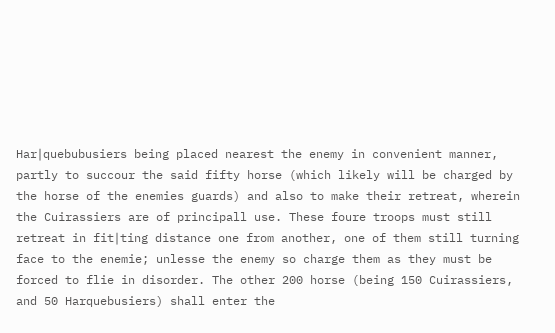Har∣quebubusiers being placed nearest the enemy in convenient manner, partly to succour the said fifty horse (which likely will be charged by the horse of the enemies guards) and also to make their retreat, wherein the Cuirassiers are of principall use. These foure troops must still retreat in fit∣ting distance one from another, one of them still turning face to the enemie; unlesse the enemy so charge them as they must be forced to flie in disorder. The other 200 horse (being 150 Cuirassiers, and 50 Harquebusiers) shall enter the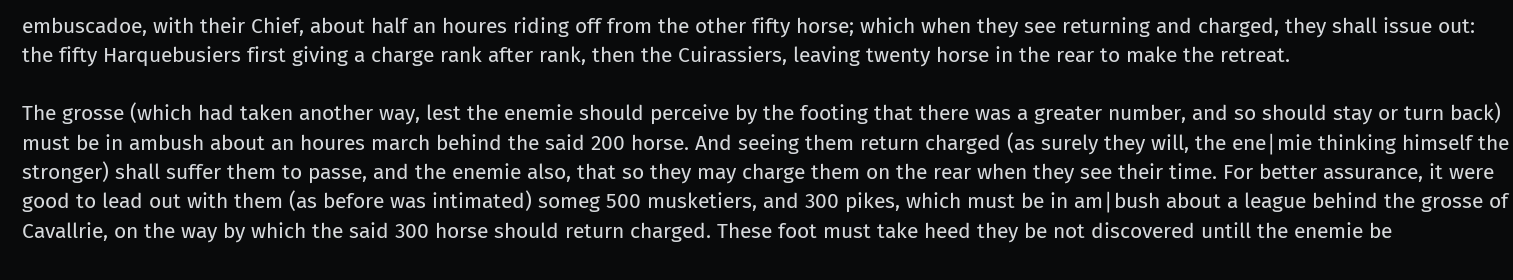embuscadoe, with their Chief, about half an houres riding off from the other fifty horse; which when they see returning and charged, they shall issue out: the fifty Harquebusiers first giving a charge rank after rank, then the Cuirassiers, leaving twenty horse in the rear to make the retreat.

The grosse (which had taken another way, lest the enemie should perceive by the footing that there was a greater number, and so should stay or turn back) must be in ambush about an houres march behind the said 200 horse. And seeing them return charged (as surely they will, the ene∣mie thinking himself the stronger) shall suffer them to passe, and the enemie also, that so they may charge them on the rear when they see their time. For better assurance, it were good to lead out with them (as before was intimated) someg 500 musketiers, and 300 pikes, which must be in am∣bush about a league behind the grosse of Cavallrie, on the way by which the said 300 horse should return charged. These foot must take heed they be not discovered untill the enemie be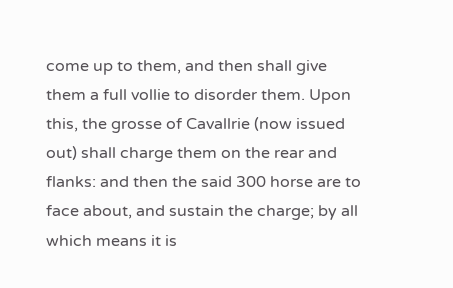come up to them, and then shall give them a full vollie to disorder them. Upon this, the grosse of Cavallrie (now issued out) shall charge them on the rear and flanks: and then the said 300 horse are to face about, and sustain the charge; by all which means it is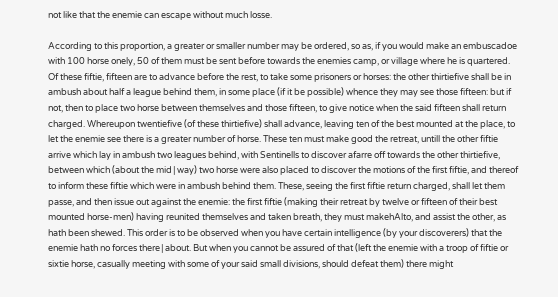not like that the enemie can escape without much losse.

According to this proportion, a greater or smaller number may be ordered, so as, if you would make an embuscadoe with 100 horse onely, 50 of them must be sent before towards the enemies camp, or village where he is quartered. Of these fiftie, fifteen are to advance before the rest, to take some prisoners or horses: the other thirtiefive shall be in ambush about half a league behind them, in some place (if it be possible) whence they may see those fifteen: but if not, then to place two horse between themselves and those fifteen, to give notice when the said fifteen shall return charged. Whereupon twentiefive (of these thirtiefive) shall advance, leaving ten of the best mounted at the place, to let the enemie see there is a greater number of horse. These ten must make good the retreat, untill the other fiftie arrive which lay in ambush two leagues behind, with Sentinells to discover afarre off towards the other thirtiefive, between which (about the mid∣way) two horse were also placed to discover the motions of the first fiftie, and thereof to inform these fiftie which were in ambush behind them. These, seeing the first fiftie return charged, shall let them passe, and then issue out against the enemie: the first fiftie (making their retreat by twelve or fifteen of their best mounted horse-men) having reunited themselves and taken breath, they must makehAlto, and assist the other, as hath been shewed. This order is to be observed when you have certain intelligence (by your discoverers) that the enemie hath no forces there∣about. But when you cannot be assured of that (left the enemie with a troop of fiftie or sixtie horse, casually meeting with some of your said small divisions, should defeat them) there might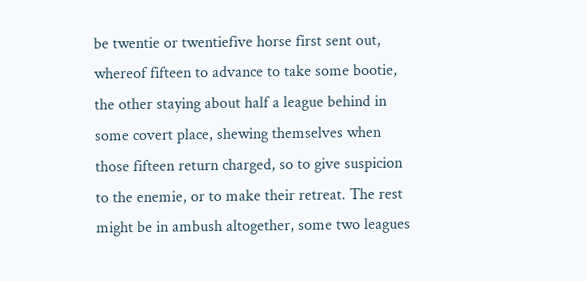be twentie or twentiefive horse first sent out, whereof fifteen to advance to take some bootie, the other staying about half a league behind in some covert place, shewing themselves when those fifteen return charged, so to give suspicion to the enemie, or to make their retreat. The rest might be in ambush altogether, some two leagues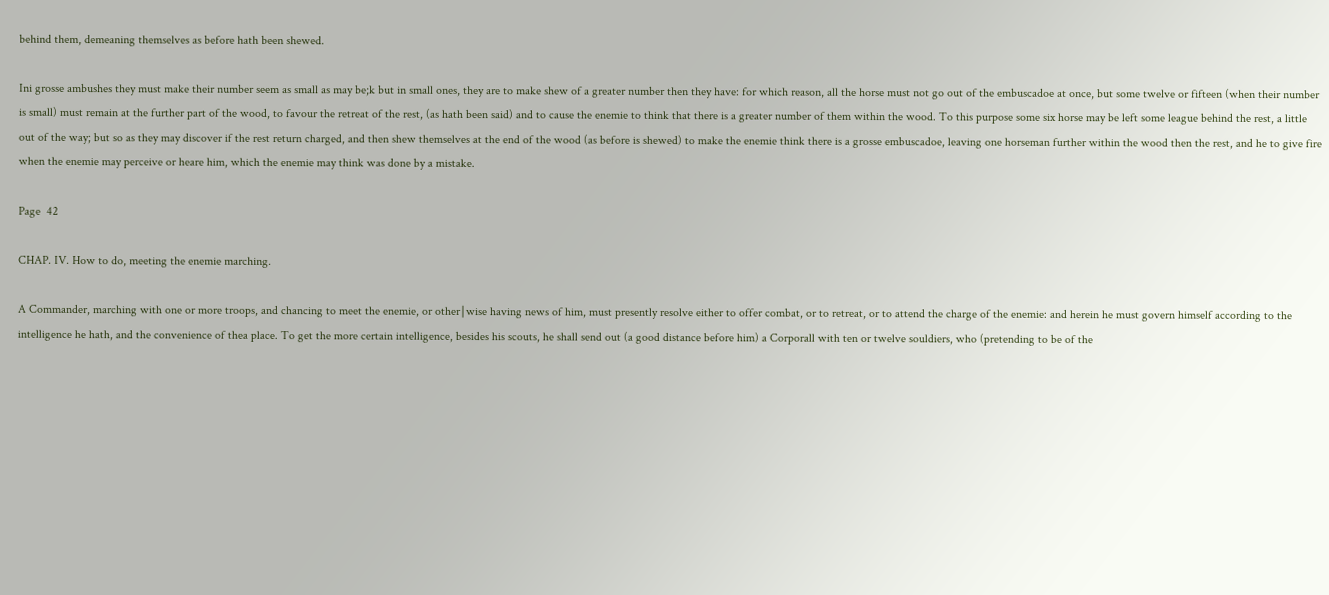behind them, demeaning themselves as before hath been shewed.

Ini grosse ambushes they must make their number seem as small as may be;k but in small ones, they are to make shew of a greater number then they have: for which reason, all the horse must not go out of the embuscadoe at once, but some twelve or fifteen (when their number is small) must remain at the further part of the wood, to favour the retreat of the rest, (as hath been said) and to cause the enemie to think that there is a greater number of them within the wood. To this purpose some six horse may be left some league behind the rest, a little out of the way; but so as they may discover if the rest return charged, and then shew themselves at the end of the wood (as before is shewed) to make the enemie think there is a grosse embuscadoe, leaving one horseman further within the wood then the rest, and he to give fire when the enemie may perceive or heare him, which the enemie may think was done by a mistake.

Page  42

CHAP. IV. How to do, meeting the enemie marching.

A Commander, marching with one or more troops, and chancing to meet the enemie, or other∣wise having news of him, must presently resolve either to offer combat, or to retreat, or to attend the charge of the enemie: and herein he must govern himself according to the intelligence he hath, and the convenience of thea place. To get the more certain intelligence, besides his scouts, he shall send out (a good distance before him) a Corporall with ten or twelve souldiers, who (pretending to be of the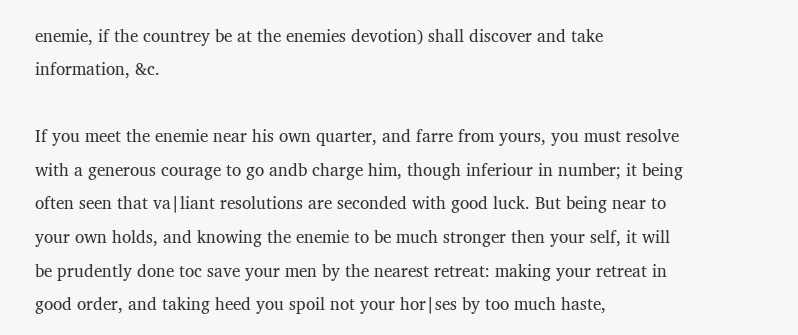enemie, if the countrey be at the enemies devotion) shall discover and take information, &c.

If you meet the enemie near his own quarter, and farre from yours, you must resolve with a generous courage to go andb charge him, though inferiour in number; it being often seen that va∣liant resolutions are seconded with good luck. But being near to your own holds, and knowing the enemie to be much stronger then your self, it will be prudently done toc save your men by the nearest retreat: making your retreat in good order, and taking heed you spoil not your hor∣ses by too much haste,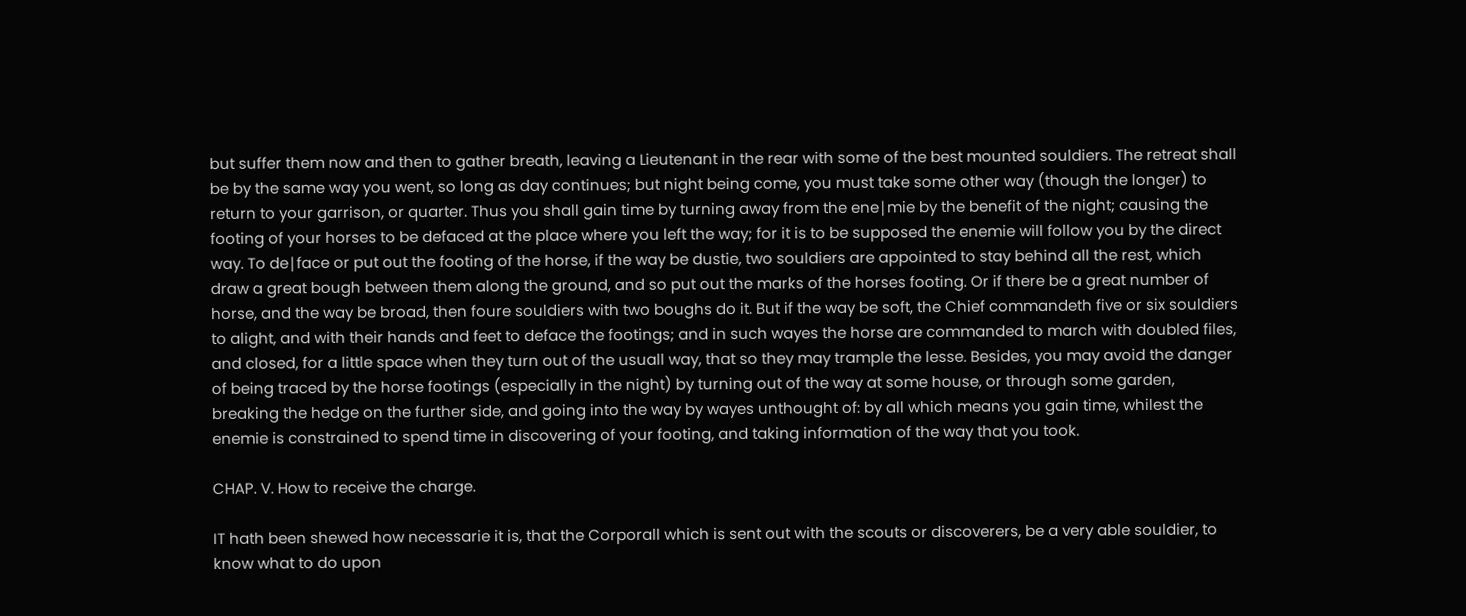but suffer them now and then to gather breath, leaving a Lieutenant in the rear with some of the best mounted souldiers. The retreat shall be by the same way you went, so long as day continues; but night being come, you must take some other way (though the longer) to return to your garrison, or quarter. Thus you shall gain time by turning away from the ene∣mie by the benefit of the night; causing the footing of your horses to be defaced at the place where you left the way; for it is to be supposed the enemie will follow you by the direct way. To de∣face or put out the footing of the horse, if the way be dustie, two souldiers are appointed to stay behind all the rest, which draw a great bough between them along the ground, and so put out the marks of the horses footing. Or if there be a great number of horse, and the way be broad, then foure souldiers with two boughs do it. But if the way be soft, the Chief commandeth five or six souldiers to alight, and with their hands and feet to deface the footings; and in such wayes the horse are commanded to march with doubled files, and closed, for a little space when they turn out of the usuall way, that so they may trample the lesse. Besides, you may avoid the danger of being traced by the horse footings (especially in the night) by turning out of the way at some house, or through some garden, breaking the hedge on the further side, and going into the way by wayes unthought of: by all which means you gain time, whilest the enemie is constrained to spend time in discovering of your footing, and taking information of the way that you took.

CHAP. V. How to receive the charge.

IT hath been shewed how necessarie it is, that the Corporall which is sent out with the scouts or discoverers, be a very able souldier, to know what to do upon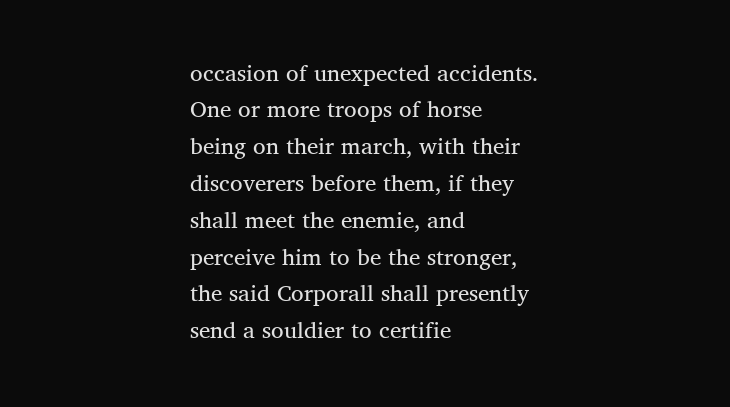occasion of unexpected accidents. One or more troops of horse being on their march, with their discoverers before them, if they shall meet the enemie, and perceive him to be the stronger, the said Corporall shall presently send a souldier to certifie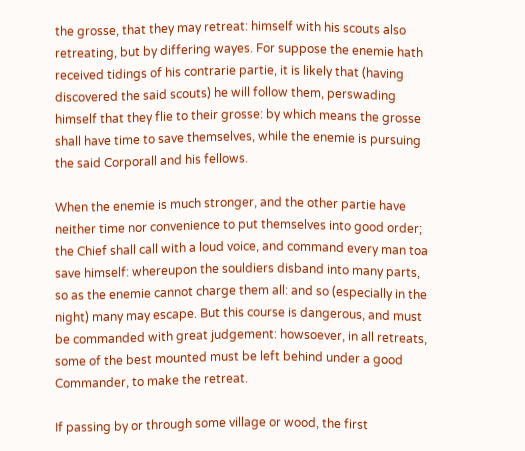the grosse, that they may retreat: himself with his scouts also retreating, but by differing wayes. For suppose the enemie hath received tidings of his contrarie partie, it is likely that (having discovered the said scouts) he will follow them, perswading himself that they flie to their grosse: by which means the grosse shall have time to save themselves, while the enemie is pursuing the said Corporall and his fellows.

When the enemie is much stronger, and the other partie have neither time nor convenience to put themselves into good order; the Chief shall call with a loud voice, and command every man toa save himself: whereupon the souldiers disband into many parts, so as the enemie cannot charge them all: and so (especially in the night) many may escape. But this course is dangerous, and must be commanded with great judgement: howsoever, in all retreats, some of the best mounted must be left behind under a good Commander, to make the retreat.

If passing by or through some village or wood, the first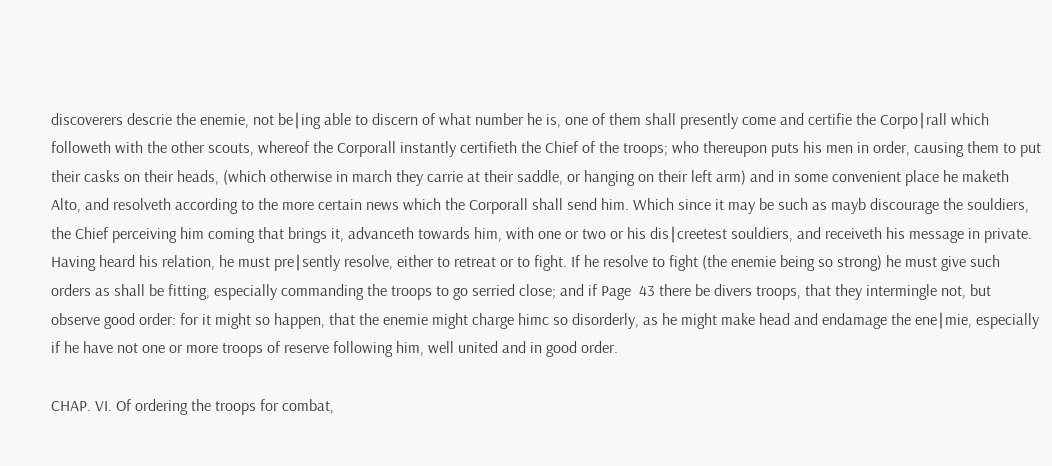discoverers descrie the enemie, not be∣ing able to discern of what number he is, one of them shall presently come and certifie the Corpo∣rall which followeth with the other scouts, whereof the Corporall instantly certifieth the Chief of the troops; who thereupon puts his men in order, causing them to put their casks on their heads, (which otherwise in march they carrie at their saddle, or hanging on their left arm) and in some convenient place he maketh Alto, and resolveth according to the more certain news which the Corporall shall send him. Which since it may be such as mayb discourage the souldiers, the Chief perceiving him coming that brings it, advanceth towards him, with one or two or his dis∣creetest souldiers, and receiveth his message in private. Having heard his relation, he must pre∣sently resolve, either to retreat or to fight. If he resolve to fight (the enemie being so strong) he must give such orders as shall be fitting, especially commanding the troops to go serried close; and if Page  43 there be divers troops, that they intermingle not, but observe good order: for it might so happen, that the enemie might charge himc so disorderly, as he might make head and endamage the ene∣mie, especially if he have not one or more troops of reserve following him, well united and in good order.

CHAP. VI. Of ordering the troops for combat,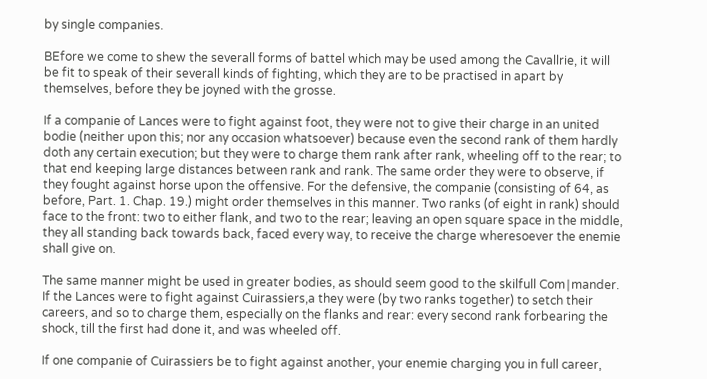by single companies.

BEfore we come to shew the severall forms of battel which may be used among the Cavallrie, it will be fit to speak of their severall kinds of fighting, which they are to be practised in apart by themselves, before they be joyned with the grosse.

If a companie of Lances were to fight against foot, they were not to give their charge in an united bodie (neither upon this; nor any occasion whatsoever) because even the second rank of them hardly doth any certain execution; but they were to charge them rank after rank, wheeling off to the rear; to that end keeping large distances between rank and rank. The same order they were to observe, if they fought against horse upon the offensive. For the defensive, the companie (consisting of 64, as before, Part. 1. Chap. 19.) might order themselves in this manner. Two ranks (of eight in rank) should face to the front: two to either flank, and two to the rear; leaving an open square space in the middle, they all standing back towards back, faced every way, to receive the charge wheresoever the enemie shall give on.

The same manner might be used in greater bodies, as should seem good to the skilfull Com∣mander. If the Lances were to fight against Cuirassiers,a they were (by two ranks together) to setch their careers, and so to charge them, especially on the flanks and rear: every second rank forbearing the shock, till the first had done it, and was wheeled off.

If one companie of Cuirassiers be to fight against another, your enemie charging you in full career,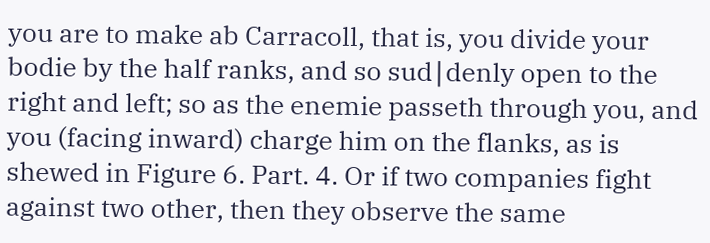you are to make ab Carracoll, that is, you divide your bodie by the half ranks, and so sud∣denly open to the right and left; so as the enemie passeth through you, and you (facing inward) charge him on the flanks, as is shewed in Figure 6. Part. 4. Or if two companies fight against two other, then they observe the same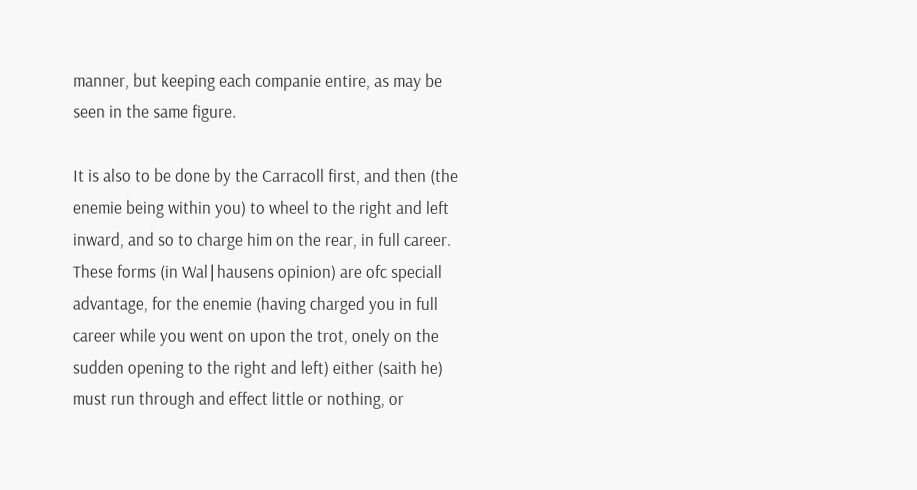manner, but keeping each companie entire, as may be seen in the same figure.

It is also to be done by the Carracoll first, and then (the enemie being within you) to wheel to the right and left inward, and so to charge him on the rear, in full career. These forms (in Wal∣hausens opinion) are ofc speciall advantage, for the enemie (having charged you in full career while you went on upon the trot, onely on the sudden opening to the right and left) either (saith he) must run through and effect little or nothing, or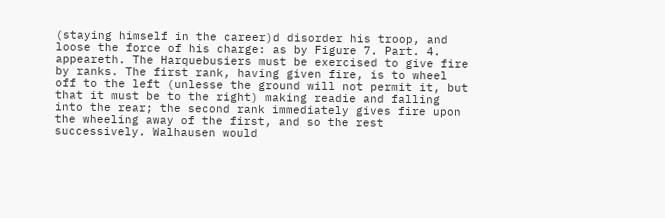(staying himself in the career)d disorder his troop, and loose the force of his charge: as by Figure 7. Part. 4. appeareth. The Harquebusiers must be exercised to give fire by ranks. The first rank, having given fire, is to wheel off to the left (unlesse the ground will not permit it, but that it must be to the right) making readie and falling into the rear; the second rank immediately gives fire upon the wheeling away of the first, and so the rest successively. Walhausen would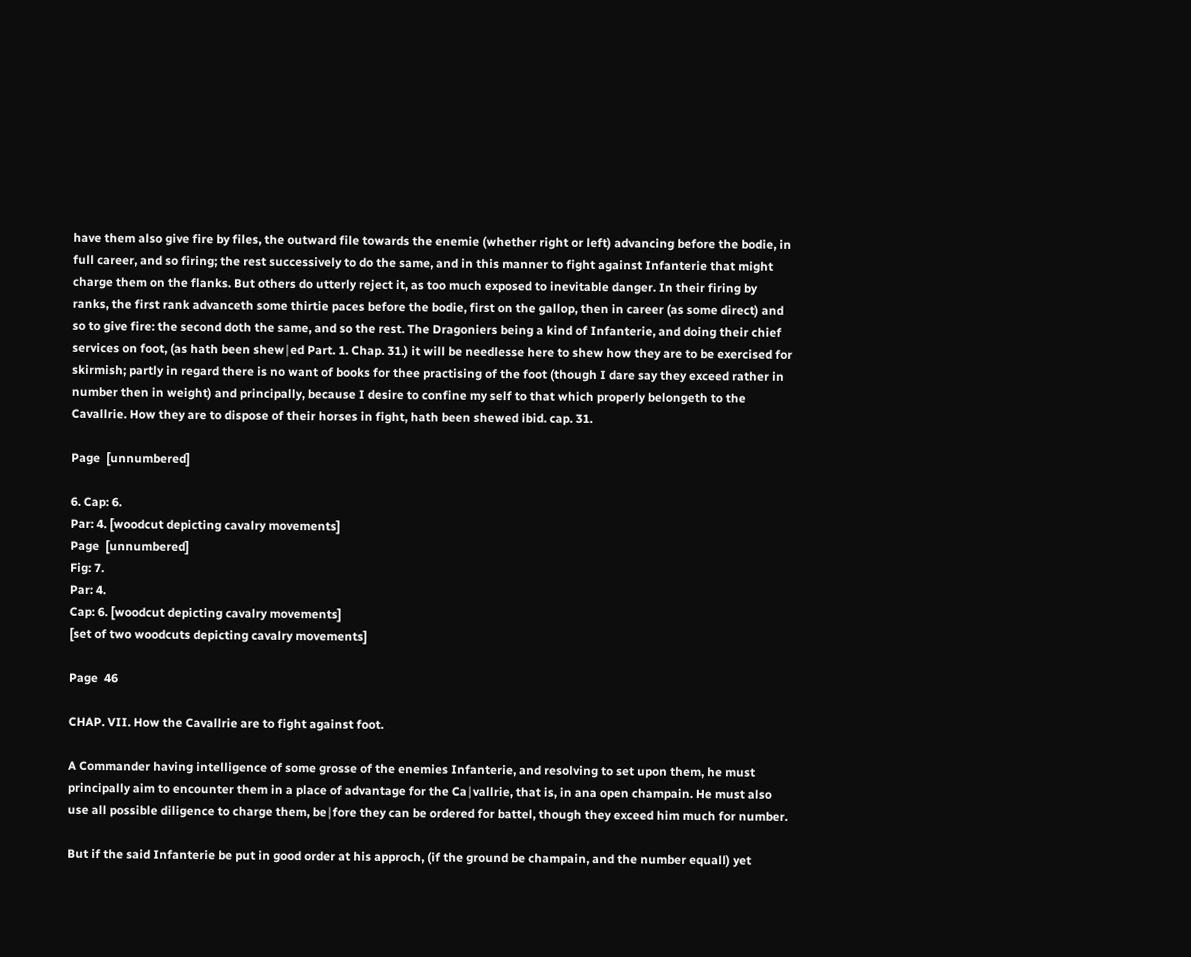have them also give fire by files, the outward file towards the enemie (whether right or left) advancing before the bodie, in full career, and so firing; the rest successively to do the same, and in this manner to fight against Infanterie that might charge them on the flanks. But others do utterly reject it, as too much exposed to inevitable danger. In their firing by ranks, the first rank advanceth some thirtie paces before the bodie, first on the gallop, then in career (as some direct) and so to give fire: the second doth the same, and so the rest. The Dragoniers being a kind of Infanterie, and doing their chief services on foot, (as hath been shew∣ed Part. 1. Chap. 31.) it will be needlesse here to shew how they are to be exercised for skirmish; partly in regard there is no want of books for thee practising of the foot (though I dare say they exceed rather in number then in weight) and principally, because I desire to confine my self to that which properly belongeth to the Cavallrie. How they are to dispose of their horses in fight, hath been shewed ibid. cap. 31.

Page  [unnumbered]

6. Cap: 6.
Par: 4. [woodcut depicting cavalry movements]
Page  [unnumbered]
Fig: 7.
Par: 4.
Cap: 6. [woodcut depicting cavalry movements]
[set of two woodcuts depicting cavalry movements]

Page  46

CHAP. VII. How the Cavallrie are to fight against foot.

A Commander having intelligence of some grosse of the enemies Infanterie, and resolving to set upon them, he must principally aim to encounter them in a place of advantage for the Ca∣vallrie, that is, in ana open champain. He must also use all possible diligence to charge them, be∣fore they can be ordered for battel, though they exceed him much for number.

But if the said Infanterie be put in good order at his approch, (if the ground be champain, and the number equall) yet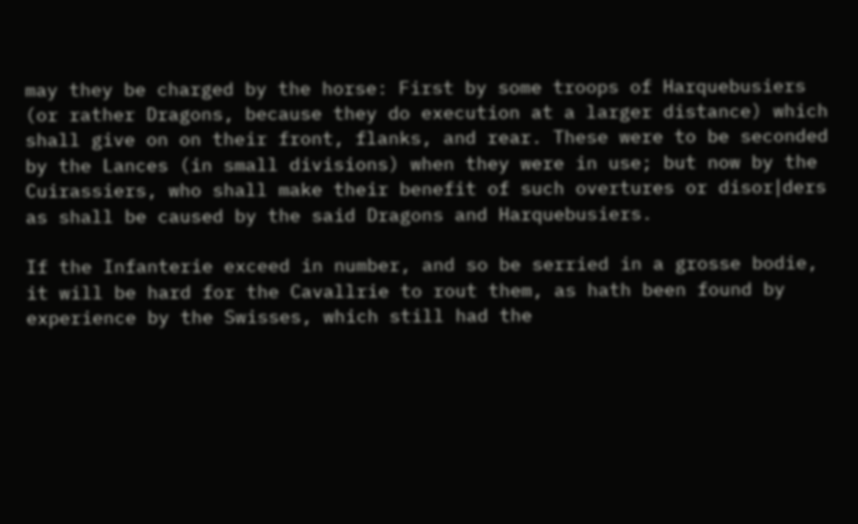may they be charged by the horse: First by some troops of Harquebusiers (or rather Dragons, because they do execution at a larger distance) which shall give on on their front, flanks, and rear. These were to be seconded by the Lances (in small divisions) when they were in use; but now by the Cuirassiers, who shall make their benefit of such overtures or disor∣ders as shall be caused by the said Dragons and Harquebusiers.

If the Infanterie exceed in number, and so be serried in a grosse bodie, it will be hard for the Cavallrie to rout them, as hath been found by experience by the Swisses, which still had the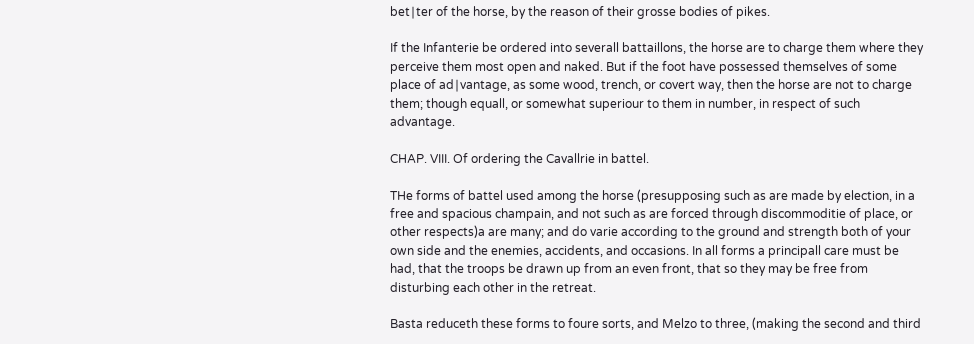bet∣ter of the horse, by the reason of their grosse bodies of pikes.

If the Infanterie be ordered into severall battaillons, the horse are to charge them where they perceive them most open and naked. But if the foot have possessed themselves of some place of ad∣vantage, as some wood, trench, or covert way, then the horse are not to charge them; though equall, or somewhat superiour to them in number, in respect of such advantage.

CHAP. VIII. Of ordering the Cavallrie in battel.

THe forms of battel used among the horse (presupposing such as are made by election, in a free and spacious champain, and not such as are forced through discommoditie of place, or other respects)a are many; and do varie according to the ground and strength both of your own side and the enemies, accidents, and occasions. In all forms a principall care must be had, that the troops be drawn up from an even front, that so they may be free from disturbing each other in the retreat.

Basta reduceth these forms to foure sorts, and Melzo to three, (making the second and third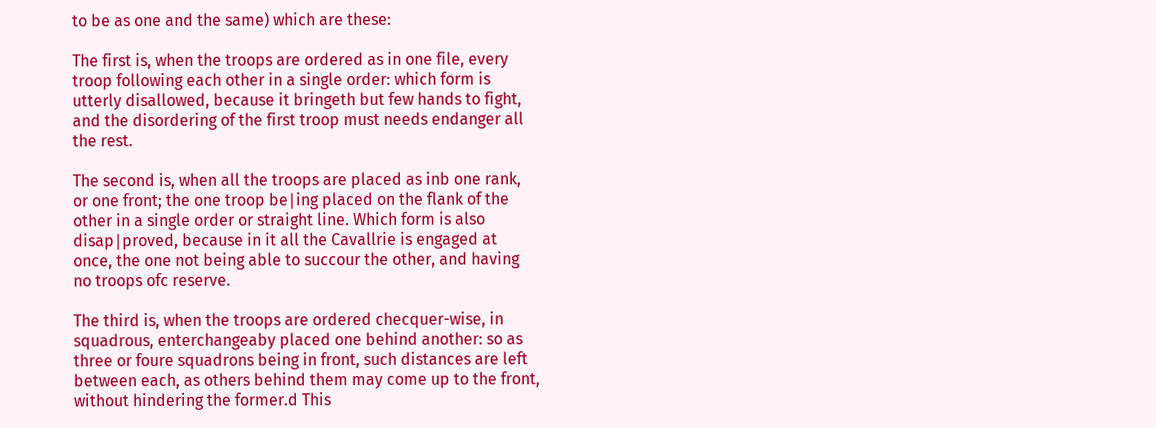to be as one and the same) which are these:

The first is, when the troops are ordered as in one file, every troop following each other in a single order: which form is utterly disallowed, because it bringeth but few hands to fight, and the disordering of the first troop must needs endanger all the rest.

The second is, when all the troops are placed as inb one rank, or one front; the one troop be∣ing placed on the flank of the other in a single order or straight line. Which form is also disap∣proved, because in it all the Cavallrie is engaged at once, the one not being able to succour the other, and having no troops ofc reserve.

The third is, when the troops are ordered checquer-wise, in squadrous, enterchangeaby placed one behind another: so as three or foure squadrons being in front, such distances are left between each, as others behind them may come up to the front, without hindering the former.d This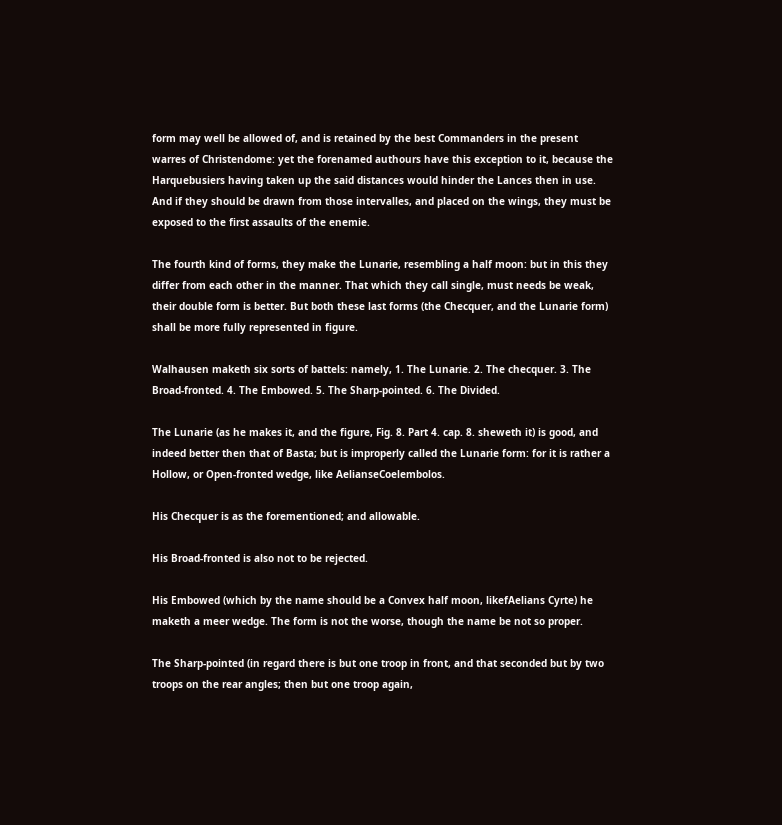form may well be allowed of, and is retained by the best Commanders in the present warres of Christendome: yet the forenamed authours have this exception to it, because the Harquebusiers having taken up the said distances would hinder the Lances then in use. And if they should be drawn from those intervalles, and placed on the wings, they must be exposed to the first assaults of the enemie.

The fourth kind of forms, they make the Lunarie, resembling a half moon: but in this they differ from each other in the manner. That which they call single, must needs be weak, their double form is better. But both these last forms (the Checquer, and the Lunarie form) shall be more fully represented in figure.

Walhausen maketh six sorts of battels: namely, 1. The Lunarie. 2. The checquer. 3. The Broad-fronted. 4. The Embowed. 5. The Sharp-pointed. 6. The Divided.

The Lunarie (as he makes it, and the figure, Fig. 8. Part 4. cap. 8. sheweth it) is good, and indeed better then that of Basta; but is improperly called the Lunarie form: for it is rather a Hollow, or Open-fronted wedge, like AelianseCoelembolos.

His Checquer is as the forementioned; and allowable.

His Broad-fronted is also not to be rejected.

His Embowed (which by the name should be a Convex half moon, likefAelians Cyrte) he maketh a meer wedge. The form is not the worse, though the name be not so proper.

The Sharp-pointed (in regard there is but one troop in front, and that seconded but by two troops on the rear angles; then but one troop again,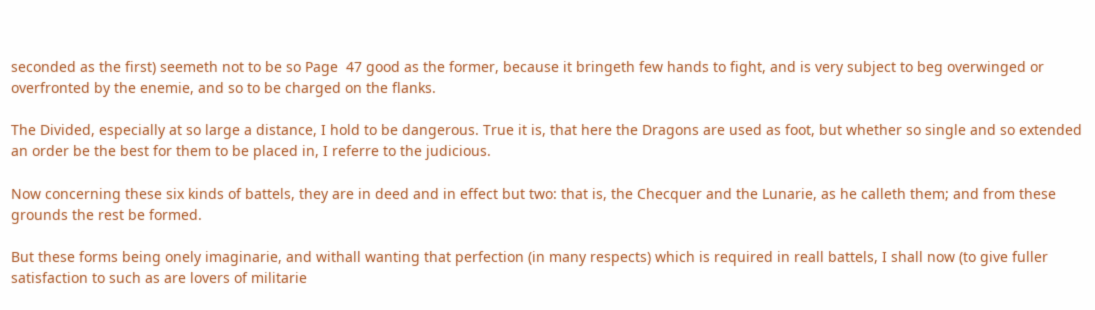seconded as the first) seemeth not to be so Page  47 good as the former, because it bringeth few hands to fight, and is very subject to beg overwinged or overfronted by the enemie, and so to be charged on the flanks.

The Divided, especially at so large a distance, I hold to be dangerous. True it is, that here the Dragons are used as foot, but whether so single and so extended an order be the best for them to be placed in, I referre to the judicious.

Now concerning these six kinds of battels, they are in deed and in effect but two: that is, the Checquer and the Lunarie, as he calleth them; and from these grounds the rest be formed.

But these forms being onely imaginarie, and withall wanting that perfection (in many respects) which is required in reall battels, I shall now (to give fuller satisfaction to such as are lovers of militarie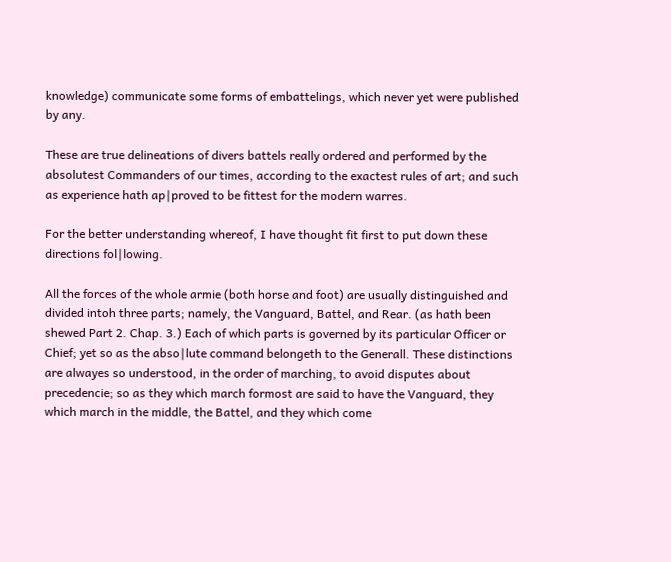knowledge) communicate some forms of embattelings, which never yet were published by any.

These are true delineations of divers battels really ordered and performed by the absolutest Commanders of our times, according to the exactest rules of art; and such as experience hath ap∣proved to be fittest for the modern warres.

For the better understanding whereof, I have thought fit first to put down these directions fol∣lowing.

All the forces of the whole armie (both horse and foot) are usually distinguished and divided intoh three parts; namely, the Vanguard, Battel, and Rear. (as hath been shewed Part 2. Chap. 3.) Each of which parts is governed by its particular Officer or Chief; yet so as the abso∣lute command belongeth to the Generall. These distinctions are alwayes so understood, in the order of marching, to avoid disputes about precedencie; so as they which march formost are said to have the Vanguard, they which march in the middle, the Battel, and they which come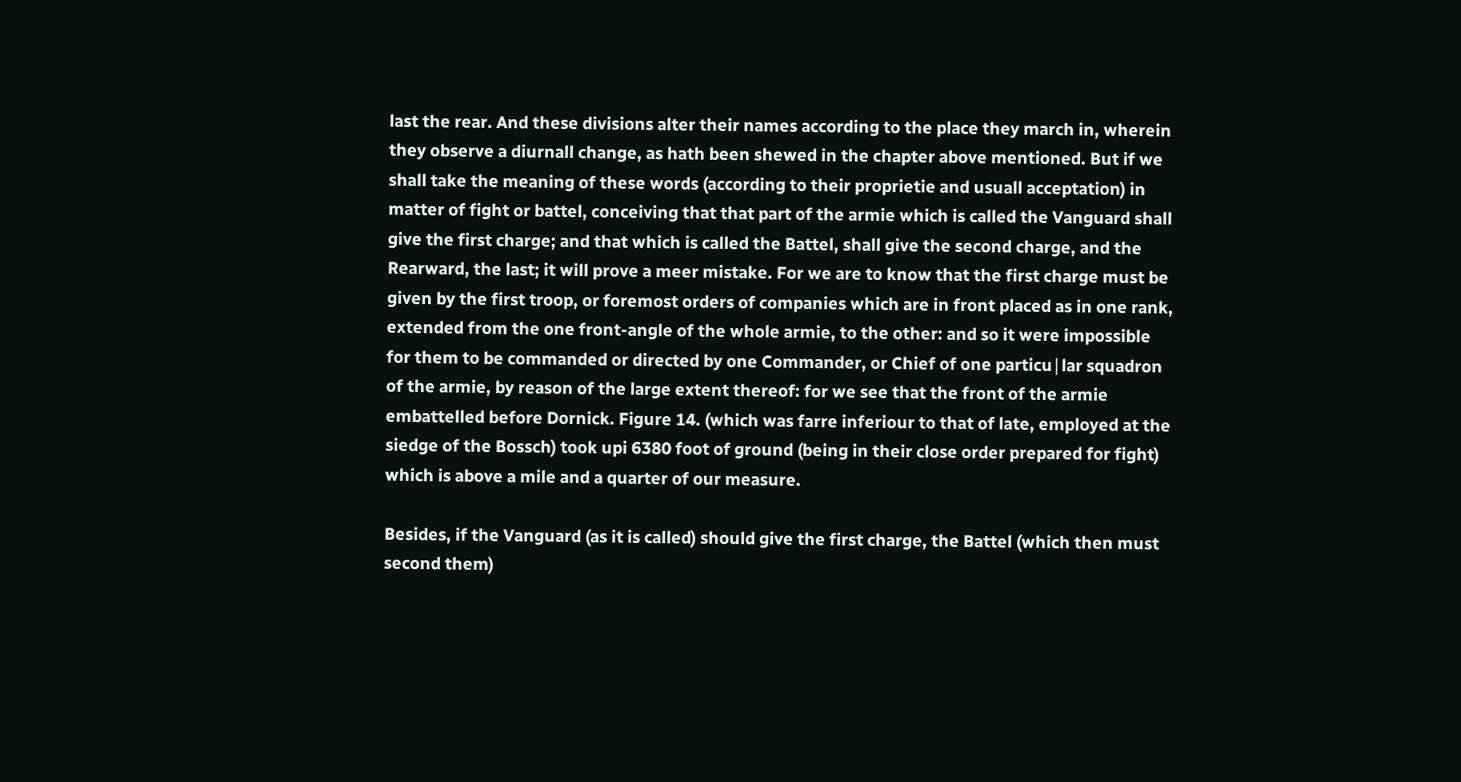last the rear. And these divisions alter their names according to the place they march in, wherein they observe a diurnall change, as hath been shewed in the chapter above mentioned. But if we shall take the meaning of these words (according to their proprietie and usuall acceptation) in matter of fight or battel, conceiving that that part of the armie which is called the Vanguard shall give the first charge; and that which is called the Battel, shall give the second charge, and the Rearward, the last; it will prove a meer mistake. For we are to know that the first charge must be given by the first troop, or foremost orders of companies which are in front placed as in one rank, extended from the one front-angle of the whole armie, to the other: and so it were impossible for them to be commanded or directed by one Commander, or Chief of one particu∣lar squadron of the armie, by reason of the large extent thereof: for we see that the front of the armie embattelled before Dornick. Figure 14. (which was farre inferiour to that of late, employed at the siedge of the Bossch) took upi 6380 foot of ground (being in their close order prepared for fight) which is above a mile and a quarter of our measure.

Besides, if the Vanguard (as it is called) should give the first charge, the Battel (which then must second them)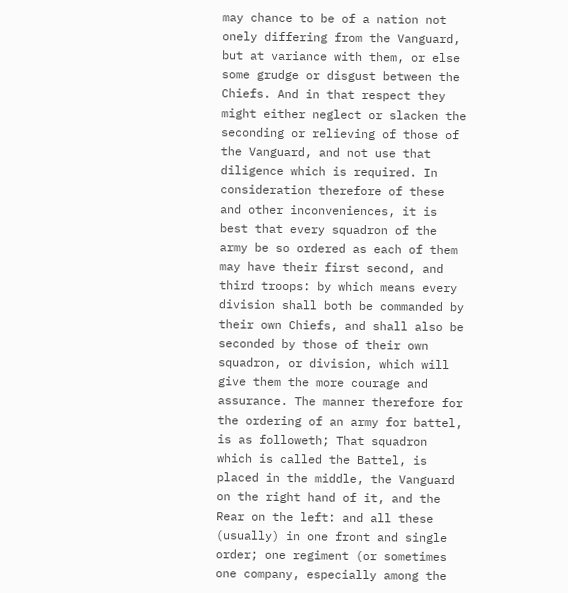may chance to be of a nation not onely differing from the Vanguard, but at variance with them, or else some grudge or disgust between the Chiefs. And in that respect they might either neglect or slacken the seconding or relieving of those of the Vanguard, and not use that diligence which is required. In consideration therefore of these and other inconveniences, it is best that every squadron of the army be so ordered as each of them may have their first second, and third troops: by which means every division shall both be commanded by their own Chiefs, and shall also be seconded by those of their own squadron, or division, which will give them the more courage and assurance. The manner therefore for the ordering of an army for battel, is as followeth; That squadron which is called the Battel, is placed in the middle, the Vanguard on the right hand of it, and the Rear on the left: and all these (usually) in one front and single order; one regiment (or sometimes one company, especially among the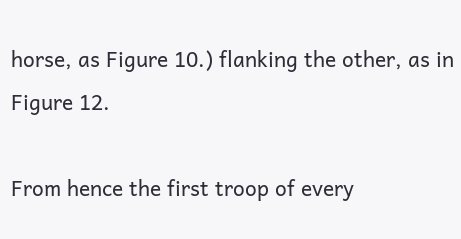horse, as Figure 10.) flanking the other, as in Figure 12.

From hence the first troop of every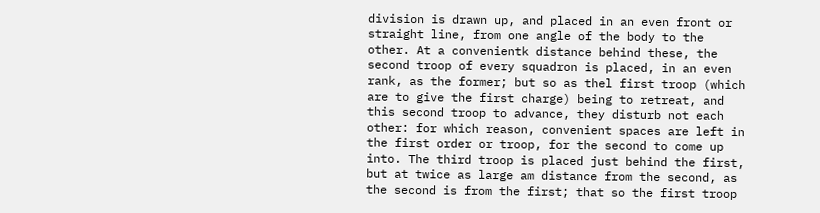division is drawn up, and placed in an even front or straight line, from one angle of the body to the other. At a convenientk distance behind these, the second troop of every squadron is placed, in an even rank, as the former; but so as thel first troop (which are to give the first charge) being to retreat, and this second troop to advance, they disturb not each other: for which reason, convenient spaces are left in the first order or troop, for the second to come up into. The third troop is placed just behind the first, but at twice as large am distance from the second, as the second is from the first; that so the first troop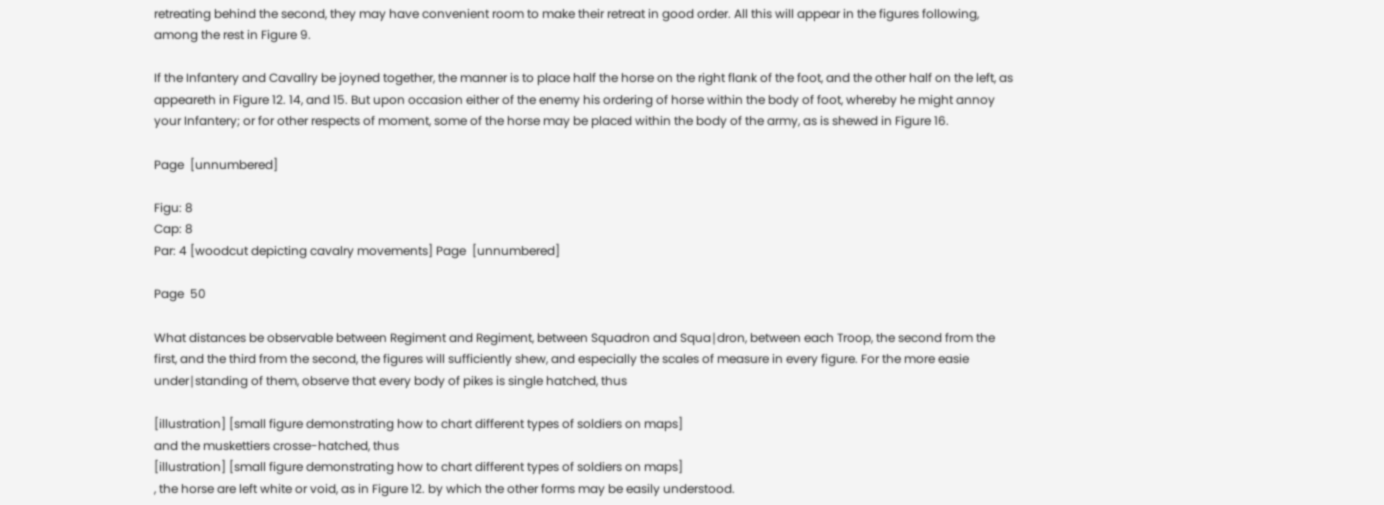retreating behind the second, they may have convenient room to make their retreat in good order. All this will appear in the figures following, among the rest in Figure 9.

If the Infantery and Cavallry be joyned together, the manner is to place half the horse on the right flank of the foot, and the other half on the left, as appeareth in Figure 12. 14, and 15. But upon occasion either of the enemy his ordering of horse within the body of foot, whereby he might annoy your Infantery; or for other respects of moment, some of the horse may be placed within the body of the army, as is shewed in Figure 16.

Page  [unnumbered]

Figu: 8
Cap: 8
Par: 4 [woodcut depicting cavalry movements] Page  [unnumbered]

Page  50

What distances be observable between Regiment and Regiment, between Squadron and Squa∣dron, between each Troop, the second from the first, and the third from the second, the figures will sufficiently shew, and especially the scales of measure in every figure. For the more easie under∣standing of them, observe that every body of pikes is single hatched, thus

[illustration] [small figure demonstrating how to chart different types of soldiers on maps]
and the muskettiers crosse-hatched, thus
[illustration] [small figure demonstrating how to chart different types of soldiers on maps]
, the horse are left white or void, as in Figure 12. by which the other forms may be easily understood.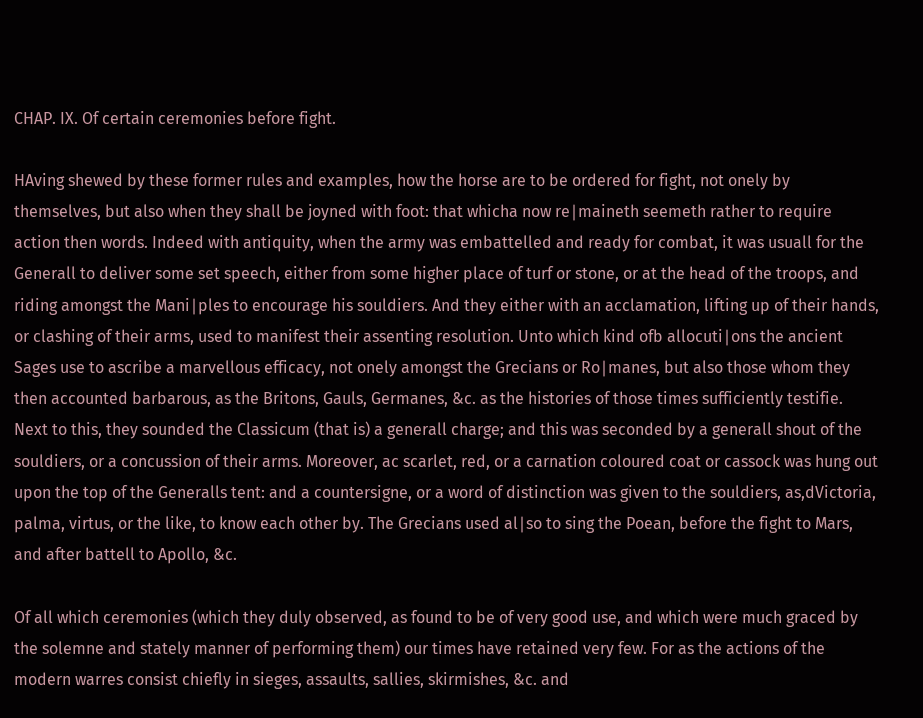CHAP. IX. Of certain ceremonies before fight.

HAving shewed by these former rules and examples, how the horse are to be ordered for fight, not onely by themselves, but also when they shall be joyned with foot: that whicha now re∣maineth seemeth rather to require action then words. Indeed with antiquity, when the army was embattelled and ready for combat, it was usuall for the Generall to deliver some set speech, either from some higher place of turf or stone, or at the head of the troops, and riding amongst the Mani∣ples to encourage his souldiers. And they either with an acclamation, lifting up of their hands, or clashing of their arms, used to manifest their assenting resolution. Unto which kind ofb allocuti∣ons the ancient Sages use to ascribe a marvellous efficacy, not onely amongst the Grecians or Ro∣manes, but also those whom they then accounted barbarous, as the Britons, Gauls, Germanes, &c. as the histories of those times sufficiently testifie. Next to this, they sounded the Classicum (that is) a generall charge; and this was seconded by a generall shout of the souldiers, or a concussion of their arms. Moreover, ac scarlet, red, or a carnation coloured coat or cassock was hung out upon the top of the Generalls tent: and a countersigne, or a word of distinction was given to the souldiers, as,dVictoria, palma, virtus, or the like, to know each other by. The Grecians used al∣so to sing the Poean, before the fight to Mars, and after battell to Apollo, &c.

Of all which ceremonies (which they duly observed, as found to be of very good use, and which were much graced by the solemne and stately manner of performing them) our times have retained very few. For as the actions of the modern warres consist chiefly in sieges, assaults, sallies, skirmishes, &c. and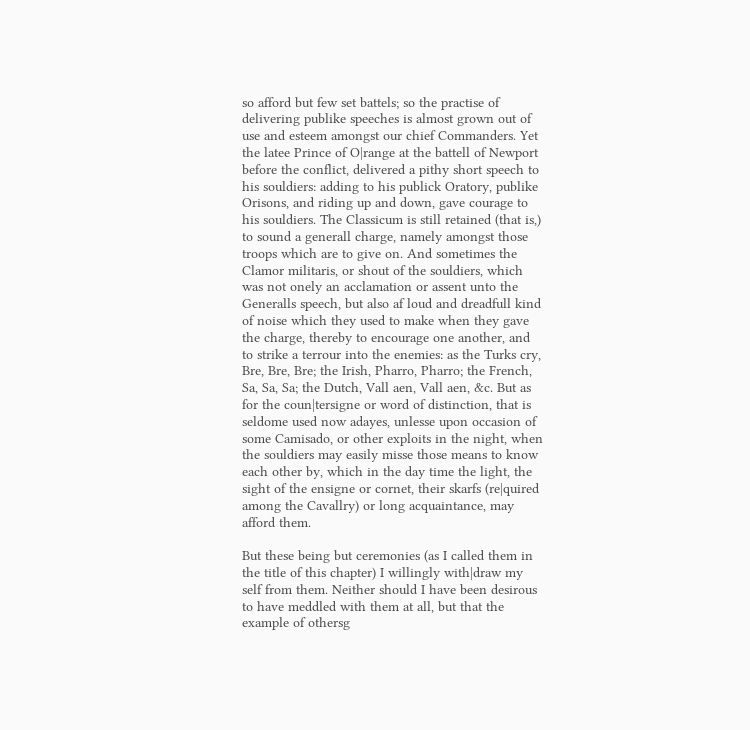so afford but few set battels; so the practise of delivering publike speeches is almost grown out of use and esteem amongst our chief Commanders. Yet the latee Prince of O∣range at the battell of Newport before the conflict, delivered a pithy short speech to his souldiers: adding to his publick Oratory, publike Orisons, and riding up and down, gave courage to his souldiers. The Classicum is still retained (that is,) to sound a generall charge, namely amongst those troops which are to give on. And sometimes the Clamor militaris, or shout of the souldiers, which was not onely an acclamation or assent unto the Generalls speech, but also af loud and dreadfull kind of noise which they used to make when they gave the charge, thereby to encourage one another, and to strike a terrour into the enemies: as the Turks cry, Bre, Bre, Bre; the Irish, Pharro, Pharro; the French, Sa, Sa, Sa; the Dutch, Vall aen, Vall aen, &c. But as for the coun∣tersigne or word of distinction, that is seldome used now adayes, unlesse upon occasion of some Camisado, or other exploits in the night, when the souldiers may easily misse those means to know each other by, which in the day time the light, the sight of the ensigne or cornet, their skarfs (re∣quired among the Cavallry) or long acquaintance, may afford them.

But these being but ceremonies (as I called them in the title of this chapter) I willingly with∣draw my self from them. Neither should I have been desirous to have meddled with them at all, but that the example of othersg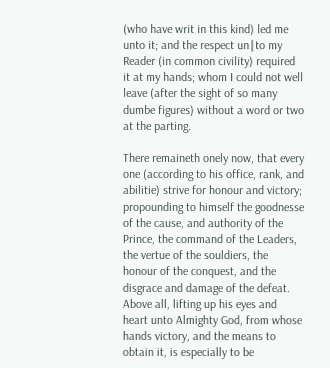(who have writ in this kind) led me unto it; and the respect un∣to my Reader (in common civility) required it at my hands; whom I could not well leave (after the sight of so many dumbe figures) without a word or two at the parting.

There remaineth onely now, that every one (according to his office, rank, and abilitie) strive for honour and victory; propounding to himself the goodnesse of the cause, and authority of the Prince, the command of the Leaders, the vertue of the souldiers, the honour of the conquest, and the disgrace and damage of the defeat. Above all, lifting up his eyes and heart unto Almighty God, from whose hands victory, and the means to obtain it, is especially to be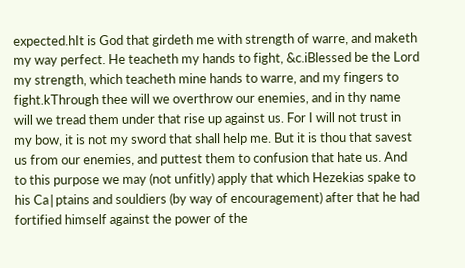expected.hIt is God that girdeth me with strength of warre, and maketh my way perfect. He teacheth my hands to fight, &c.iBlessed be the Lord my strength, which teacheth mine hands to warre, and my fingers to fight.kThrough thee will we overthrow our enemies, and in thy name will we tread them under that rise up against us. For I will not trust in my bow, it is not my sword that shall help me. But it is thou that savest us from our enemies, and puttest them to confusion that hate us. And to this purpose we may (not unfitly) apply that which Hezekias spake to his Ca∣ptains and souldiers (by way of encouragement) after that he had fortified himself against the power of the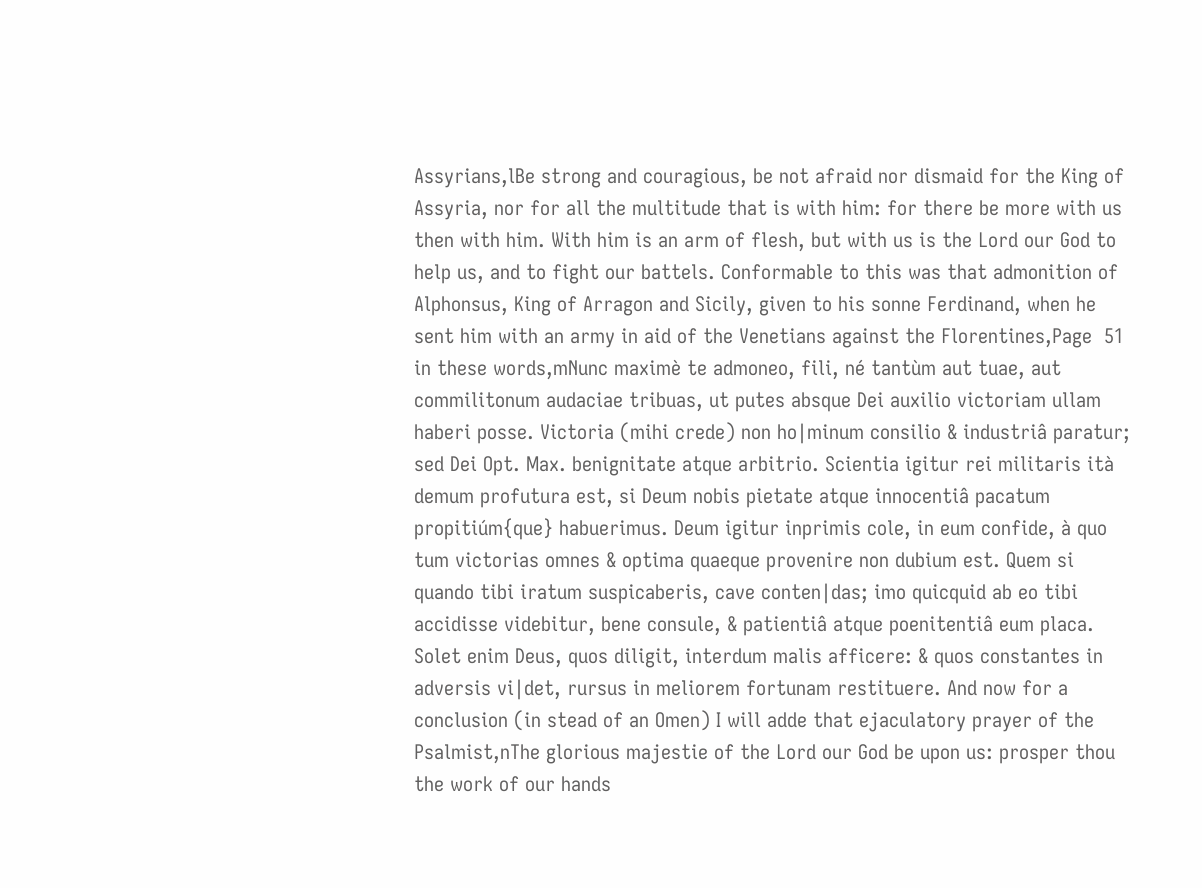Assyrians,lBe strong and couragious, be not afraid nor dismaid for the King of Assyria, nor for all the multitude that is with him: for there be more with us then with him. With him is an arm of flesh, but with us is the Lord our God to help us, and to fight our battels. Conformable to this was that admonition of Alphonsus, King of Arragon and Sicily, given to his sonne Ferdinand, when he sent him with an army in aid of the Venetians against the Florentines,Page  51 in these words,mNunc maximè te admoneo, fili, né tantùm aut tuae, aut commilitonum audaciae tribuas, ut putes absque Dei auxilio victoriam ullam haberi posse. Victoria (mihi crede) non ho∣minum consilio & industriâ paratur; sed Dei Opt. Max. benignitate atque arbitrio. Scientia igitur rei militaris ità demum profutura est, si Deum nobis pietate atque innocentiâ pacatum propitiúm{que} habuerimus. Deum igitur inprimis cole, in eum confide, à quo tum victorias omnes & optima quaeque provenire non dubium est. Quem si quando tibi iratum suspicaberis, cave conten∣das; imo quicquid ab eo tibi accidisse videbitur, bene consule, & patientiâ atque poenitentiâ eum placa. Solet enim Deus, quos diligit, interdum malis afficere: & quos constantes in adversis vi∣det, rursus in meliorem fortunam restituere. And now for a conclusion (in stead of an Omen) I will adde that ejaculatory prayer of the Psalmist,nThe glorious majestie of the Lord our God be upon us: prosper thou the work of our hands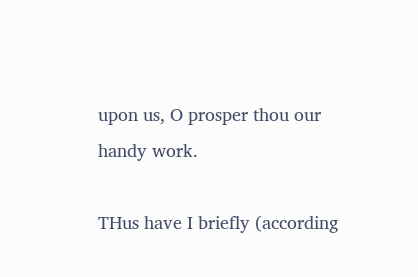upon us, O prosper thou our handy work.

THus have I briefly (according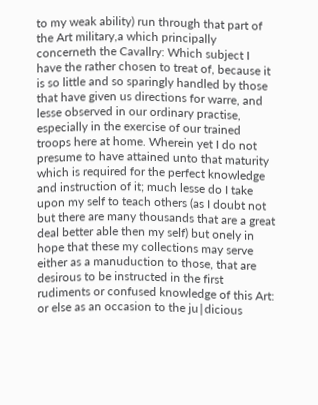to my weak ability) run through that part of the Art military,a which principally concerneth the Cavallry: Which subject I have the rather chosen to treat of, because it is so little and so sparingly handled by those that have given us directions for warre, and lesse observed in our ordinary practise, especially in the exercise of our trained troops here at home. Wherein yet I do not presume to have attained unto that maturity which is required for the perfect knowledge and instruction of it; much lesse do I take upon my self to teach others (as I doubt not but there are many thousands that are a great deal better able then my self) but onely in hope that these my collections may serve either as a manuduction to those, that are desirous to be instructed in the first rudiments or confused knowledge of this Art: or else as an occasion to the ju∣dicious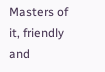Masters of it, friendly and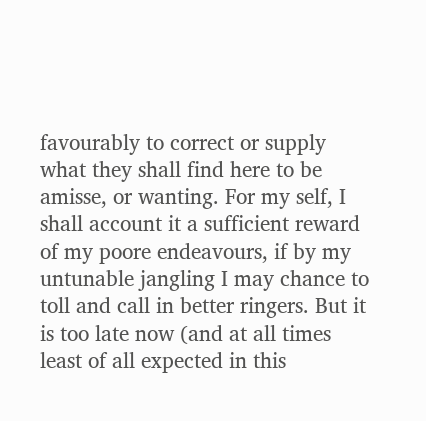favourably to correct or supply what they shall find here to be amisse, or wanting. For my self, I shall account it a sufficient reward of my poore endeavours, if by my untunable jangling I may chance to toll and call in better ringers. But it is too late now (and at all times least of all expected in this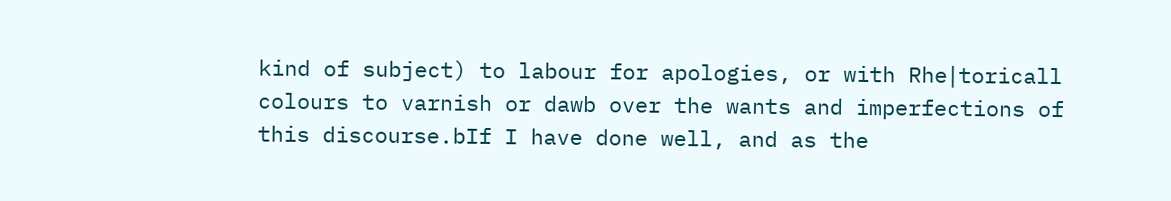kind of subject) to labour for apologies, or with Rhe∣toricall colours to varnish or dawb over the wants and imperfections of this discourse.bIf I have done well, and as the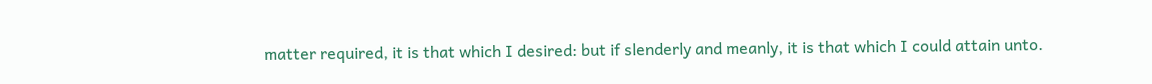matter required, it is that which I desired: but if slenderly and meanly, it is that which I could attain unto.